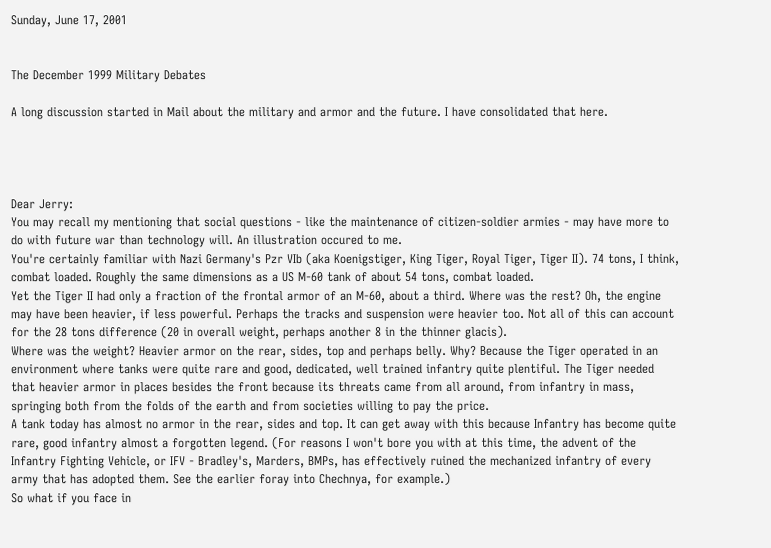Sunday, June 17, 2001


The December 1999 Military Debates

A long discussion started in Mail about the military and armor and the future. I have consolidated that here.




Dear Jerry:
You may recall my mentioning that social questions - like the maintenance of citizen-soldier armies - may have more to do with future war than technology will. An illustration occured to me.
You're certainly familiar with Nazi Germany's Pzr VIb (aka Koenigstiger, King Tiger, Royal Tiger, Tiger II). 74 tons, I think, combat loaded. Roughly the same dimensions as a US M-60 tank of about 54 tons, combat loaded.
Yet the Tiger II had only a fraction of the frontal armor of an M-60, about a third. Where was the rest? Oh, the engine may have been heavier, if less powerful. Perhaps the tracks and suspension were heavier too. Not all of this can account for the 28 tons difference (20 in overall weight, perhaps another 8 in the thinner glacis).
Where was the weight? Heavier armor on the rear, sides, top and perhaps belly. Why? Because the Tiger operated in an environment where tanks were quite rare and good, dedicated, well trained infantry quite plentiful. The Tiger needed that heavier armor in places besides the front because its threats came from all around, from infantry in mass, springing both from the folds of the earth and from societies willing to pay the price.
A tank today has almost no armor in the rear, sides and top. It can get away with this because Infantry has become quite rare, good infantry almost a forgotten legend. (For reasons I won't bore you with at this time, the advent of the Infantry Fighting Vehicle, or IFV - Bradley's, Marders, BMPs, has effectively ruined the mechanized infantry of every army that has adopted them. See the earlier foray into Chechnya, for example.)
So what if you face in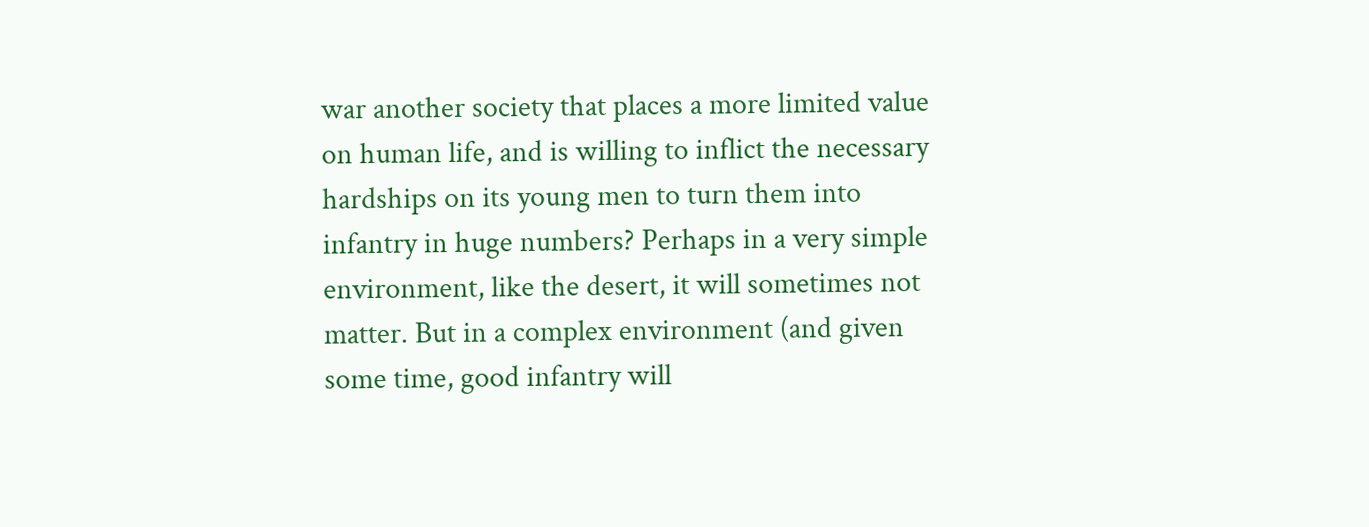war another society that places a more limited value on human life, and is willing to inflict the necessary hardships on its young men to turn them into infantry in huge numbers? Perhaps in a very simple environment, like the desert, it will sometimes not matter. But in a complex environment (and given some time, good infantry will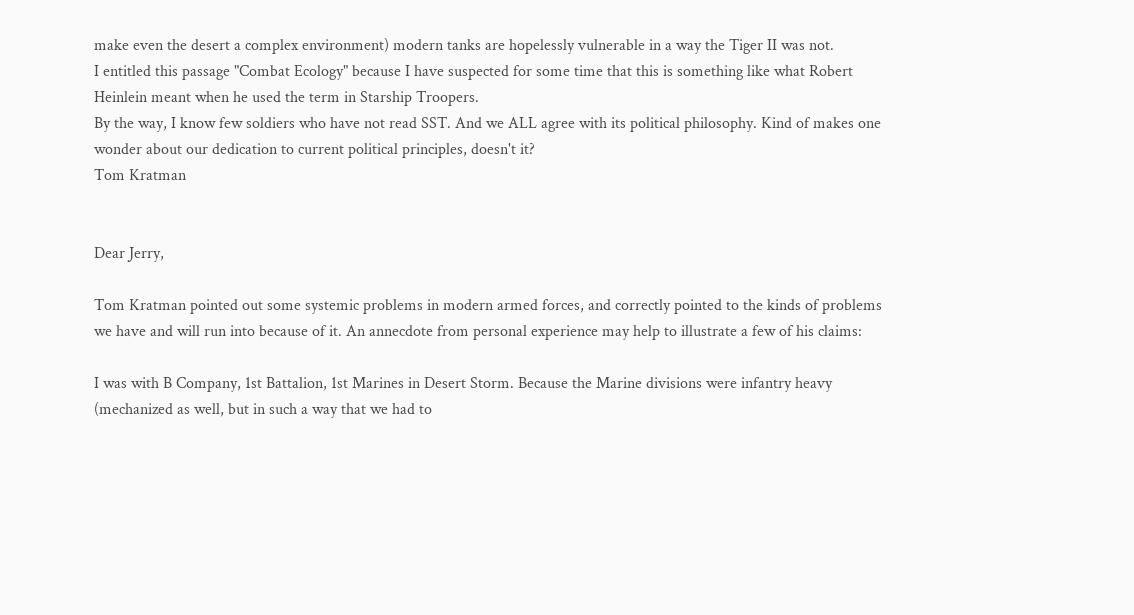make even the desert a complex environment) modern tanks are hopelessly vulnerable in a way the Tiger II was not.
I entitled this passage "Combat Ecology" because I have suspected for some time that this is something like what Robert Heinlein meant when he used the term in Starship Troopers.
By the way, I know few soldiers who have not read SST. And we ALL agree with its political philosophy. Kind of makes one wonder about our dedication to current political principles, doesn't it?
Tom Kratman


Dear Jerry,

Tom Kratman pointed out some systemic problems in modern armed forces, and correctly pointed to the kinds of problems we have and will run into because of it. An annecdote from personal experience may help to illustrate a few of his claims:

I was with B Company, 1st Battalion, 1st Marines in Desert Storm. Because the Marine divisions were infantry heavy (mechanized as well, but in such a way that we had to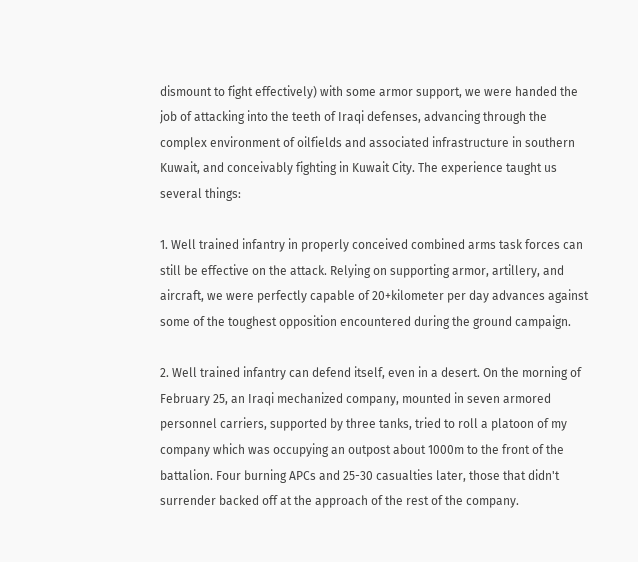dismount to fight effectively) with some armor support, we were handed the job of attacking into the teeth of Iraqi defenses, advancing through the complex environment of oilfields and associated infrastructure in southern Kuwait, and conceivably fighting in Kuwait City. The experience taught us several things:

1. Well trained infantry in properly conceived combined arms task forces can still be effective on the attack. Relying on supporting armor, artillery, and aircraft, we were perfectly capable of 20+kilometer per day advances against some of the toughest opposition encountered during the ground campaign.

2. Well trained infantry can defend itself, even in a desert. On the morning of February 25, an Iraqi mechanized company, mounted in seven armored personnel carriers, supported by three tanks, tried to roll a platoon of my company which was occupying an outpost about 1000m to the front of the battalion. Four burning APCs and 25-30 casualties later, those that didn't surrender backed off at the approach of the rest of the company.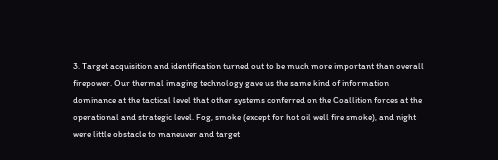3. Target acquisition and identification turned out to be much more important than overall firepower. Our thermal imaging technology gave us the same kind of information dominance at the tactical level that other systems conferred on the Coallition forces at the operational and strategic level. Fog, smoke (except for hot oil well fire smoke), and night were little obstacle to maneuver and target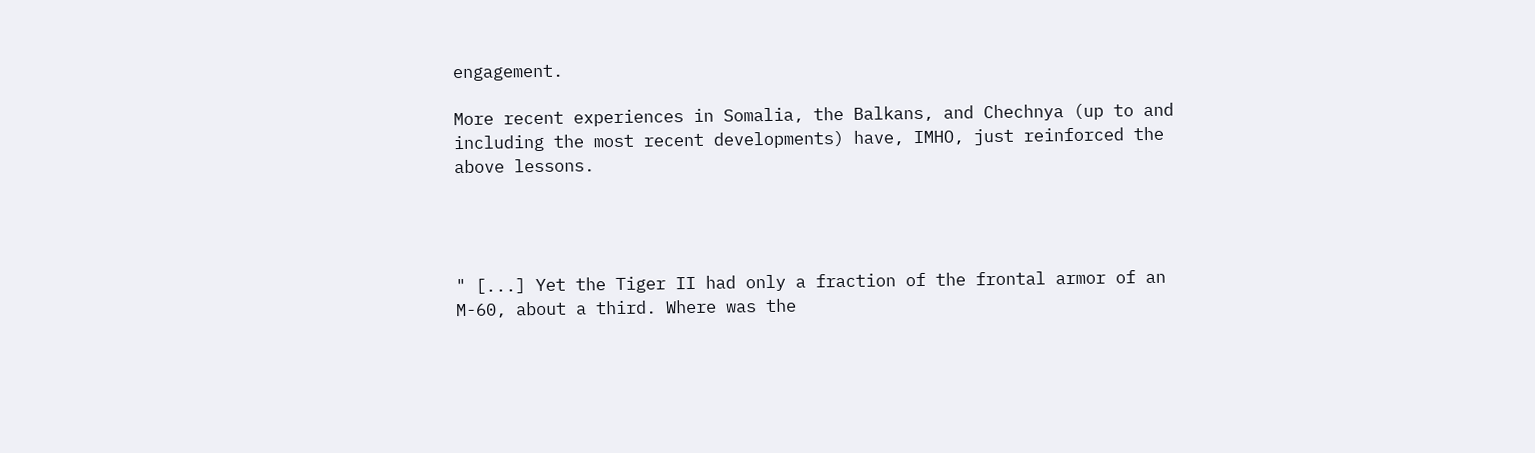engagement.

More recent experiences in Somalia, the Balkans, and Chechnya (up to and including the most recent developments) have, IMHO, just reinforced the above lessons.




" [...] Yet the Tiger II had only a fraction of the frontal armor of an M-60, about a third. Where was the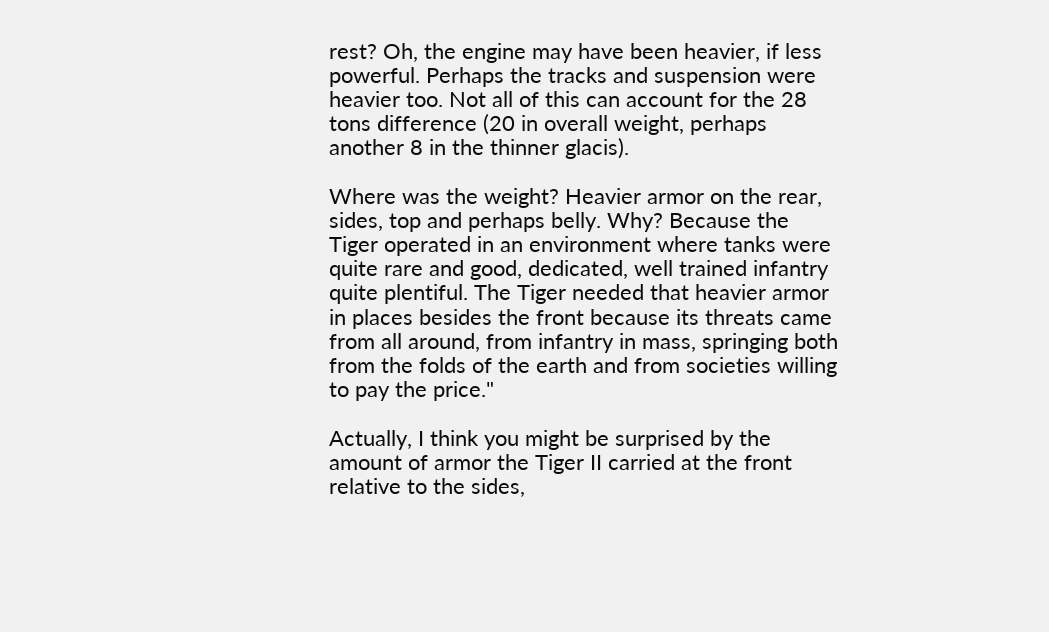rest? Oh, the engine may have been heavier, if less powerful. Perhaps the tracks and suspension were heavier too. Not all of this can account for the 28 tons difference (20 in overall weight, perhaps another 8 in the thinner glacis).

Where was the weight? Heavier armor on the rear, sides, top and perhaps belly. Why? Because the Tiger operated in an environment where tanks were quite rare and good, dedicated, well trained infantry quite plentiful. The Tiger needed that heavier armor in places besides the front because its threats came from all around, from infantry in mass, springing both from the folds of the earth and from societies willing to pay the price."

Actually, I think you might be surprised by the amount of armor the Tiger II carried at the front relative to the sides,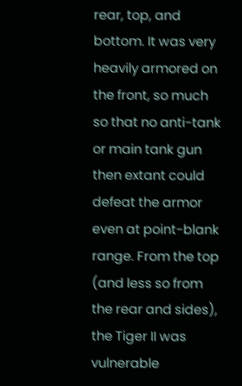rear, top, and bottom. It was very heavily armored on the front, so much so that no anti-tank or main tank gun then extant could defeat the armor even at point-blank range. From the top (and less so from the rear and sides), the Tiger II was vulnerable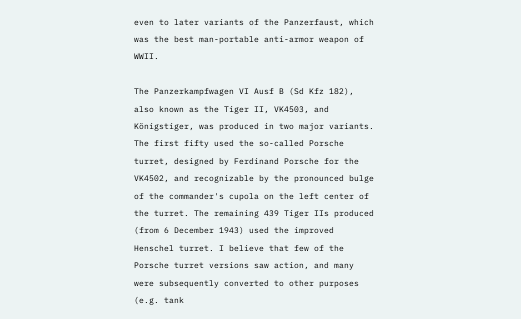even to later variants of the Panzerfaust, which was the best man-portable anti-armor weapon of WWII.

The Panzerkampfwagen VI Ausf B (Sd Kfz 182), also known as the Tiger II, VK4503, and Königstiger, was produced in two major variants. The first fifty used the so-called Porsche turret, designed by Ferdinand Porsche for the VK4502, and recognizable by the pronounced bulge of the commander's cupola on the left center of the turret. The remaining 439 Tiger IIs produced (from 6 December 1943) used the improved Henschel turret. I believe that few of the Porsche turret versions saw action, and many were subsequently converted to other purposes (e.g. tank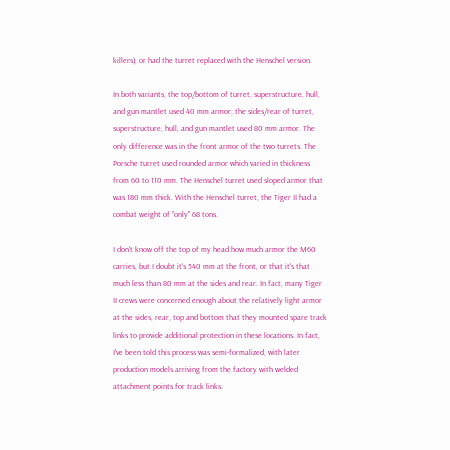killers), or had the turret replaced with the Henschel version.

In both variants, the top/bottom of turret, superstructure, hull, and gun mantlet used 40 mm armor; the sides/rear of turret, superstructure, hull, and gun mantlet used 80 mm armor. The only difference was in the front armor of the two turrets. The Porsche turret used rounded armor which varied in thickness from 60 to 110 mm. The Henschel turret used sloped armor that was 180 mm thick. With the Henschel turret, the Tiger II had a combat weight of "only" 68 tons.

I don't know off the top of my head how much armor the M60 carries, but I doubt it's 540 mm at the front, or that it's that much less than 80 mm at the sides and rear. In fact, many Tiger II crews were concerned enough about the relatively light armor at the sides, rear, top and bottom that they mounted spare track links to provide additional protection in these locations. In fact, I've been told this process was semi-formalized, with later production models arriving from the factory with welded attachment points for track links.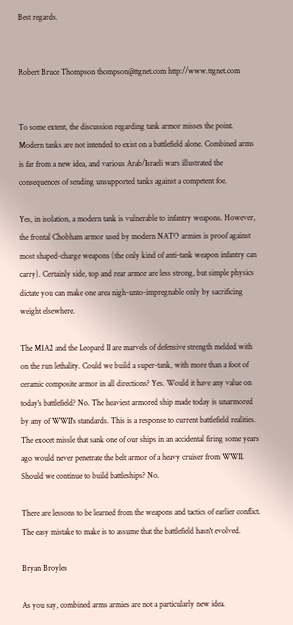Best regards.


Robert Bruce Thompson thompson@ttgnet.com http://www.ttgnet.com


To some extent, the discussion regarding tank armor misses the point. Modern tanks are not intended to exist on a battlefield alone. Combined arms is far from a new idea, and various Arab/Israeli wars illustrated the consequences of sending unsupported tanks against a competent foe.

Yes, in isolation, a modern tank is vulnerable to infantry weapons. However, the frontal Chobham armor used by modern NATO armies is proof against most shaped-charge weapons (the only kind of anti-tank weapon infantry can carry). Certainly side, top and rear armor are less strong, but simple physics dictate you can make one area nigh-unto-impregnable only by sacrificing weight elsewhere.

The M1A2 and the Leopard II are marvels of defensive strength melded with on the run lethality. Could we build a super-tank, with more than a foot of ceramic composite armor in all directions? Yes. Would it have any value on today's battlefield? No. The heaviest armored ship made today is unarmored by any of WWII's standards. This is a response to current battlefield realities. The exocet missle that sank one of our ships in an accidental firing some years ago would never penetrate the belt armor of a heavy cruiser from WWII. Should we continue to build battleships? No.

There are lessons to be learned from the weapons and tactics of earlier conflict. The easy mistake to make is to assume that the battlefield hasn't evolved.

Bryan Broyles

As you say, combined arms armies are not a particularly new idea.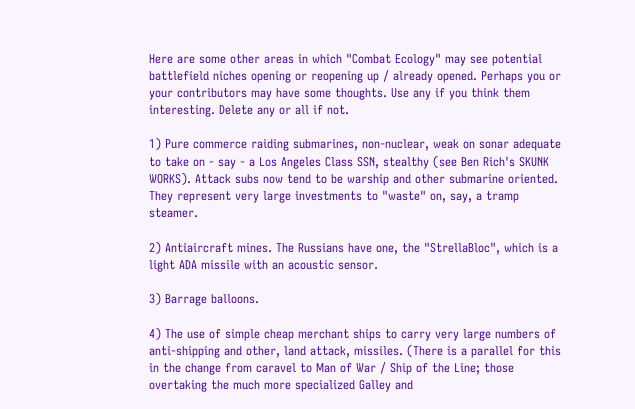Here are some other areas in which "Combat Ecology" may see potential battlefield niches opening or reopening up / already opened. Perhaps you or your contributors may have some thoughts. Use any if you think them interesting. Delete any or all if not.

1) Pure commerce raiding submarines, non-nuclear, weak on sonar adequate to take on - say - a Los Angeles Class SSN, stealthy (see Ben Rich's SKUNK WORKS). Attack subs now tend to be warship and other submarine oriented. They represent very large investments to "waste" on, say, a tramp steamer.

2) Antiaircraft mines. The Russians have one, the "StrellaBloc", which is a light ADA missile with an acoustic sensor.

3) Barrage balloons.

4) The use of simple cheap merchant ships to carry very large numbers of anti-shipping and other, land attack, missiles. (There is a parallel for this in the change from caravel to Man of War / Ship of the Line; those overtaking the much more specialized Galley and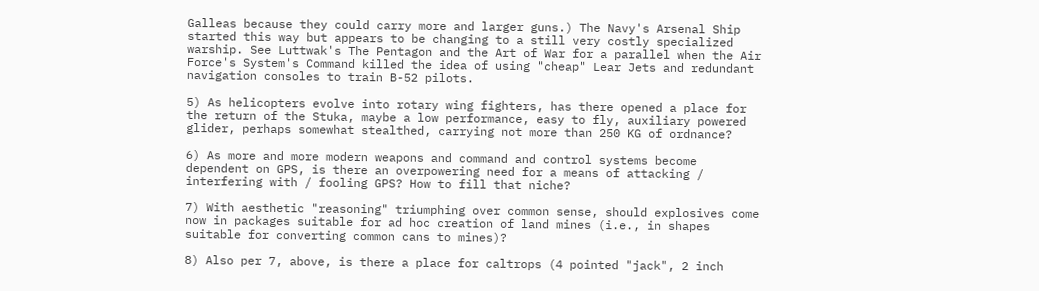Galleas because they could carry more and larger guns.) The Navy's Arsenal Ship started this way but appears to be changing to a still very costly specialized warship. See Luttwak's The Pentagon and the Art of War for a parallel when the Air Force's System's Command killed the idea of using "cheap" Lear Jets and redundant navigation consoles to train B-52 pilots.

5) As helicopters evolve into rotary wing fighters, has there opened a place for the return of the Stuka, maybe a low performance, easy to fly, auxiliary powered glider, perhaps somewhat stealthed, carrying not more than 250 KG of ordnance?

6) As more and more modern weapons and command and control systems become dependent on GPS, is there an overpowering need for a means of attacking / interfering with / fooling GPS? How to fill that niche?

7) With aesthetic "reasoning" triumphing over common sense, should explosives come now in packages suitable for ad hoc creation of land mines (i.e., in shapes suitable for converting common cans to mines)?

8) Also per 7, above, is there a place for caltrops (4 pointed "jack", 2 inch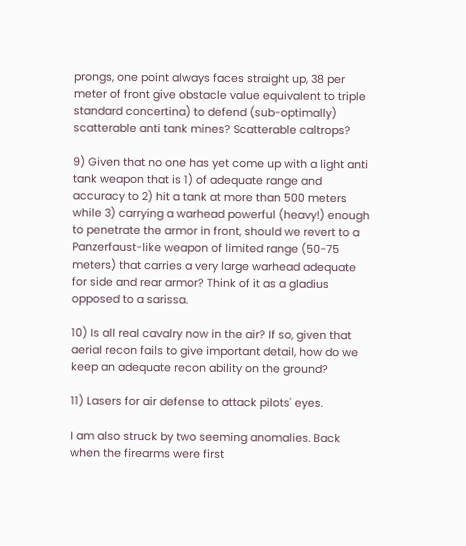prongs, one point always faces straight up, 38 per meter of front give obstacle value equivalent to triple standard concertina) to defend (sub-optimally) scatterable anti tank mines? Scatterable caltrops?

9) Given that no one has yet come up with a light anti tank weapon that is 1) of adequate range and accuracy to 2) hit a tank at more than 500 meters while 3) carrying a warhead powerful (heavy!) enough to penetrate the armor in front, should we revert to a Panzerfaust-like weapon of limited range (50-75 meters) that carries a very large warhead adequate for side and rear armor? Think of it as a gladius opposed to a sarissa.

10) Is all real cavalry now in the air? If so, given that aerial recon fails to give important detail, how do we keep an adequate recon ability on the ground?

11) Lasers for air defense to attack pilots' eyes.

I am also struck by two seeming anomalies. Back when the firearms were first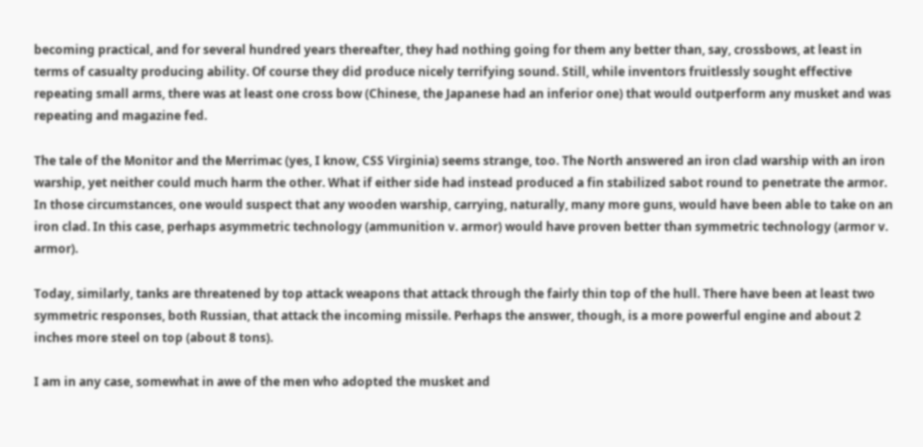becoming practical, and for several hundred years thereafter, they had nothing going for them any better than, say, crossbows, at least in terms of casualty producing ability. Of course they did produce nicely terrifying sound. Still, while inventors fruitlessly sought effective repeating small arms, there was at least one cross bow (Chinese, the Japanese had an inferior one) that would outperform any musket and was repeating and magazine fed.

The tale of the Monitor and the Merrimac (yes, I know, CSS Virginia) seems strange, too. The North answered an iron clad warship with an iron warship, yet neither could much harm the other. What if either side had instead produced a fin stabilized sabot round to penetrate the armor. In those circumstances, one would suspect that any wooden warship, carrying, naturally, many more guns, would have been able to take on an iron clad. In this case, perhaps asymmetric technology (ammunition v. armor) would have proven better than symmetric technology (armor v. armor).

Today, similarly, tanks are threatened by top attack weapons that attack through the fairly thin top of the hull. There have been at least two symmetric responses, both Russian, that attack the incoming missile. Perhaps the answer, though, is a more powerful engine and about 2 inches more steel on top (about 8 tons).

I am in any case, somewhat in awe of the men who adopted the musket and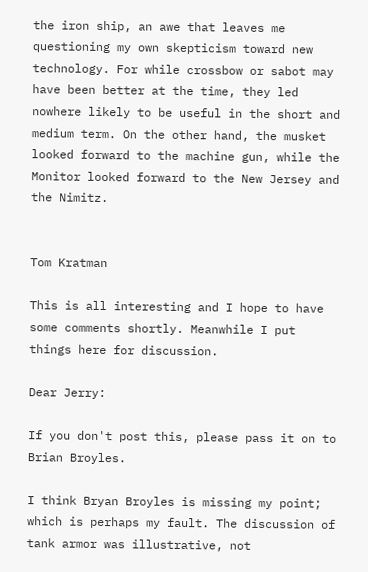the iron ship, an awe that leaves me questioning my own skepticism toward new technology. For while crossbow or sabot may have been better at the time, they led nowhere likely to be useful in the short and medium term. On the other hand, the musket looked forward to the machine gun, while the Monitor looked forward to the New Jersey and the Nimitz.


Tom Kratman

This is all interesting and I hope to have some comments shortly. Meanwhile I put things here for discussion.

Dear Jerry:

If you don't post this, please pass it on to Brian Broyles.

I think Bryan Broyles is missing my point; which is perhaps my fault. The discussion of tank armor was illustrative, not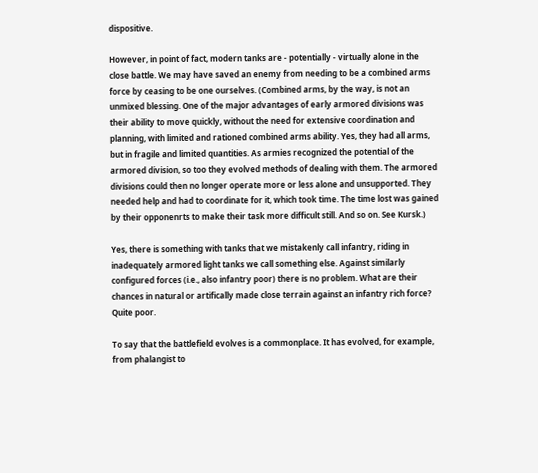dispositive.

However, in point of fact, modern tanks are - potentially - virtually alone in the close battle. We may have saved an enemy from needing to be a combined arms force by ceasing to be one ourselves. (Combined arms, by the way, is not an unmixed blessing. One of the major advantages of early armored divisions was their ability to move quickly, without the need for extensive coordination and planning, with limited and rationed combined arms ability. Yes, they had all arms, but in fragile and limited quantities. As armies recognized the potential of the armored division, so too they evolved methods of dealing with them. The armored divisions could then no longer operate more or less alone and unsupported. They needed help and had to coordinate for it, which took time. The time lost was gained by their opponenrts to make their task more difficult still. And so on. See Kursk.)

Yes, there is something with tanks that we mistakenly call infantry, riding in inadequately armored light tanks we call something else. Against similarly configured forces (i.e., also infantry poor) there is no problem. What are their chances in natural or artifically made close terrain against an infantry rich force? Quite poor.

To say that the battlefield evolves is a commonplace. It has evolved, for example, from phalangist to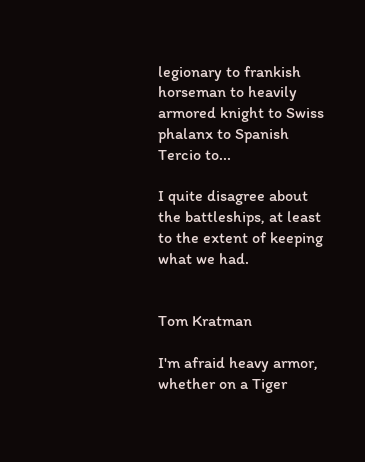legionary to frankish horseman to heavily armored knight to Swiss phalanx to Spanish Tercio to...

I quite disagree about the battleships, at least to the extent of keeping what we had.


Tom Kratman

I'm afraid heavy armor, whether on a Tiger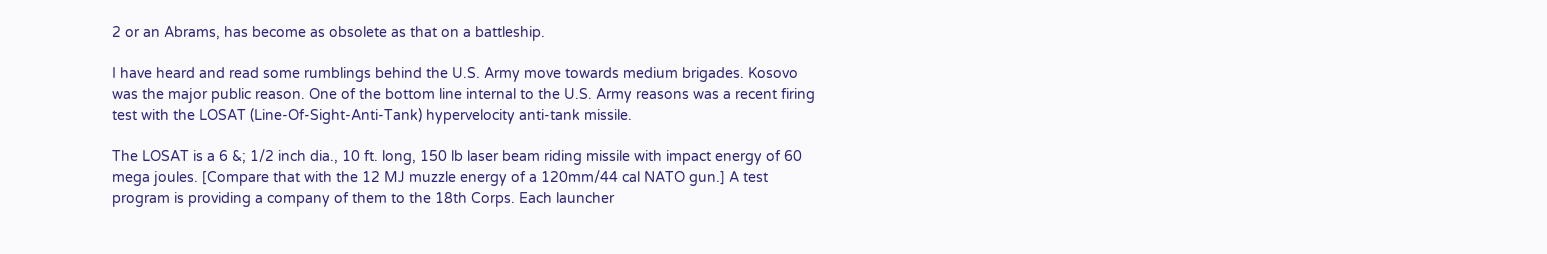2 or an Abrams, has become as obsolete as that on a battleship.

I have heard and read some rumblings behind the U.S. Army move towards medium brigades. Kosovo was the major public reason. One of the bottom line internal to the U.S. Army reasons was a recent firing test with the LOSAT (Line-Of-Sight-Anti-Tank) hypervelocity anti-tank missile.

The LOSAT is a 6 &; 1/2 inch dia., 10 ft. long, 150 lb laser beam riding missile with impact energy of 60 mega joules. [Compare that with the 12 MJ muzzle energy of a 120mm/44 cal NATO gun.] A test program is providing a company of them to the 18th Corps. Each launcher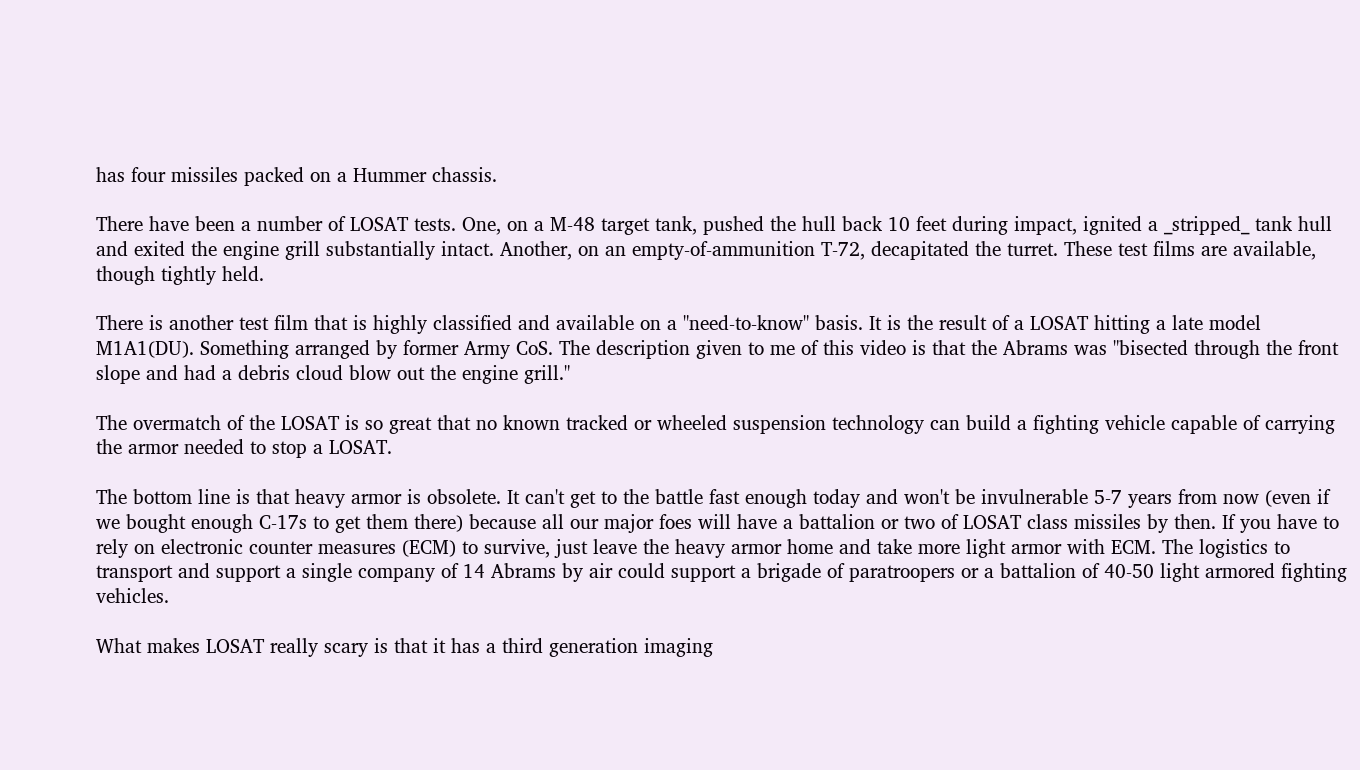has four missiles packed on a Hummer chassis.

There have been a number of LOSAT tests. One, on a M-48 target tank, pushed the hull back 10 feet during impact, ignited a _stripped_ tank hull and exited the engine grill substantially intact. Another, on an empty-of-ammunition T-72, decapitated the turret. These test films are available, though tightly held.

There is another test film that is highly classified and available on a "need-to-know" basis. It is the result of a LOSAT hitting a late model M1A1(DU). Something arranged by former Army CoS. The description given to me of this video is that the Abrams was "bisected through the front slope and had a debris cloud blow out the engine grill."

The overmatch of the LOSAT is so great that no known tracked or wheeled suspension technology can build a fighting vehicle capable of carrying the armor needed to stop a LOSAT.

The bottom line is that heavy armor is obsolete. It can't get to the battle fast enough today and won't be invulnerable 5-7 years from now (even if we bought enough C-17s to get them there) because all our major foes will have a battalion or two of LOSAT class missiles by then. If you have to rely on electronic counter measures (ECM) to survive, just leave the heavy armor home and take more light armor with ECM. The logistics to transport and support a single company of 14 Abrams by air could support a brigade of paratroopers or a battalion of 40-50 light armored fighting vehicles.

What makes LOSAT really scary is that it has a third generation imaging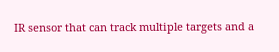IR sensor that can track multiple targets and a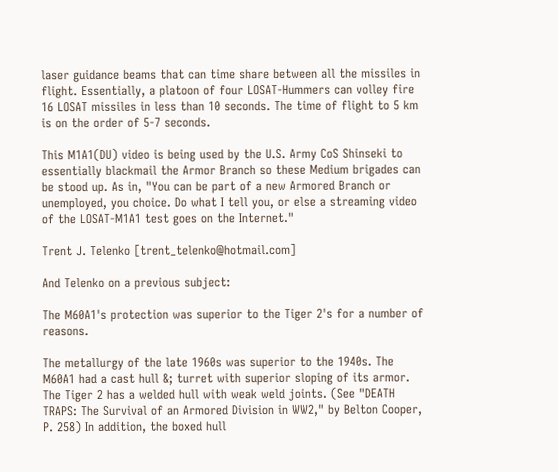laser guidance beams that can time share between all the missiles in flight. Essentially, a platoon of four LOSAT-Hummers can volley fire 16 LOSAT missiles in less than 10 seconds. The time of flight to 5 km is on the order of 5-7 seconds.

This M1A1(DU) video is being used by the U.S. Army CoS Shinseki to essentially blackmail the Armor Branch so these Medium brigades can be stood up. As in, "You can be part of a new Armored Branch or unemployed, you choice. Do what I tell you, or else a streaming video of the LOSAT-M1A1 test goes on the Internet."

Trent J. Telenko [trent_telenko@hotmail.com]

And Telenko on a previous subject:

The M60A1's protection was superior to the Tiger 2's for a number of reasons.

The metallurgy of the late 1960s was superior to the 1940s. The M60A1 had a cast hull &; turret with superior sloping of its armor. The Tiger 2 has a welded hull with weak weld joints. (See "DEATH TRAPS: The Survival of an Armored Division in WW2," by Belton Cooper, P. 258) In addition, the boxed hull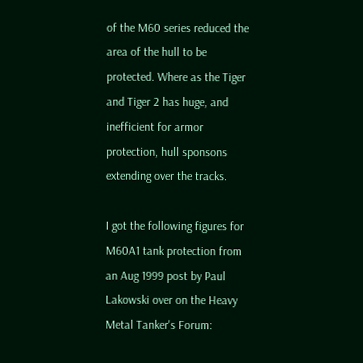of the M60 series reduced the area of the hull to be protected. Where as the Tiger and Tiger 2 has huge, and inefficient for armor protection, hull sponsons extending over the tracks.

I got the following figures for M60A1 tank protection from an Aug 1999 post by Paul Lakowski over on the Heavy Metal Tanker's Forum: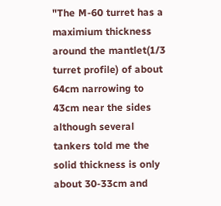"The M-60 turret has a maximium thickness around the mantlet(1/3 turret profile) of about 64cm narrowing to 43cm near the sides although several tankers told me the solid thickness is only about 30-33cm and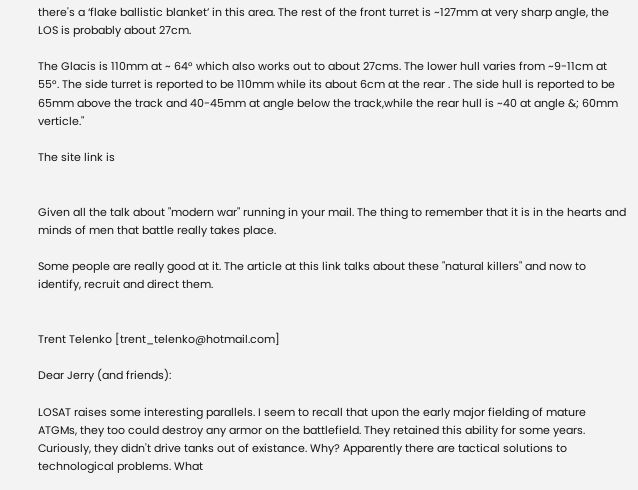there's a ‘flake ballistic blanket’ in this area. The rest of the front turret is ~127mm at very sharp angle, the LOS is probably about 27cm.

The Glacis is 110mm at ~ 64° which also works out to about 27cms. The lower hull varies from ~9-11cm at 55°. The side turret is reported to be 110mm while its about 6cm at the rear . The side hull is reported to be 65mm above the track and 40-45mm at angle below the track,while the rear hull is ~40 at angle &; 60mm verticle."

The site link is


Given all the talk about "modern war" running in your mail. The thing to remember that it is in the hearts and minds of men that battle really takes place.

Some people are really good at it. The article at this link talks about these "natural killers" and now to identify, recruit and direct them.


Trent Telenko [trent_telenko@hotmail.com]

Dear Jerry (and friends):

LOSAT raises some interesting parallels. I seem to recall that upon the early major fielding of mature ATGMs, they too could destroy any armor on the battlefield. They retained this ability for some years. Curiously, they didn't drive tanks out of existance. Why? Apparently there are tactical solutions to technological problems. What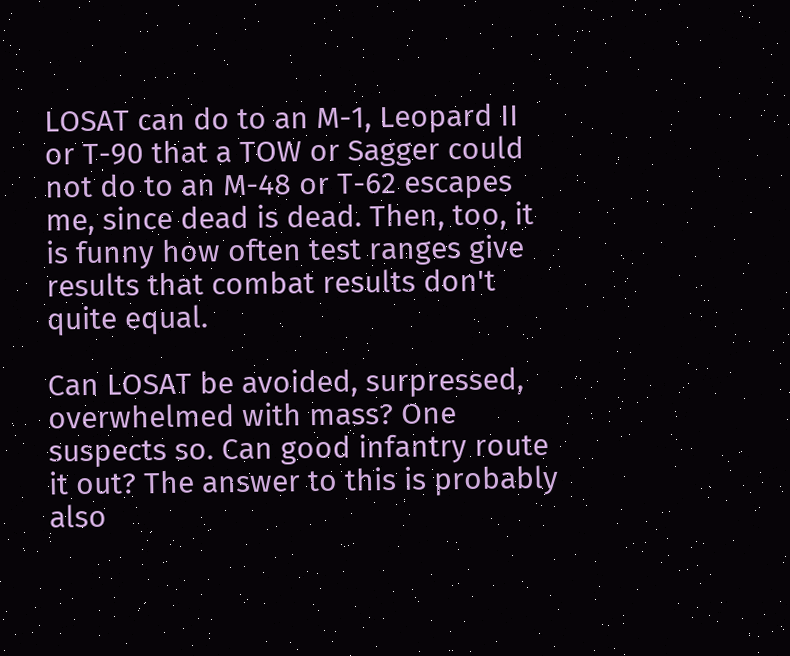LOSAT can do to an M-1, Leopard II or T-90 that a TOW or Sagger could not do to an M-48 or T-62 escapes me, since dead is dead. Then, too, it is funny how often test ranges give results that combat results don't quite equal.

Can LOSAT be avoided, surpressed, overwhelmed with mass? One suspects so. Can good infantry route it out? The answer to this is probably also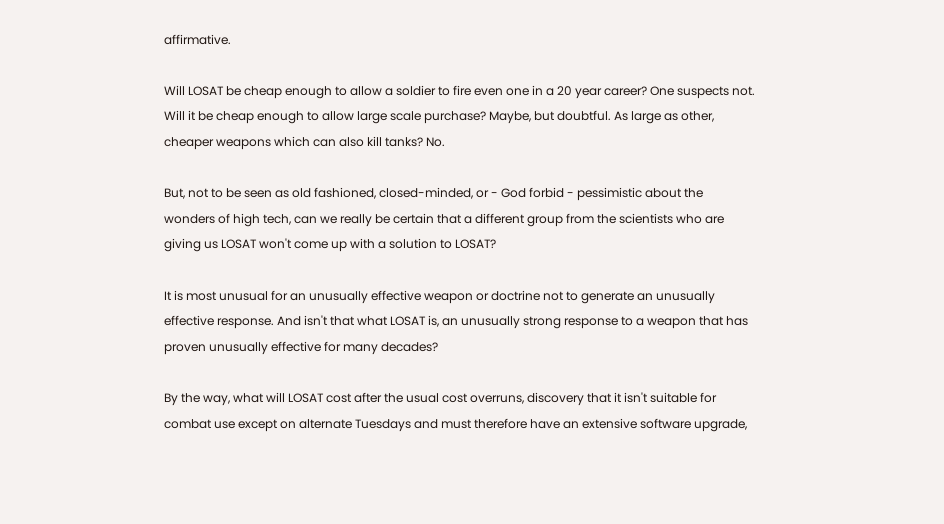affirmative.

Will LOSAT be cheap enough to allow a soldier to fire even one in a 20 year career? One suspects not. Will it be cheap enough to allow large scale purchase? Maybe, but doubtful. As large as other, cheaper weapons which can also kill tanks? No.

But, not to be seen as old fashioned, closed-minded, or - God forbid - pessimistic about the wonders of high tech, can we really be certain that a different group from the scientists who are giving us LOSAT won't come up with a solution to LOSAT?

It is most unusual for an unusually effective weapon or doctrine not to generate an unusually effective response. And isn't that what LOSAT is, an unusually strong response to a weapon that has proven unusually effective for many decades?

By the way, what will LOSAT cost after the usual cost overruns, discovery that it isn't suitable for combat use except on alternate Tuesdays and must therefore have an extensive software upgrade,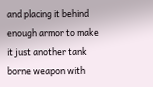and placing it behind enough armor to make it just another tank borne weapon with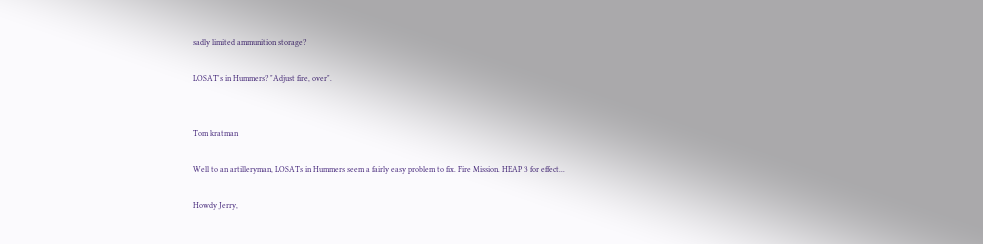sadly limited ammunition storage?

LOSAT's in Hummers? "Adjust fire, over".


Tom kratman

Well to an artilleryman, LOSATs in Hummers seem a fairly easy problem to fix. Fire Mission. HEAP 3 for effect...

Howdy Jerry,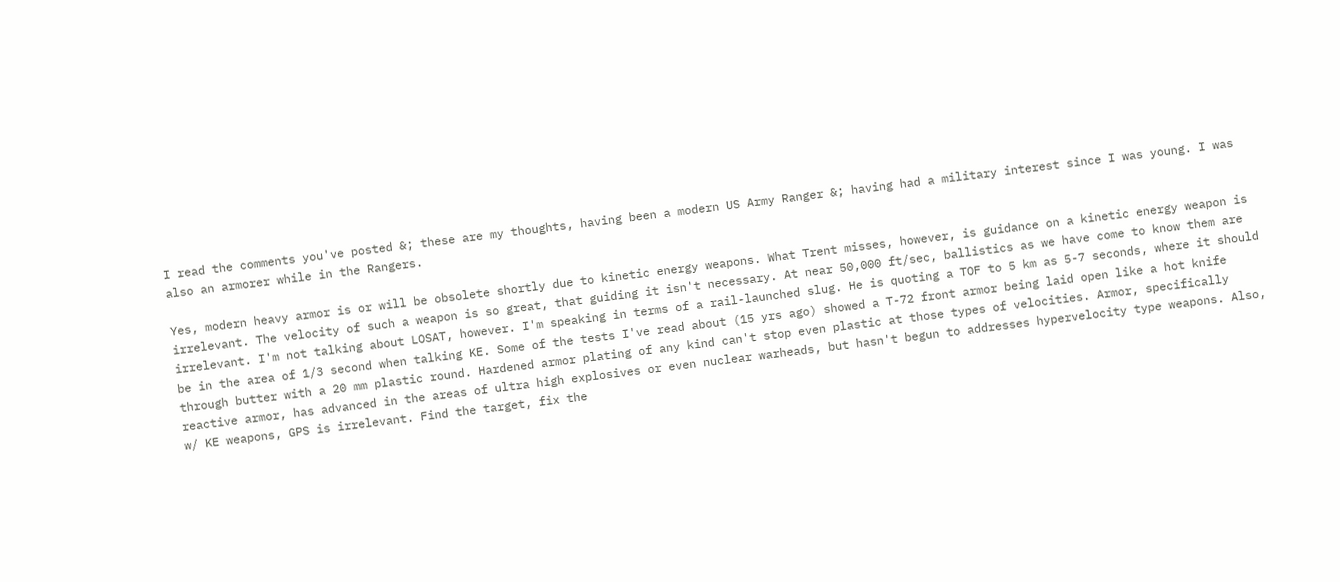I read the comments you've posted &; these are my thoughts, having been a modern US Army Ranger &; having had a military interest since I was young. I was also an armorer while in the Rangers.

Yes, modern heavy armor is or will be obsolete shortly due to kinetic energy weapons. What Trent misses, however, is guidance on a kinetic energy weapon is irrelevant. The velocity of such a weapon is so great, that guiding it isn't necessary. At near 50,000 ft/sec, ballistics as we have come to know them are irrelevant. I'm not talking about LOSAT, however. I'm speaking in terms of a rail-launched slug. He is quoting a TOF to 5 km as 5-7 seconds, where it should be in the area of 1/3 second when talking KE. Some of the tests I've read about (15 yrs ago) showed a T-72 front armor being laid open like a hot knife through butter with a 20 mm plastic round. Hardened armor plating of any kind can't stop even plastic at those types of velocities. Armor, specifically reactive armor, has advanced in the areas of ultra high explosives or even nuclear warheads, but hasn't begun to addresses hypervelocity type weapons. Also, w/ KE weapons, GPS is irrelevant. Find the target, fix the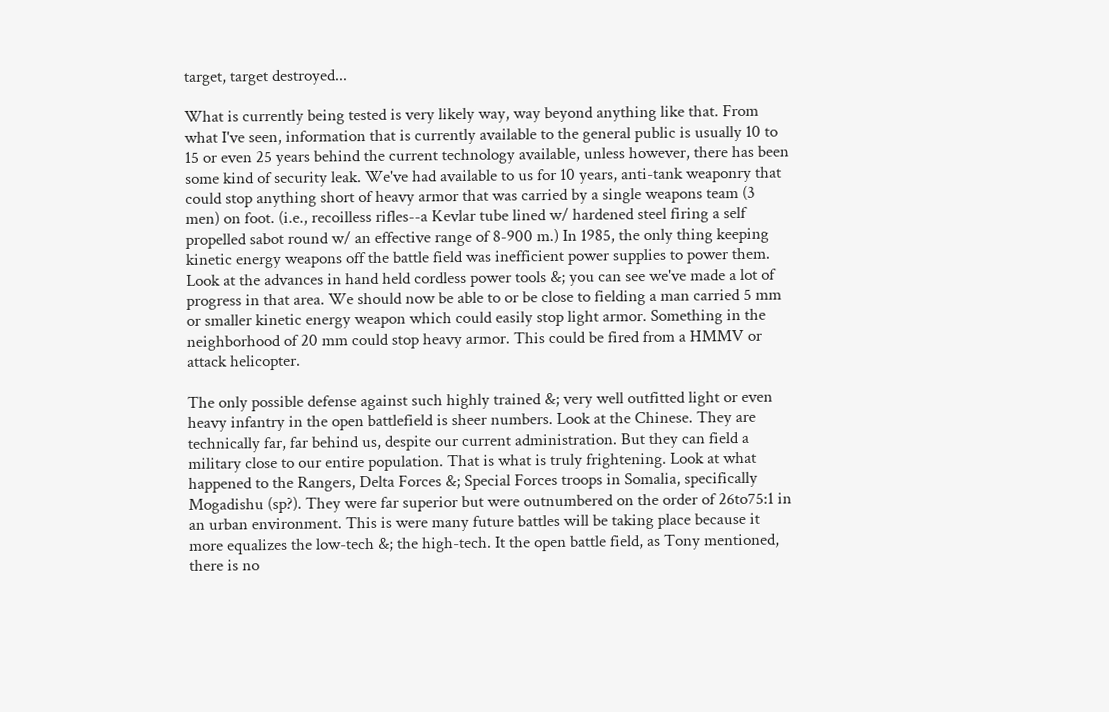target, target destroyed...

What is currently being tested is very likely way, way beyond anything like that. From what I've seen, information that is currently available to the general public is usually 10 to 15 or even 25 years behind the current technology available, unless however, there has been some kind of security leak. We've had available to us for 10 years, anti-tank weaponry that could stop anything short of heavy armor that was carried by a single weapons team (3 men) on foot. (i.e., recoilless rifles--a Kevlar tube lined w/ hardened steel firing a self propelled sabot round w/ an effective range of 8-900 m.) In 1985, the only thing keeping kinetic energy weapons off the battle field was inefficient power supplies to power them. Look at the advances in hand held cordless power tools &; you can see we've made a lot of progress in that area. We should now be able to or be close to fielding a man carried 5 mm or smaller kinetic energy weapon which could easily stop light armor. Something in the neighborhood of 20 mm could stop heavy armor. This could be fired from a HMMV or attack helicopter.

The only possible defense against such highly trained &; very well outfitted light or even heavy infantry in the open battlefield is sheer numbers. Look at the Chinese. They are technically far, far behind us, despite our current administration. But they can field a military close to our entire population. That is what is truly frightening. Look at what happened to the Rangers, Delta Forces &; Special Forces troops in Somalia, specifically Mogadishu (sp?). They were far superior but were outnumbered on the order of 26to75:1 in an urban environment. This is were many future battles will be taking place because it more equalizes the low-tech &; the high-tech. It the open battle field, as Tony mentioned, there is no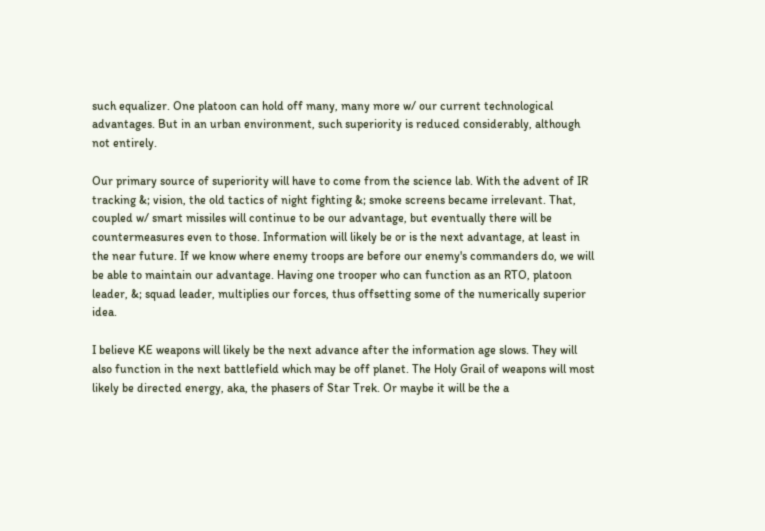such equalizer. One platoon can hold off many, many more w/ our current technological advantages. But in an urban environment, such superiority is reduced considerably, although not entirely.

Our primary source of superiority will have to come from the science lab. With the advent of IR tracking &; vision, the old tactics of night fighting &; smoke screens became irrelevant. That, coupled w/ smart missiles will continue to be our advantage, but eventually there will be countermeasures even to those. Information will likely be or is the next advantage, at least in the near future. If we know where enemy troops are before our enemy's commanders do, we will be able to maintain our advantage. Having one trooper who can function as an RTO, platoon leader, &; squad leader, multiplies our forces, thus offsetting some of the numerically superior idea.

I believe KE weapons will likely be the next advance after the information age slows. They will also function in the next battlefield which may be off planet. The Holy Grail of weapons will most likely be directed energy, aka, the phasers of Star Trek. Or maybe it will be the a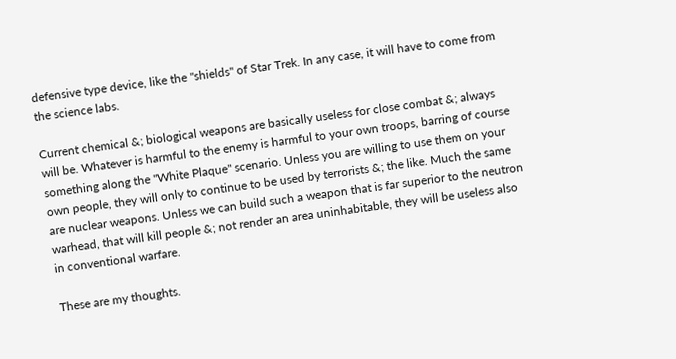defensive type device, like the "shields" of Star Trek. In any case, it will have to come from the science labs.

Current chemical &; biological weapons are basically useless for close combat &; always will be. Whatever is harmful to the enemy is harmful to your own troops, barring of course something along the "White Plaque" scenario. Unless you are willing to use them on your own people, they will only to continue to be used by terrorists &; the like. Much the same are nuclear weapons. Unless we can build such a weapon that is far superior to the neutron warhead, that will kill people &; not render an area uninhabitable, they will be useless also in conventional warfare.

These are my thoughts.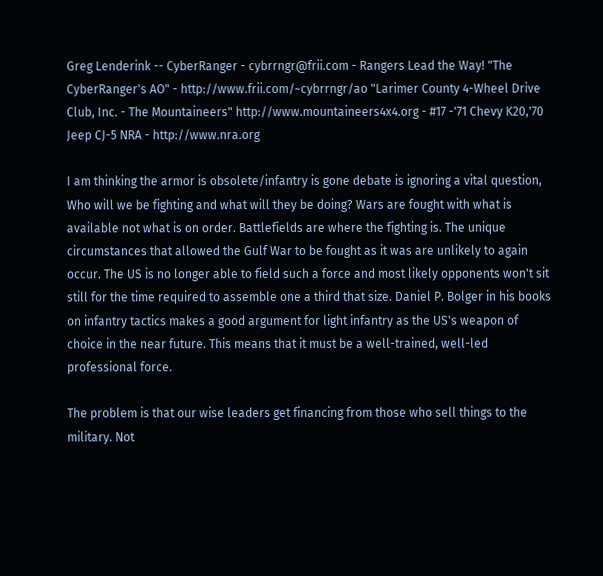Greg Lenderink -- CyberRanger - cybrrngr@frii.com - Rangers Lead the Way! "The CyberRanger's AO" - http://www.frii.com/~cybrrngr/ao "Larimer County 4-Wheel Drive Club, Inc. - The Mountaineers" http://www.mountaineers4x4.org - #17 -'71 Chevy K20,'70 Jeep CJ-5 NRA - http://www.nra.org

I am thinking the armor is obsolete/infantry is gone debate is ignoring a vital question, Who will we be fighting and what will they be doing? Wars are fought with what is available not what is on order. Battlefields are where the fighting is. The unique circumstances that allowed the Gulf War to be fought as it was are unlikely to again occur. The US is no longer able to field such a force and most likely opponents won't sit still for the time required to assemble one a third that size. Daniel P. Bolger in his books on infantry tactics makes a good argument for light infantry as the US's weapon of choice in the near future. This means that it must be a well-trained, well-led professional force.

The problem is that our wise leaders get financing from those who sell things to the military. Not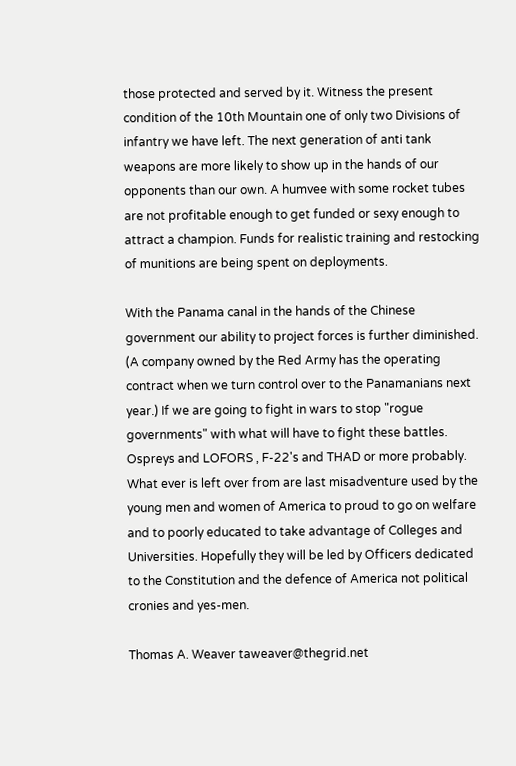those protected and served by it. Witness the present condition of the 10th Mountain one of only two Divisions of infantry we have left. The next generation of anti tank weapons are more likely to show up in the hands of our opponents than our own. A humvee with some rocket tubes are not profitable enough to get funded or sexy enough to attract a champion. Funds for realistic training and restocking of munitions are being spent on deployments.

With the Panama canal in the hands of the Chinese government our ability to project forces is further diminished. (A company owned by the Red Army has the operating contract when we turn control over to the Panamanians next year.) If we are going to fight in wars to stop "rogue governments" with what will have to fight these battles. Ospreys and LOFORS , F-22's and THAD or more probably. What ever is left over from are last misadventure used by the young men and women of America to proud to go on welfare and to poorly educated to take advantage of Colleges and Universities. Hopefully they will be led by Officers dedicated to the Constitution and the defence of America not political cronies and yes-men.

Thomas A. Weaver taweaver@thegrid.net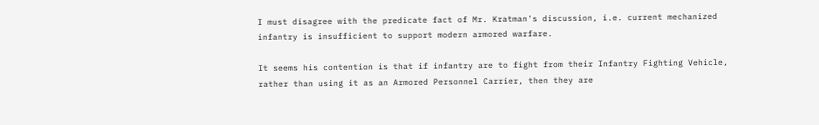I must disagree with the predicate fact of Mr. Kratman's discussion, i.e. current mechanized infantry is insufficient to support modern armored warfare.

It seems his contention is that if infantry are to fight from their Infantry Fighting Vehicle, rather than using it as an Armored Personnel Carrier, then they are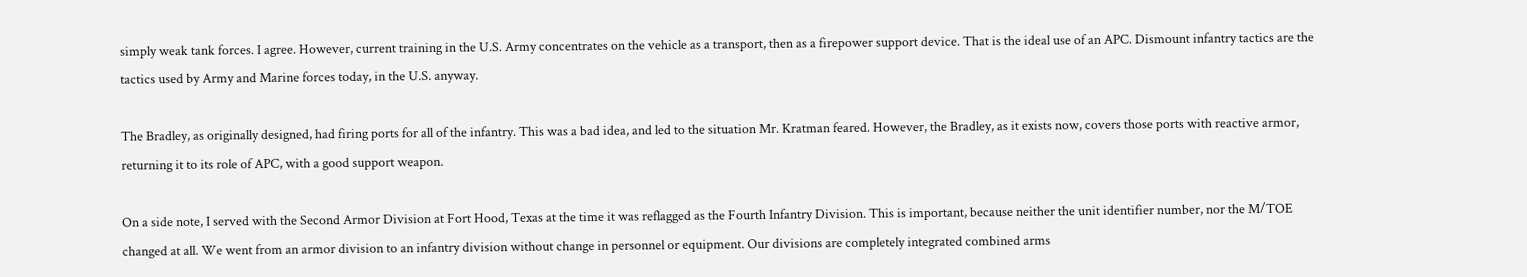simply weak tank forces. I agree. However, current training in the U.S. Army concentrates on the vehicle as a transport, then as a firepower support device. That is the ideal use of an APC. Dismount infantry tactics are the tactics used by Army and Marine forces today, in the U.S. anyway.

The Bradley, as originally designed, had firing ports for all of the infantry. This was a bad idea, and led to the situation Mr. Kratman feared. However, the Bradley, as it exists now, covers those ports with reactive armor, returning it to its role of APC, with a good support weapon.

On a side note, I served with the Second Armor Division at Fort Hood, Texas at the time it was reflagged as the Fourth Infantry Division. This is important, because neither the unit identifier number, nor the M/TOE changed at all. We went from an armor division to an infantry division without change in personnel or equipment. Our divisions are completely integrated combined arms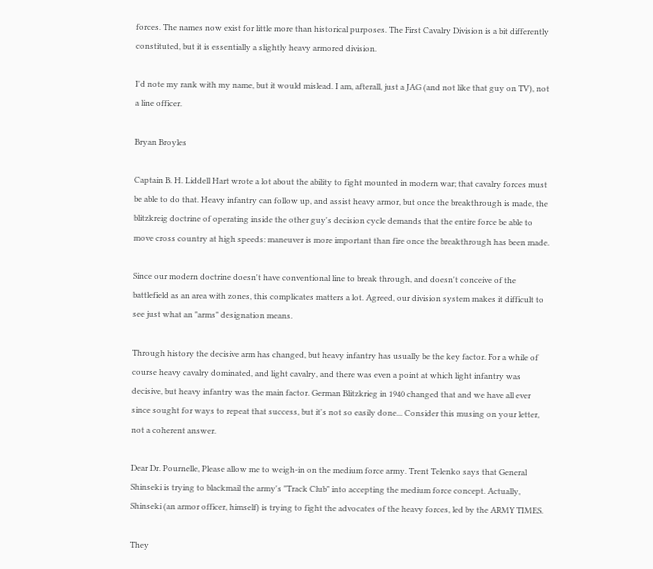forces. The names now exist for little more than historical purposes. The First Cavalry Division is a bit differently constituted, but it is essentially a slightly heavy armored division.

I'd note my rank with my name, but it would mislead. I am, afterall, just a JAG (and not like that guy on TV), not a line officer.

Bryan Broyles

Captain B. H. Liddell Hart wrote a lot about the ability to fight mounted in modern war; that cavalry forces must be able to do that. Heavy infantry can follow up, and assist heavy armor, but once the breakthrough is made, the blitzkreig doctrine of operating inside the other guy's decision cycle demands that the entire force be able to move cross country at high speeds: maneuver is more important than fire once the breakthrough has been made.

Since our modern doctrine doesn't have conventional line to break through, and doesn't conceive of the battlefield as an area with zones, this complicates matters a lot. Agreed, our division system makes it difficult to see just what an "arms" designation means.

Through history the decisive arm has changed, but heavy infantry has usually be the key factor. For a while of course heavy cavalry dominated, and light cavalry, and there was even a point at which light infantry was decisive, but heavy infantry was the main factor. German Blitzkrieg in 1940 changed that and we have all ever since sought for ways to repeat that success, but it's not so easily done... Consider this musing on your letter, not a coherent answer.

Dear Dr. Pournelle, Please allow me to weigh-in on the medium force army. Trent Telenko says that General Shinseki is trying to blackmail the army's "Track Club" into accepting the medium force concept. Actually, Shinseki (an armor officer, himself) is trying to fight the advocates of the heavy forces, led by the ARMY TIMES.

They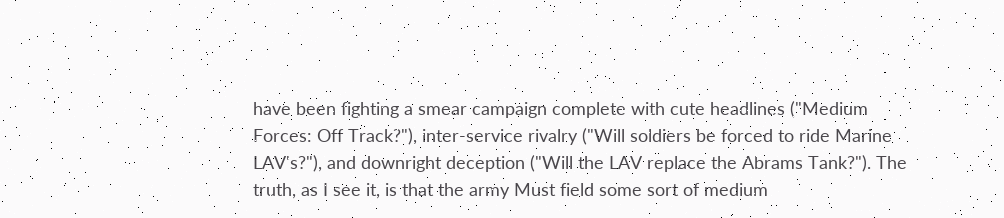have been fighting a smear campaign complete with cute headlines ("Medium Forces: Off Track?"), inter-service rivalry ("Will soldiers be forced to ride Marine LAV's?"), and downright deception ("Will the LAV replace the Abrams Tank?"). The truth, as I see it, is that the army Must field some sort of medium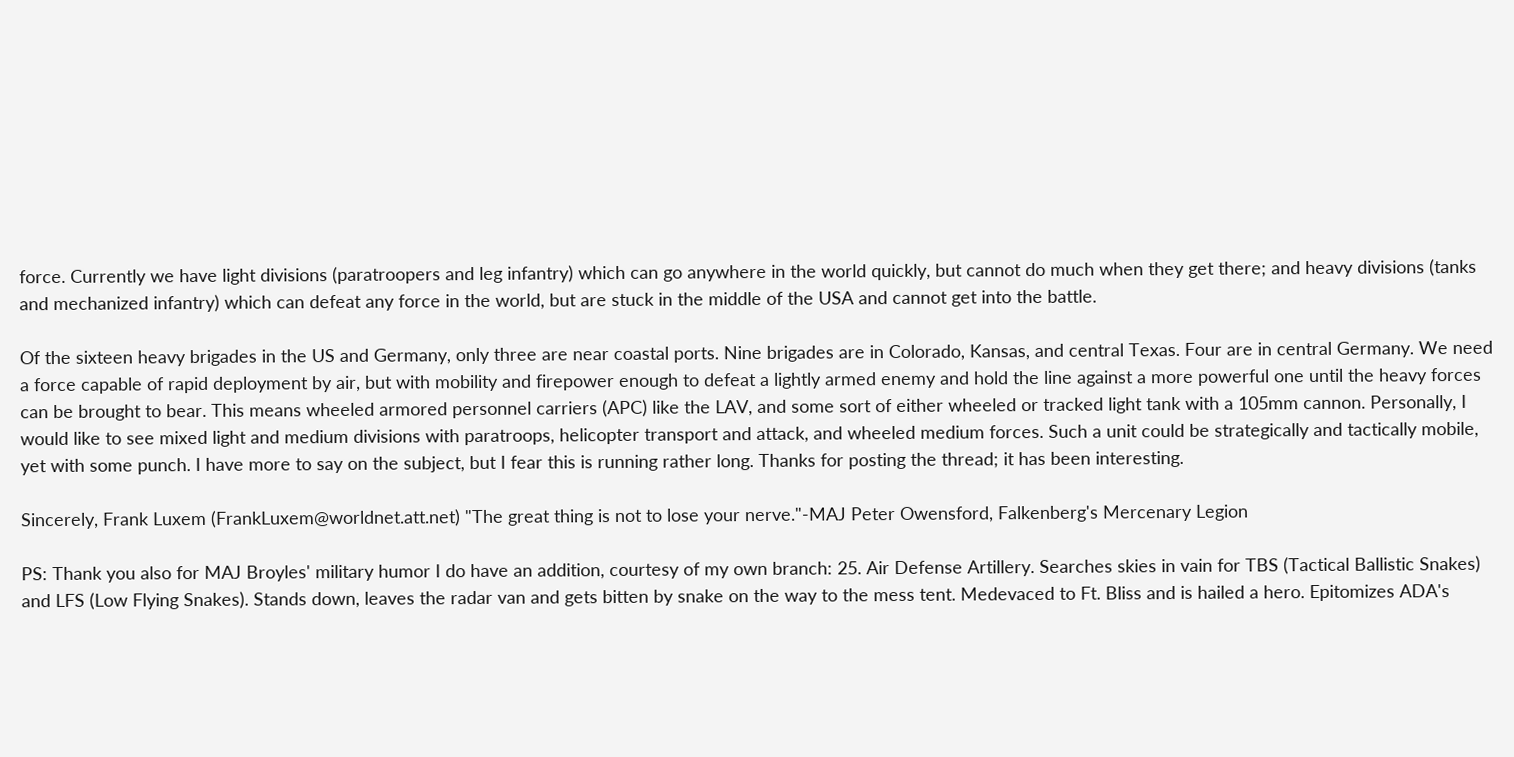force. Currently we have light divisions (paratroopers and leg infantry) which can go anywhere in the world quickly, but cannot do much when they get there; and heavy divisions (tanks and mechanized infantry) which can defeat any force in the world, but are stuck in the middle of the USA and cannot get into the battle.

Of the sixteen heavy brigades in the US and Germany, only three are near coastal ports. Nine brigades are in Colorado, Kansas, and central Texas. Four are in central Germany. We need a force capable of rapid deployment by air, but with mobility and firepower enough to defeat a lightly armed enemy and hold the line against a more powerful one until the heavy forces can be brought to bear. This means wheeled armored personnel carriers (APC) like the LAV, and some sort of either wheeled or tracked light tank with a 105mm cannon. Personally, I would like to see mixed light and medium divisions with paratroops, helicopter transport and attack, and wheeled medium forces. Such a unit could be strategically and tactically mobile, yet with some punch. I have more to say on the subject, but I fear this is running rather long. Thanks for posting the thread; it has been interesting.

Sincerely, Frank Luxem (FrankLuxem@worldnet.att.net) "The great thing is not to lose your nerve."-MAJ Peter Owensford, Falkenberg's Mercenary Legion

PS: Thank you also for MAJ Broyles' military humor I do have an addition, courtesy of my own branch: 25. Air Defense Artillery. Searches skies in vain for TBS (Tactical Ballistic Snakes) and LFS (Low Flying Snakes). Stands down, leaves the radar van and gets bitten by snake on the way to the mess tent. Medevaced to Ft. Bliss and is hailed a hero. Epitomizes ADA's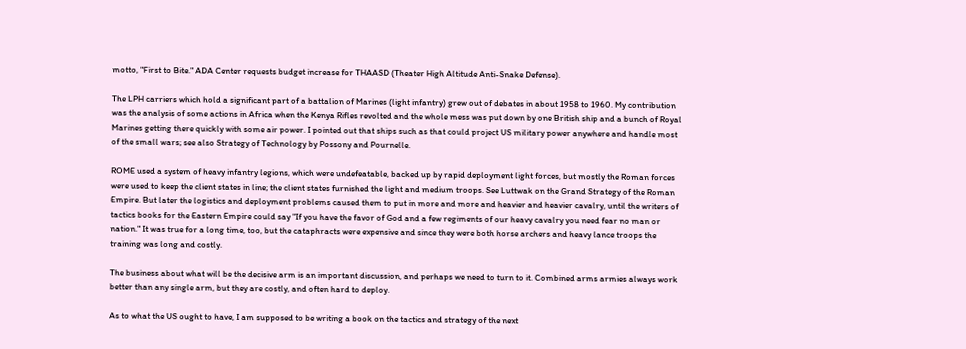motto, "First to Bite." ADA Center requests budget increase for THAASD (Theater High Altitude Anti-Snake Defense).

The LPH carriers which hold a significant part of a battalion of Marines (light infantry) grew out of debates in about 1958 to 1960. My contribution was the analysis of some actions in Africa when the Kenya Rifles revolted and the whole mess was put down by one British ship and a bunch of Royal Marines getting there quickly with some air power. I pointed out that ships such as that could project US military power anywhere and handle most of the small wars; see also Strategy of Technology by Possony and Pournelle.

ROME used a system of heavy infantry legions, which were undefeatable, backed up by rapid deployment light forces, but mostly the Roman forces were used to keep the client states in line; the client states furnished the light and medium troops. See Luttwak on the Grand Strategy of the Roman Empire. But later the logistics and deployment problems caused them to put in more and more and heavier and heavier cavalry, until the writers of tactics books for the Eastern Empire could say "If you have the favor of God and a few regiments of our heavy cavalry you need fear no man or nation." It was true for a long time, too, but the cataphracts were expensive and since they were both horse archers and heavy lance troops the training was long and costly.

The business about what will be the decisive arm is an important discussion, and perhaps we need to turn to it. Combined arms armies always work better than any single arm, but they are costly, and often hard to deploy.

As to what the US ought to have, I am supposed to be writing a book on the tactics and strategy of the next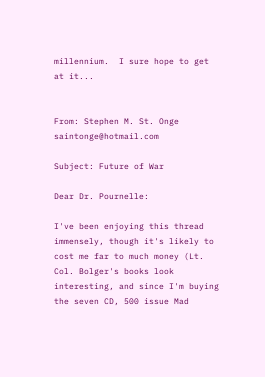millennium.  I sure hope to get at it...


From: Stephen M. St. Onge saintonge@hotmail.com

Subject: Future of War

Dear Dr. Pournelle:

I've been enjoying this thread immensely, though it's likely to cost me far to much money (Lt. Col. Bolger's books look interesting, and since I'm buying the seven CD, 500 issue Mad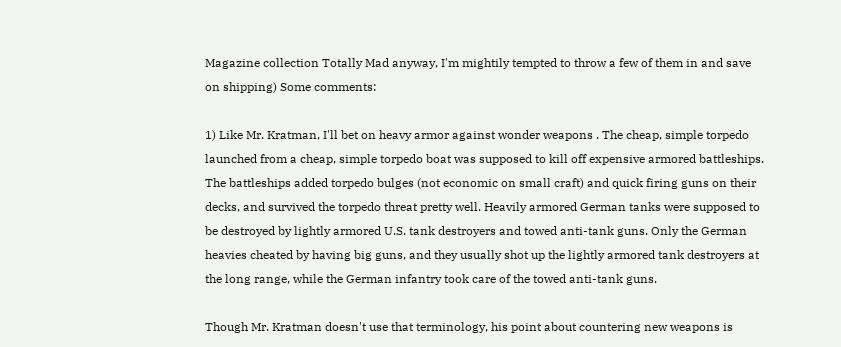Magazine collection Totally Mad anyway, I'm mightily tempted to throw a few of them in and save on shipping) Some comments:

1) Like Mr. Kratman, I'll bet on heavy armor against wonder weapons . The cheap, simple torpedo launched from a cheap, simple torpedo boat was supposed to kill off expensive armored battleships. The battleships added torpedo bulges (not economic on small craft) and quick firing guns on their decks, and survived the torpedo threat pretty well. Heavily armored German tanks were supposed to be destroyed by lightly armored U.S. tank destroyers and towed anti-tank guns. Only the German heavies cheated by having big guns, and they usually shot up the lightly armored tank destroyers at the long range, while the German infantry took care of the towed anti-tank guns.

Though Mr. Kratman doesn't use that terminology, his point about countering new weapons is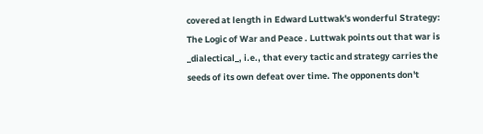covered at length in Edward Luttwak's wonderful Strategy: The Logic of War and Peace . Luttwak points out that war is _dialectical_, i.e., that every tactic and strategy carries the seeds of its own defeat over time. The opponents don't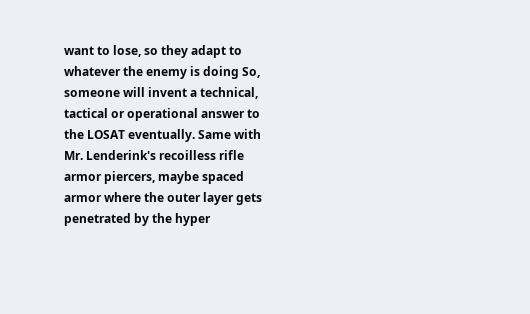want to lose, so they adapt to whatever the enemy is doing So, someone will invent a technical, tactical or operational answer to the LOSAT eventually. Same with Mr. Lenderink's recoilless rifle armor piercers, maybe spaced armor where the outer layer gets penetrated by the hyper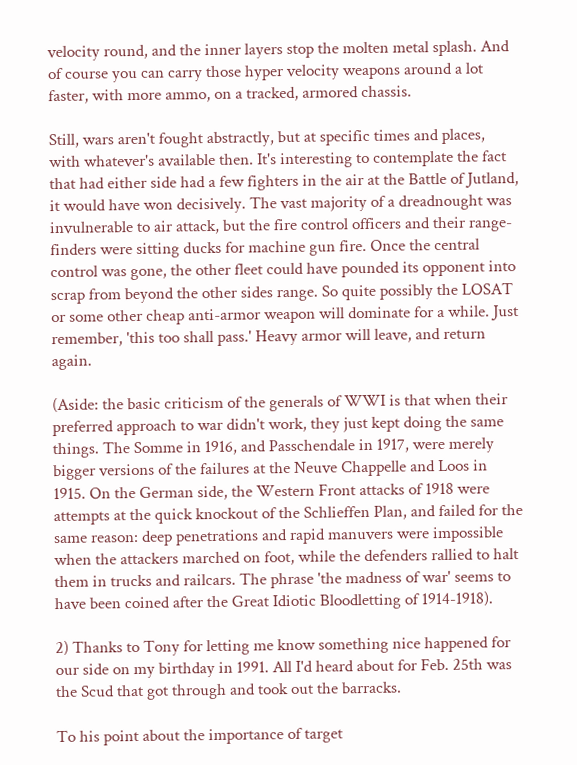velocity round, and the inner layers stop the molten metal splash. And of course you can carry those hyper velocity weapons around a lot faster, with more ammo, on a tracked, armored chassis.

Still, wars aren't fought abstractly, but at specific times and places, with whatever's available then. It's interesting to contemplate the fact that had either side had a few fighters in the air at the Battle of Jutland, it would have won decisively. The vast majority of a dreadnought was invulnerable to air attack, but the fire control officers and their range-finders were sitting ducks for machine gun fire. Once the central control was gone, the other fleet could have pounded its opponent into scrap from beyond the other sides range. So quite possibly the LOSAT or some other cheap anti-armor weapon will dominate for a while. Just remember, 'this too shall pass.' Heavy armor will leave, and return again.

(Aside: the basic criticism of the generals of WWI is that when their preferred approach to war didn't work, they just kept doing the same things. The Somme in 1916, and Passchendale in 1917, were merely bigger versions of the failures at the Neuve Chappelle and Loos in 1915. On the German side, the Western Front attacks of 1918 were attempts at the quick knockout of the Schlieffen Plan, and failed for the same reason: deep penetrations and rapid manuvers were impossible when the attackers marched on foot, while the defenders rallied to halt them in trucks and railcars. The phrase 'the madness of war' seems to have been coined after the Great Idiotic Bloodletting of 1914-1918).

2) Thanks to Tony for letting me know something nice happened for our side on my birthday in 1991. All I'd heard about for Feb. 25th was the Scud that got through and took out the barracks.

To his point about the importance of target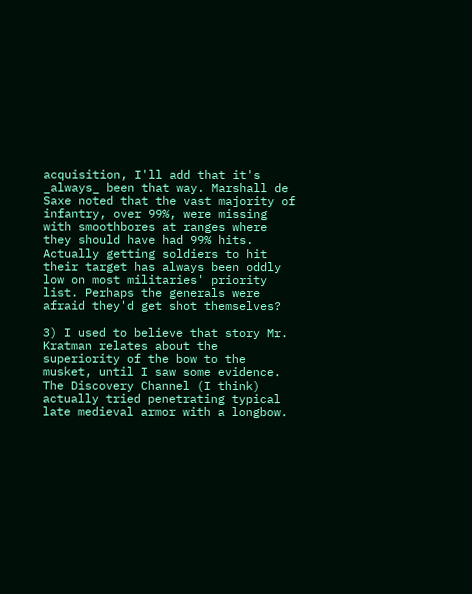acquisition, I'll add that it's _always_ been that way. Marshall de Saxe noted that the vast majority of infantry, over 99%, were missing with smoothbores at ranges where they should have had 99% hits. Actually getting soldiers to hit their target has always been oddly low on most militaries' priority list. Perhaps the generals were afraid they'd get shot themselves?

3) I used to believe that story Mr. Kratman relates about the superiority of the bow to the musket, until I saw some evidence. The Discovery Channel (I think) actually tried penetrating typical late medieval armor with a longbow.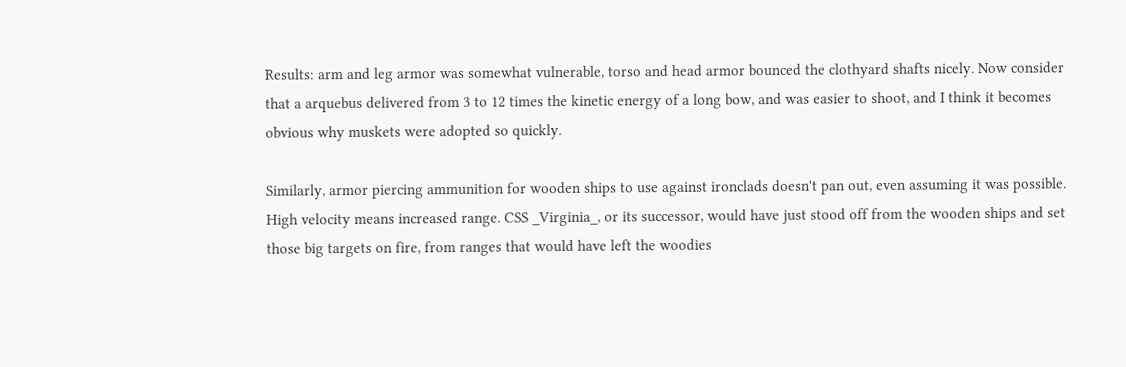Results: arm and leg armor was somewhat vulnerable, torso and head armor bounced the clothyard shafts nicely. Now consider that a arquebus delivered from 3 to 12 times the kinetic energy of a long bow, and was easier to shoot, and I think it becomes obvious why muskets were adopted so quickly.

Similarly, armor piercing ammunition for wooden ships to use against ironclads doesn't pan out, even assuming it was possible. High velocity means increased range. CSS _Virginia_, or its successor, would have just stood off from the wooden ships and set those big targets on fire, from ranges that would have left the woodies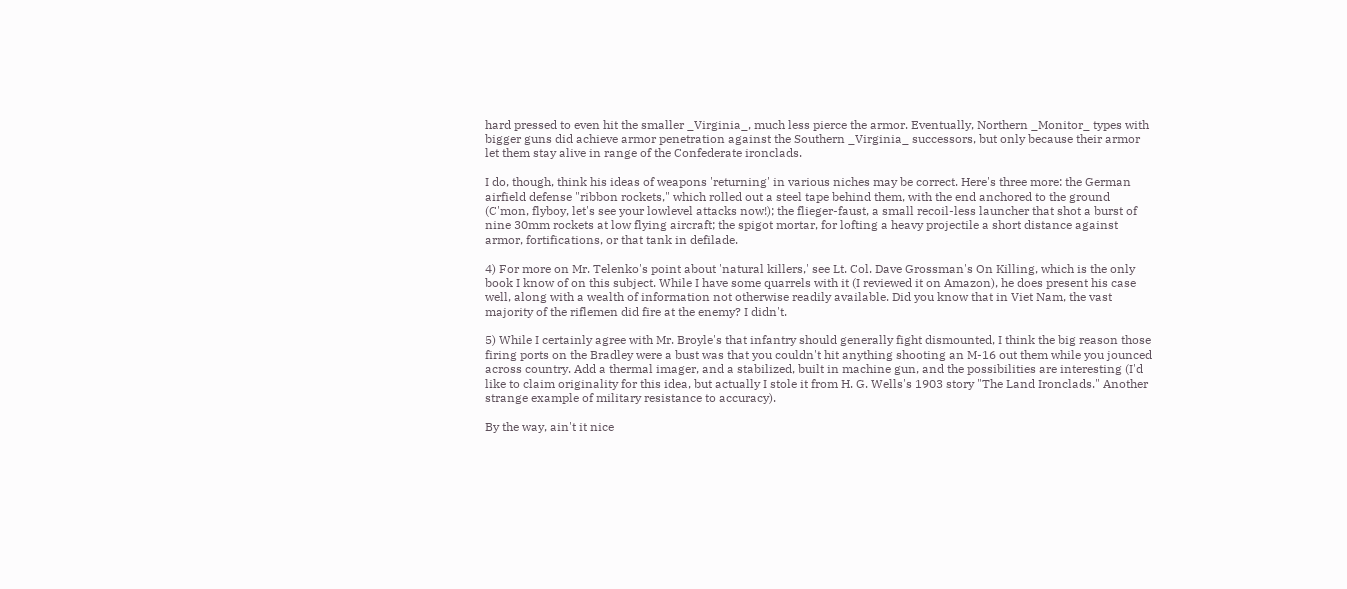hard pressed to even hit the smaller _Virginia_, much less pierce the armor. Eventually, Northern _Monitor_ types with bigger guns did achieve armor penetration against the Southern _Virginia_ successors, but only because their armor let them stay alive in range of the Confederate ironclads.

I do, though, think his ideas of weapons 'returning' in various niches may be correct. Here's three more: the German airfield defense "ribbon rockets," which rolled out a steel tape behind them, with the end anchored to the ground (C'mon, flyboy, let's see your lowlevel attacks now!); the flieger-faust, a small recoil-less launcher that shot a burst of nine 30mm rockets at low flying aircraft; the spigot mortar, for lofting a heavy projectile a short distance against armor, fortifications, or that tank in defilade.

4) For more on Mr. Telenko's point about 'natural killers,' see Lt. Col. Dave Grossman's On Killing, which is the only book I know of on this subject. While I have some quarrels with it (I reviewed it on Amazon), he does present his case well, along with a wealth of information not otherwise readily available. Did you know that in Viet Nam, the vast majority of the riflemen did fire at the enemy? I didn't.

5) While I certainly agree with Mr. Broyle's that infantry should generally fight dismounted, I think the big reason those firing ports on the Bradley were a bust was that you couldn't hit anything shooting an M-16 out them while you jounced across country. Add a thermal imager, and a stabilized, built in machine gun, and the possibilities are interesting (I'd like to claim originality for this idea, but actually I stole it from H. G. Wells's 1903 story "The Land Ironclads." Another strange example of military resistance to accuracy).

By the way, ain't it nice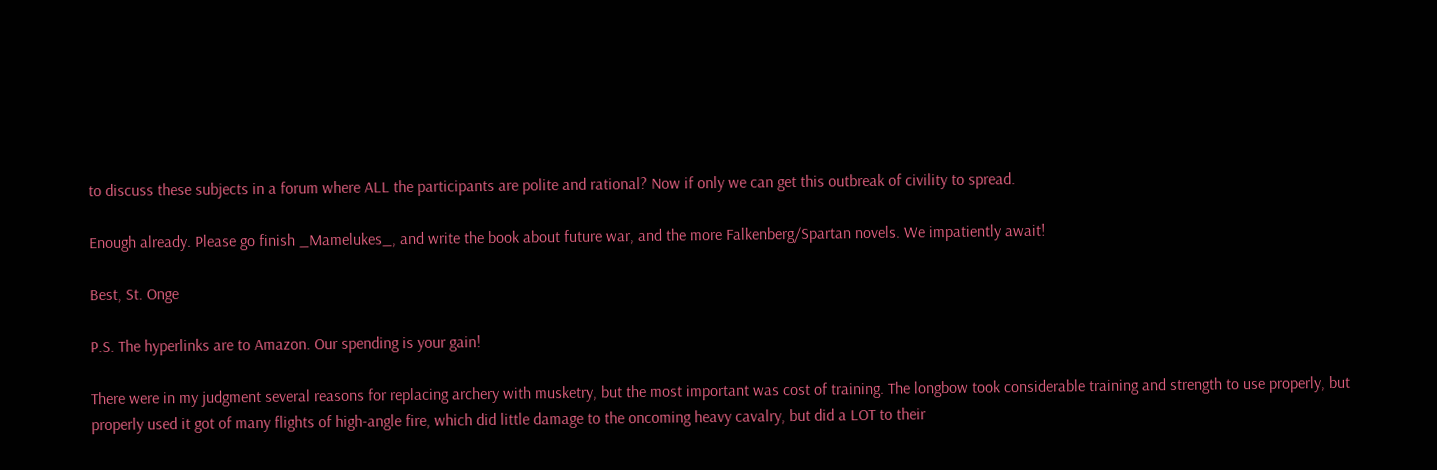to discuss these subjects in a forum where ALL the participants are polite and rational? Now if only we can get this outbreak of civility to spread.

Enough already. Please go finish _Mamelukes_, and write the book about future war, and the more Falkenberg/Spartan novels. We impatiently await!

Best, St. Onge

P.S. The hyperlinks are to Amazon. Our spending is your gain!

There were in my judgment several reasons for replacing archery with musketry, but the most important was cost of training. The longbow took considerable training and strength to use properly, but properly used it got of many flights of high-angle fire, which did little damage to the oncoming heavy cavalry, but did a LOT to their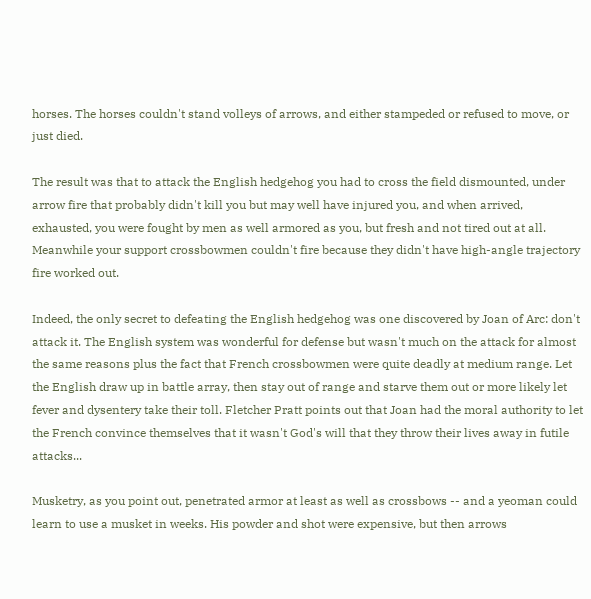horses. The horses couldn't stand volleys of arrows, and either stampeded or refused to move, or just died.

The result was that to attack the English hedgehog you had to cross the field dismounted, under arrow fire that probably didn't kill you but may well have injured you, and when arrived, exhausted, you were fought by men as well armored as you, but fresh and not tired out at all. Meanwhile your support crossbowmen couldn't fire because they didn't have high-angle trajectory fire worked out.

Indeed, the only secret to defeating the English hedgehog was one discovered by Joan of Arc: don't attack it. The English system was wonderful for defense but wasn't much on the attack for almost the same reasons plus the fact that French crossbowmen were quite deadly at medium range. Let the English draw up in battle array, then stay out of range and starve them out or more likely let fever and dysentery take their toll. Fletcher Pratt points out that Joan had the moral authority to let the French convince themselves that it wasn't God's will that they throw their lives away in futile attacks...

Musketry, as you point out, penetrated armor at least as well as crossbows -- and a yeoman could learn to use a musket in weeks. His powder and shot were expensive, but then arrows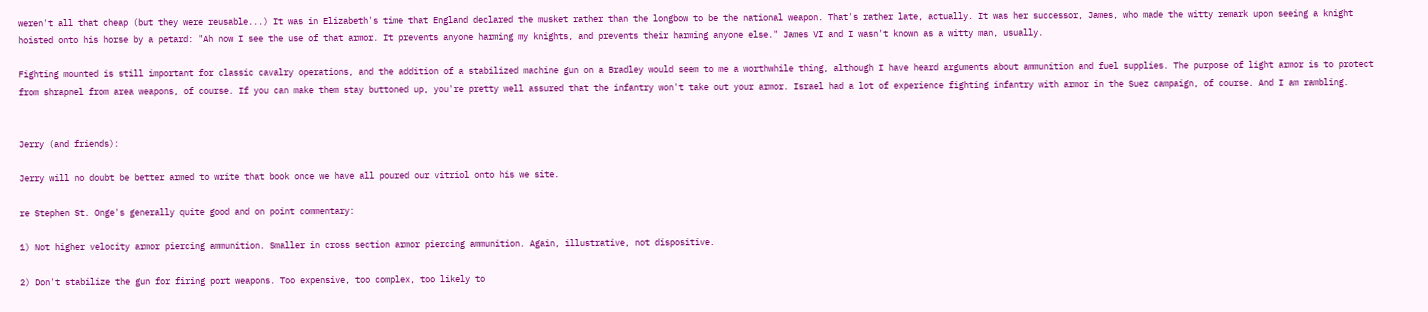weren't all that cheap (but they were reusable...) It was in Elizabeth's time that England declared the musket rather than the longbow to be the national weapon. That's rather late, actually. It was her successor, James, who made the witty remark upon seeing a knight hoisted onto his horse by a petard: "Ah now I see the use of that armor. It prevents anyone harming my knights, and prevents their harming anyone else." James VI and I wasn't known as a witty man, usually.

Fighting mounted is still important for classic cavalry operations, and the addition of a stabilized machine gun on a Bradley would seem to me a worthwhile thing, although I have heard arguments about ammunition and fuel supplies. The purpose of light armor is to protect from shrapnel from area weapons, of course. If you can make them stay buttoned up, you're pretty well assured that the infantry won't take out your armor. Israel had a lot of experience fighting infantry with armor in the Suez campaign, of course. And I am rambling.


Jerry (and friends):

Jerry will no doubt be better armed to write that book once we have all poured our vitriol onto his we site.

re Stephen St. Onge's generally quite good and on point commentary:

1) Not higher velocity armor piercing ammunition. Smaller in cross section armor piercing ammunition. Again, illustrative, not dispositive.

2) Don't stabilize the gun for firing port weapons. Too expensive, too complex, too likely to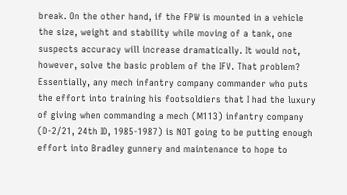break. On the other hand, if the FPW is mounted in a vehicle the size, weight and stability while moving of a tank, one suspects accuracy will increase dramatically. It would not, however, solve the basic problem of the IFV. That problem? Essentially, any mech infantry company commander who puts the effort into training his footsoldiers that I had the luxury of giving when commanding a mech (M113) infantry company (D-2/21, 24th ID, 1985-1987) is NOT going to be putting enough effort into Bradley gunnery and maintenance to hope to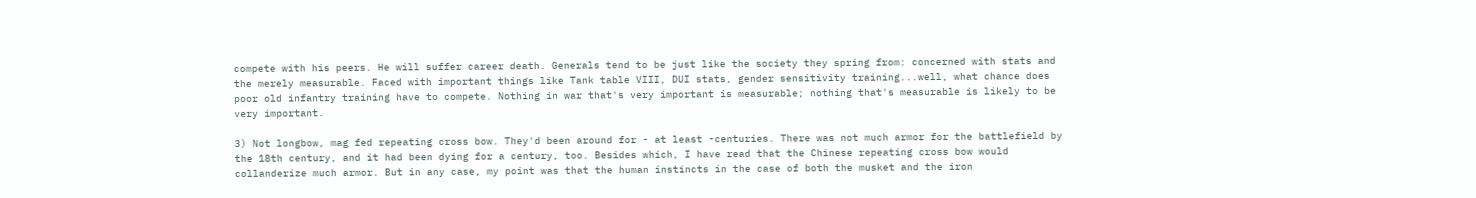compete with his peers. He will suffer career death. Generals tend to be just like the society they spring from: concerned with stats and the merely measurable. Faced with important things like Tank table VIII, DUI stats, gender sensitivity training...well, what chance does poor old infantry training have to compete. Nothing in war that's very important is measurable; nothing that's measurable is likely to be very important.

3) Not longbow, mag fed repeating cross bow. They'd been around for - at least -centuries. There was not much armor for the battlefield by the 18th century, and it had been dying for a century, too. Besides which, I have read that the Chinese repeating cross bow would collanderize much armor. But in any case, my point was that the human instincts in the case of both the musket and the iron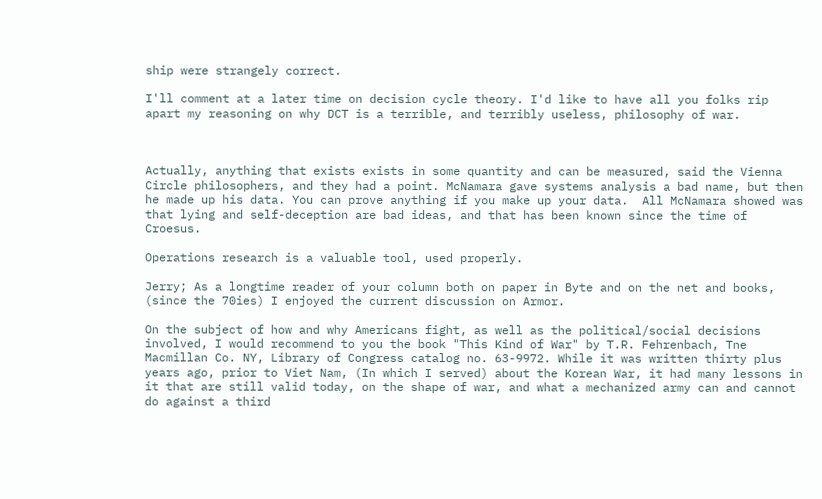ship were strangely correct.

I'll comment at a later time on decision cycle theory. I'd like to have all you folks rip apart my reasoning on why DCT is a terrible, and terribly useless, philosophy of war.



Actually, anything that exists exists in some quantity and can be measured, said the Vienna Circle philosophers, and they had a point. McNamara gave systems analysis a bad name, but then he made up his data. You can prove anything if you make up your data.  All McNamara showed was that lying and self-deception are bad ideas, and that has been known since the time of Croesus.

Operations research is a valuable tool, used properly.

Jerry; As a longtime reader of your column both on paper in Byte and on the net and books, (since the 70ies) I enjoyed the current discussion on Armor.

On the subject of how and why Americans fight, as well as the political/social decisions involved, I would recommend to you the book "This Kind of War" by T.R. Fehrenbach, Tne Macmillan Co. NY, Library of Congress catalog no. 63-9972. While it was written thirty plus years ago, prior to Viet Nam, (In which I served) about the Korean War, it had many lessons in it that are still valid today, on the shape of war, and what a mechanized army can and cannot do against a third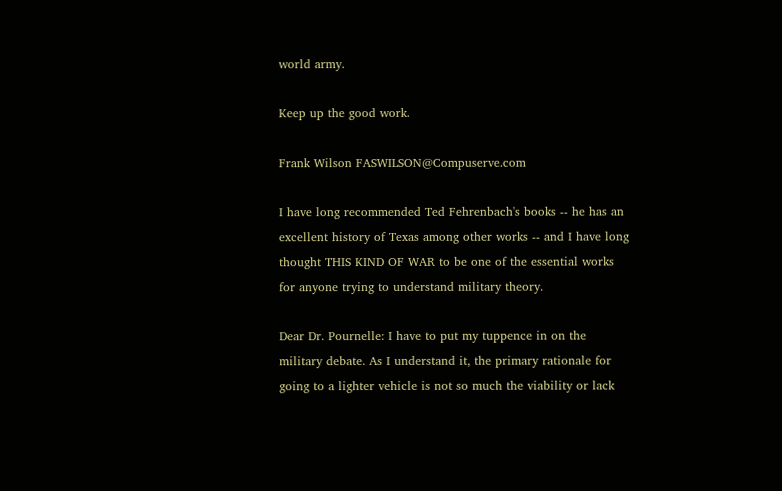world army.

Keep up the good work.

Frank Wilson FASWILSON@Compuserve.com

I have long recommended Ted Fehrenbach's books -- he has an excellent history of Texas among other works -- and I have long thought THIS KIND OF WAR to be one of the essential works for anyone trying to understand military theory.

Dear Dr. Pournelle: I have to put my tuppence in on the military debate. As I understand it, the primary rationale for going to a lighter vehicle is not so much the viability or lack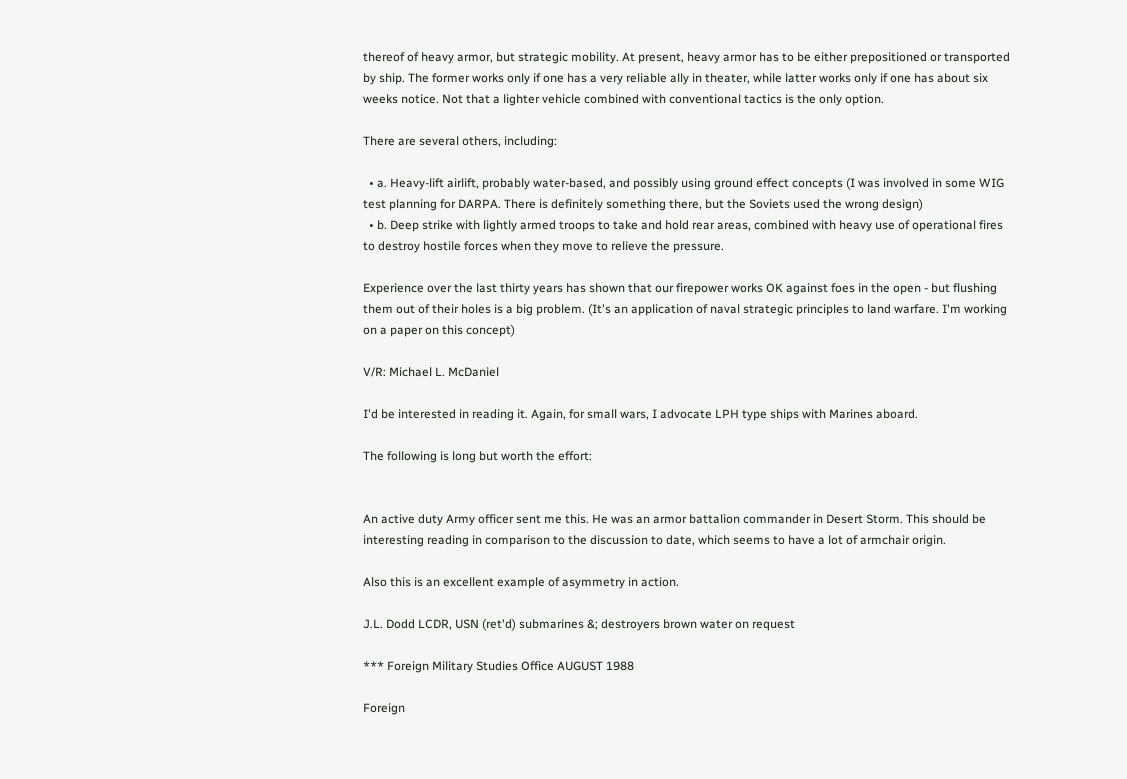thereof of heavy armor, but strategic mobility. At present, heavy armor has to be either prepositioned or transported by ship. The former works only if one has a very reliable ally in theater, while latter works only if one has about six weeks notice. Not that a lighter vehicle combined with conventional tactics is the only option.

There are several others, including:

  • a. Heavy-lift airlift, probably water-based, and possibly using ground effect concepts (I was involved in some WIG test planning for DARPA. There is definitely something there, but the Soviets used the wrong design)
  • b. Deep strike with lightly armed troops to take and hold rear areas, combined with heavy use of operational fires to destroy hostile forces when they move to relieve the pressure.

Experience over the last thirty years has shown that our firepower works OK against foes in the open - but flushing them out of their holes is a big problem. (It's an application of naval strategic principles to land warfare. I'm working on a paper on this concept)

V/R: Michael L. McDaniel

I'd be interested in reading it. Again, for small wars, I advocate LPH type ships with Marines aboard.

The following is long but worth the effort:


An active duty Army officer sent me this. He was an armor battalion commander in Desert Storm. This should be interesting reading in comparison to the discussion to date, which seems to have a lot of armchair origin.

Also this is an excellent example of asymmetry in action.

J.L. Dodd LCDR, USN (ret'd) submarines &; destroyers brown water on request

*** Foreign Military Studies Office AUGUST 1988

Foreign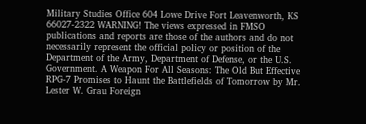Military Studies Office 604 Lowe Drive Fort Leavenworth, KS 66027-2322 WARNING! The views expressed in FMSO publications and reports are those of the authors and do not necessarily represent the official policy or position of the Department of the Army, Department of Defense, or the U.S. Government. A Weapon For All Seasons: The Old But Effective RPG-7 Promises to Haunt the Battlefields of Tomorrow by Mr. Lester W. Grau Foreign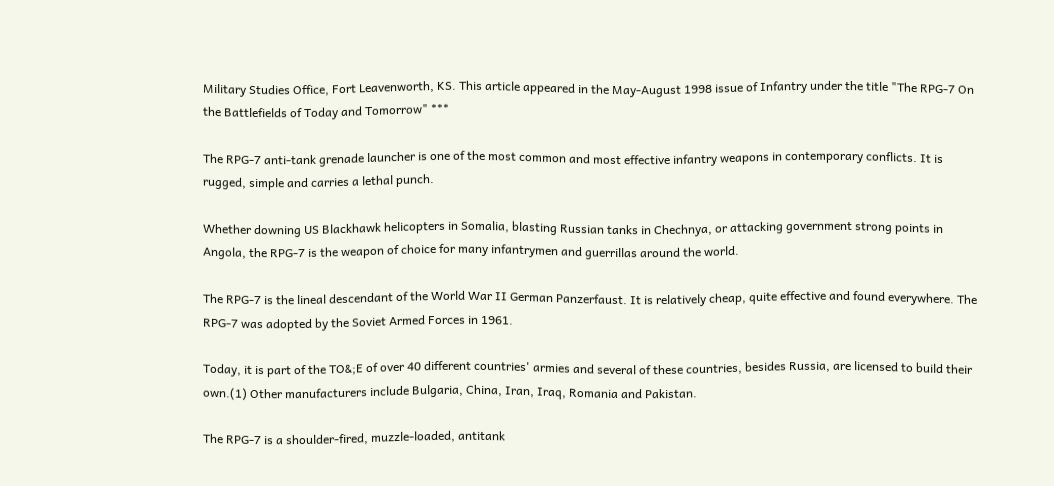Military Studies Office, Fort Leavenworth, KS. This article appeared in the May-August 1998 issue of Infantry under the title "The RPG-7 On the Battlefields of Today and Tomorrow" ***

The RPG-7 anti-tank grenade launcher is one of the most common and most effective infantry weapons in contemporary conflicts. It is rugged, simple and carries a lethal punch.

Whether downing US Blackhawk helicopters in Somalia, blasting Russian tanks in Chechnya, or attacking government strong points in Angola, the RPG-7 is the weapon of choice for many infantrymen and guerrillas around the world.

The RPG-7 is the lineal descendant of the World War II German Panzerfaust. It is relatively cheap, quite effective and found everywhere. The RPG-7 was adopted by the Soviet Armed Forces in 1961.

Today, it is part of the TO&;E of over 40 different countries' armies and several of these countries, besides Russia, are licensed to build their own.(1) Other manufacturers include Bulgaria, China, Iran, Iraq, Romania and Pakistan.

The RPG-7 is a shoulder-fired, muzzle-loaded, antitank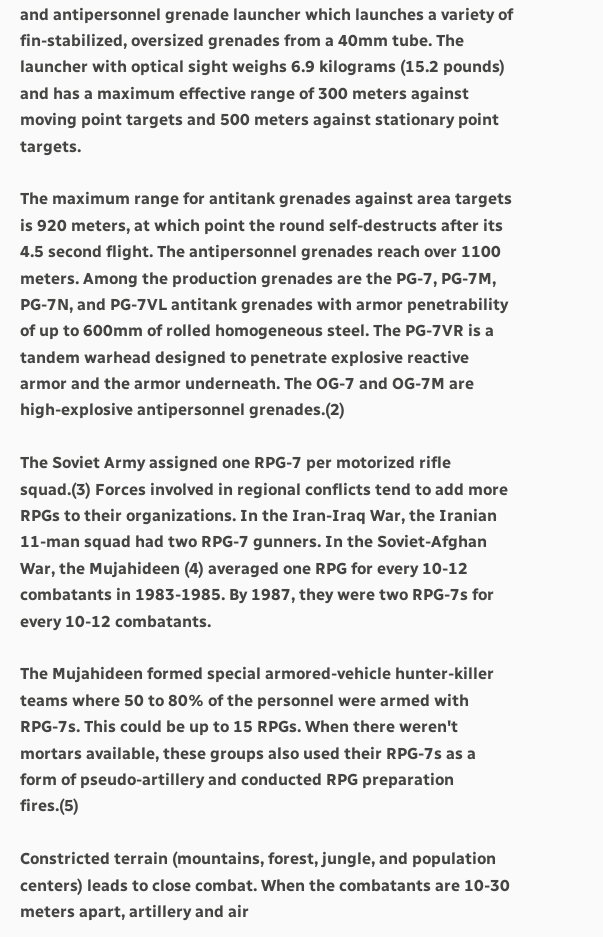and antipersonnel grenade launcher which launches a variety of fin-stabilized, oversized grenades from a 40mm tube. The launcher with optical sight weighs 6.9 kilograms (15.2 pounds) and has a maximum effective range of 300 meters against moving point targets and 500 meters against stationary point targets.

The maximum range for antitank grenades against area targets is 920 meters, at which point the round self-destructs after its 4.5 second flight. The antipersonnel grenades reach over 1100 meters. Among the production grenades are the PG-7, PG-7M, PG-7N, and PG-7VL antitank grenades with armor penetrability of up to 600mm of rolled homogeneous steel. The PG-7VR is a tandem warhead designed to penetrate explosive reactive armor and the armor underneath. The OG-7 and OG-7M are high-explosive antipersonnel grenades.(2)

The Soviet Army assigned one RPG-7 per motorized rifle squad.(3) Forces involved in regional conflicts tend to add more RPGs to their organizations. In the Iran-Iraq War, the Iranian 11-man squad had two RPG-7 gunners. In the Soviet-Afghan War, the Mujahideen (4) averaged one RPG for every 10-12 combatants in 1983-1985. By 1987, they were two RPG-7s for every 10-12 combatants.

The Mujahideen formed special armored-vehicle hunter-killer teams where 50 to 80% of the personnel were armed with RPG-7s. This could be up to 15 RPGs. When there weren't mortars available, these groups also used their RPG-7s as a form of pseudo-artillery and conducted RPG preparation fires.(5)

Constricted terrain (mountains, forest, jungle, and population centers) leads to close combat. When the combatants are 10-30 meters apart, artillery and air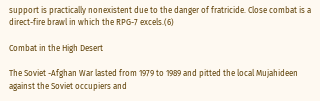support is practically nonexistent due to the danger of fratricide. Close combat is a direct-fire brawl in which the RPG-7 excels.(6)

Combat in the High Desert

The Soviet -Afghan War lasted from 1979 to 1989 and pitted the local Mujahideen against the Soviet occupiers and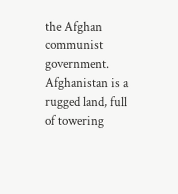the Afghan communist government. Afghanistan is a rugged land, full of towering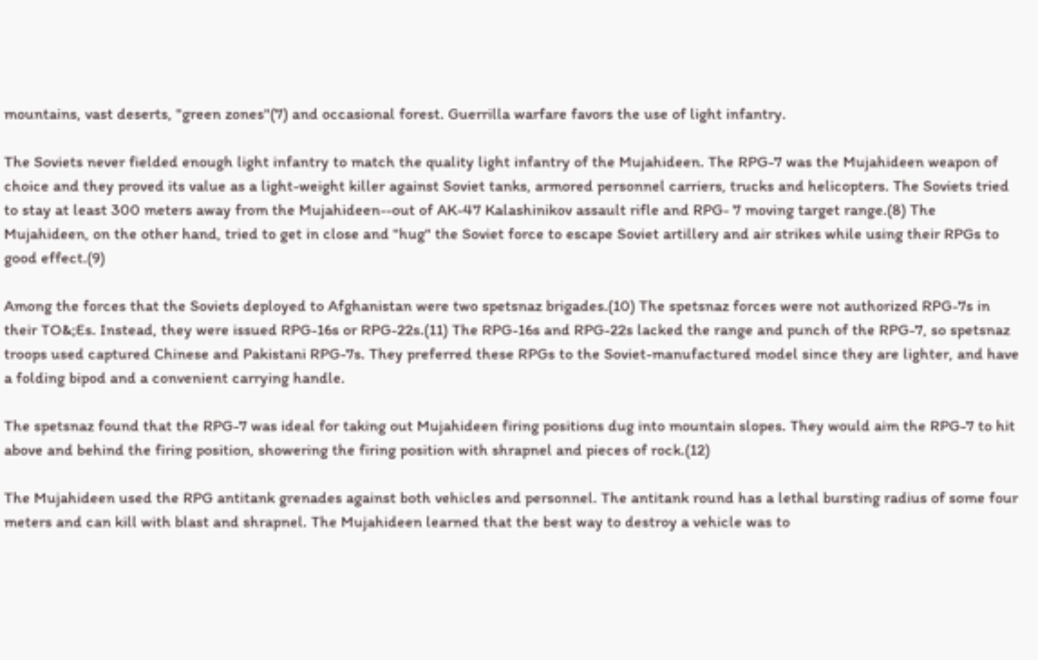mountains, vast deserts, "green zones"(7) and occasional forest. Guerrilla warfare favors the use of light infantry.

The Soviets never fielded enough light infantry to match the quality light infantry of the Mujahideen. The RPG-7 was the Mujahideen weapon of choice and they proved its value as a light-weight killer against Soviet tanks, armored personnel carriers, trucks and helicopters. The Soviets tried to stay at least 300 meters away from the Mujahideen--out of AK-47 Kalashinikov assault rifle and RPG- 7 moving target range.(8) The Mujahideen, on the other hand, tried to get in close and "hug" the Soviet force to escape Soviet artillery and air strikes while using their RPGs to good effect.(9)

Among the forces that the Soviets deployed to Afghanistan were two spetsnaz brigades.(10) The spetsnaz forces were not authorized RPG-7s in their TO&;Es. Instead, they were issued RPG-16s or RPG-22s.(11) The RPG-16s and RPG-22s lacked the range and punch of the RPG-7, so spetsnaz troops used captured Chinese and Pakistani RPG-7s. They preferred these RPGs to the Soviet-manufactured model since they are lighter, and have a folding bipod and a convenient carrying handle.

The spetsnaz found that the RPG-7 was ideal for taking out Mujahideen firing positions dug into mountain slopes. They would aim the RPG-7 to hit above and behind the firing position, showering the firing position with shrapnel and pieces of rock.(12)

The Mujahideen used the RPG antitank grenades against both vehicles and personnel. The antitank round has a lethal bursting radius of some four meters and can kill with blast and shrapnel. The Mujahideen learned that the best way to destroy a vehicle was to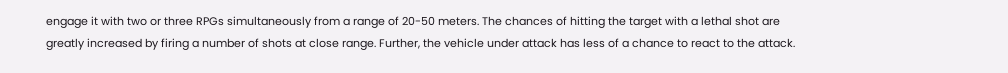engage it with two or three RPGs simultaneously from a range of 20-50 meters. The chances of hitting the target with a lethal shot are greatly increased by firing a number of shots at close range. Further, the vehicle under attack has less of a chance to react to the attack.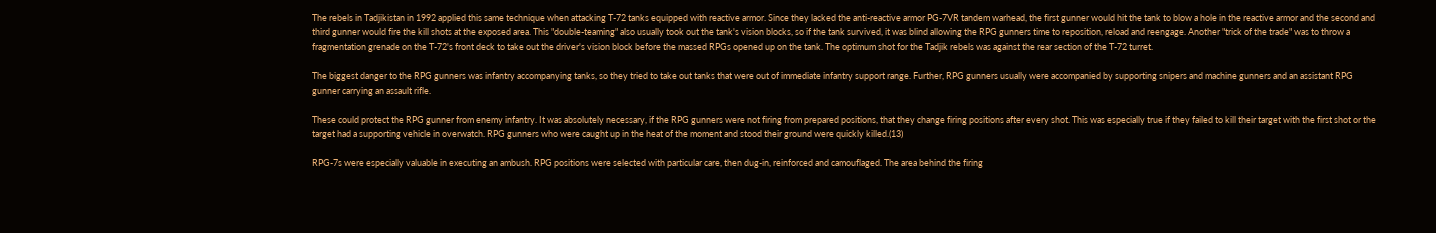The rebels in Tadjikistan in 1992 applied this same technique when attacking T-72 tanks equipped with reactive armor. Since they lacked the anti-reactive armor PG-7VR tandem warhead, the first gunner would hit the tank to blow a hole in the reactive armor and the second and third gunner would fire the kill shots at the exposed area. This "double-teaming" also usually took out the tank's vision blocks, so if the tank survived, it was blind allowing the RPG gunners time to reposition, reload and reengage. Another "trick of the trade" was to throw a fragmentation grenade on the T-72's front deck to take out the driver's vision block before the massed RPGs opened up on the tank. The optimum shot for the Tadjik rebels was against the rear section of the T-72 turret.

The biggest danger to the RPG gunners was infantry accompanying tanks, so they tried to take out tanks that were out of immediate infantry support range. Further, RPG gunners usually were accompanied by supporting snipers and machine gunners and an assistant RPG gunner carrying an assault rifle.

These could protect the RPG gunner from enemy infantry. It was absolutely necessary, if the RPG gunners were not firing from prepared positions, that they change firing positions after every shot. This was especially true if they failed to kill their target with the first shot or the target had a supporting vehicle in overwatch. RPG gunners who were caught up in the heat of the moment and stood their ground were quickly killed.(13)

RPG-7s were especially valuable in executing an ambush. RPG positions were selected with particular care, then dug-in, reinforced and camouflaged. The area behind the firing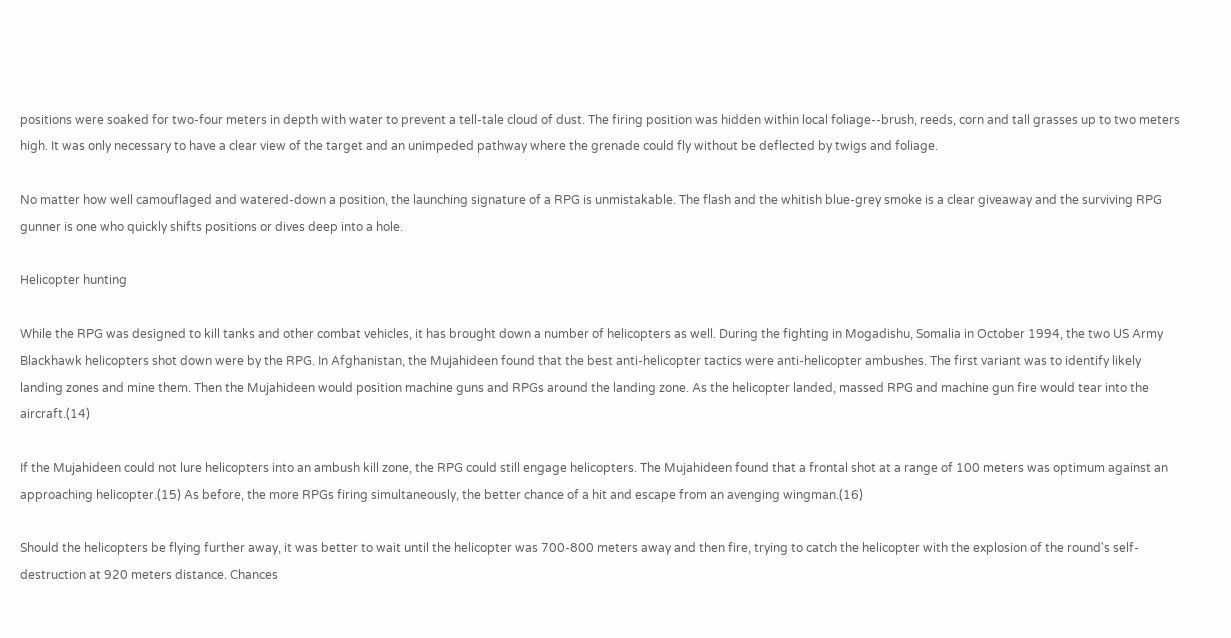positions were soaked for two-four meters in depth with water to prevent a tell-tale cloud of dust. The firing position was hidden within local foliage--brush, reeds, corn and tall grasses up to two meters high. It was only necessary to have a clear view of the target and an unimpeded pathway where the grenade could fly without be deflected by twigs and foliage.

No matter how well camouflaged and watered-down a position, the launching signature of a RPG is unmistakable. The flash and the whitish blue-grey smoke is a clear giveaway and the surviving RPG gunner is one who quickly shifts positions or dives deep into a hole.

Helicopter hunting

While the RPG was designed to kill tanks and other combat vehicles, it has brought down a number of helicopters as well. During the fighting in Mogadishu, Somalia in October 1994, the two US Army Blackhawk helicopters shot down were by the RPG. In Afghanistan, the Mujahideen found that the best anti-helicopter tactics were anti-helicopter ambushes. The first variant was to identify likely landing zones and mine them. Then the Mujahideen would position machine guns and RPGs around the landing zone. As the helicopter landed, massed RPG and machine gun fire would tear into the aircraft.(14)

If the Mujahideen could not lure helicopters into an ambush kill zone, the RPG could still engage helicopters. The Mujahideen found that a frontal shot at a range of 100 meters was optimum against an approaching helicopter.(15) As before, the more RPGs firing simultaneously, the better chance of a hit and escape from an avenging wingman.(16)

Should the helicopters be flying further away, it was better to wait until the helicopter was 700-800 meters away and then fire, trying to catch the helicopter with the explosion of the round's self-destruction at 920 meters distance. Chances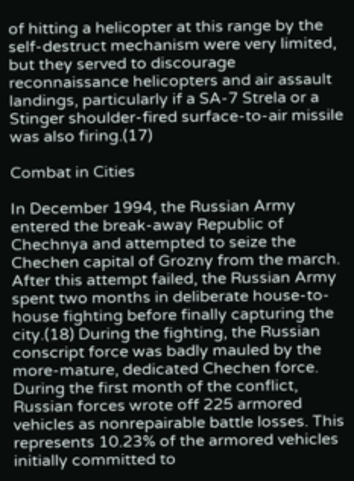of hitting a helicopter at this range by the self-destruct mechanism were very limited, but they served to discourage reconnaissance helicopters and air assault landings, particularly if a SA-7 Strela or a Stinger shoulder-fired surface-to-air missile was also firing.(17)

Combat in Cities

In December 1994, the Russian Army entered the break-away Republic of Chechnya and attempted to seize the Chechen capital of Grozny from the march. After this attempt failed, the Russian Army spent two months in deliberate house-to-house fighting before finally capturing the city.(18) During the fighting, the Russian conscript force was badly mauled by the more-mature, dedicated Chechen force. During the first month of the conflict, Russian forces wrote off 225 armored vehicles as nonrepairable battle losses. This represents 10.23% of the armored vehicles initially committed to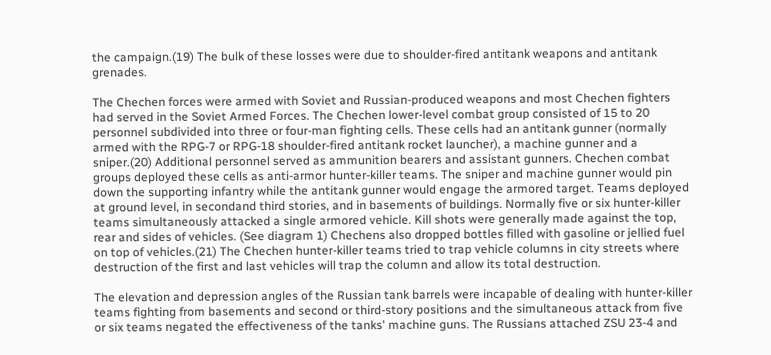the campaign.(19) The bulk of these losses were due to shoulder-fired antitank weapons and antitank grenades.

The Chechen forces were armed with Soviet and Russian-produced weapons and most Chechen fighters had served in the Soviet Armed Forces. The Chechen lower-level combat group consisted of 15 to 20 personnel subdivided into three or four-man fighting cells. These cells had an antitank gunner (normally armed with the RPG-7 or RPG-18 shoulder-fired antitank rocket launcher), a machine gunner and a sniper.(20) Additional personnel served as ammunition bearers and assistant gunners. Chechen combat groups deployed these cells as anti-armor hunter-killer teams. The sniper and machine gunner would pin down the supporting infantry while the antitank gunner would engage the armored target. Teams deployed at ground level, in secondand third stories, and in basements of buildings. Normally five or six hunter-killer teams simultaneously attacked a single armored vehicle. Kill shots were generally made against the top, rear and sides of vehicles. (See diagram 1) Chechens also dropped bottles filled with gasoline or jellied fuel on top of vehicles.(21) The Chechen hunter-killer teams tried to trap vehicle columns in city streets where destruction of the first and last vehicles will trap the column and allow its total destruction.

The elevation and depression angles of the Russian tank barrels were incapable of dealing with hunter-killer teams fighting from basements and second or third-story positions and the simultaneous attack from five or six teams negated the effectiveness of the tanks' machine guns. The Russians attached ZSU 23-4 and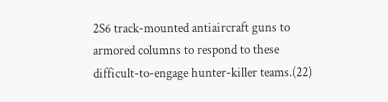2S6 track-mounted antiaircraft guns to armored columns to respond to these difficult-to-engage hunter-killer teams.(22)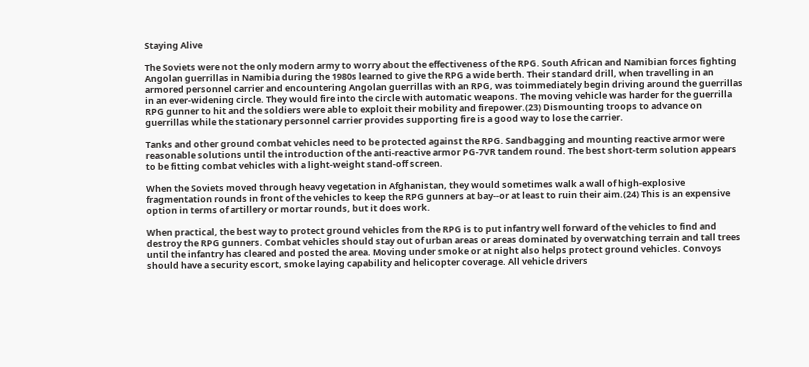Staying Alive

The Soviets were not the only modern army to worry about the effectiveness of the RPG. South African and Namibian forces fighting Angolan guerrillas in Namibia during the 1980s learned to give the RPG a wide berth. Their standard drill, when travelling in an armored personnel carrier and encountering Angolan guerrillas with an RPG, was toimmediately begin driving around the guerrillas in an ever-widening circle. They would fire into the circle with automatic weapons. The moving vehicle was harder for the guerrilla RPG gunner to hit and the soldiers were able to exploit their mobility and firepower.(23) Dismounting troops to advance on guerrillas while the stationary personnel carrier provides supporting fire is a good way to lose the carrier.

Tanks and other ground combat vehicles need to be protected against the RPG. Sandbagging and mounting reactive armor were reasonable solutions until the introduction of the anti-reactive armor PG-7VR tandem round. The best short-term solution appears to be fitting combat vehicles with a light-weight stand-off screen.

When the Soviets moved through heavy vegetation in Afghanistan, they would sometimes walk a wall of high-explosive fragmentation rounds in front of the vehicles to keep the RPG gunners at bay--or at least to ruin their aim.(24) This is an expensive option in terms of artillery or mortar rounds, but it does work.

When practical, the best way to protect ground vehicles from the RPG is to put infantry well forward of the vehicles to find and destroy the RPG gunners. Combat vehicles should stay out of urban areas or areas dominated by overwatching terrain and tall trees until the infantry has cleared and posted the area. Moving under smoke or at night also helps protect ground vehicles. Convoys should have a security escort, smoke laying capability and helicopter coverage. All vehicle drivers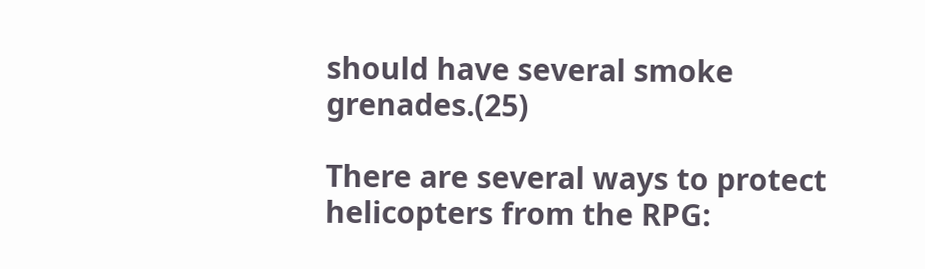should have several smoke grenades.(25)

There are several ways to protect helicopters from the RPG: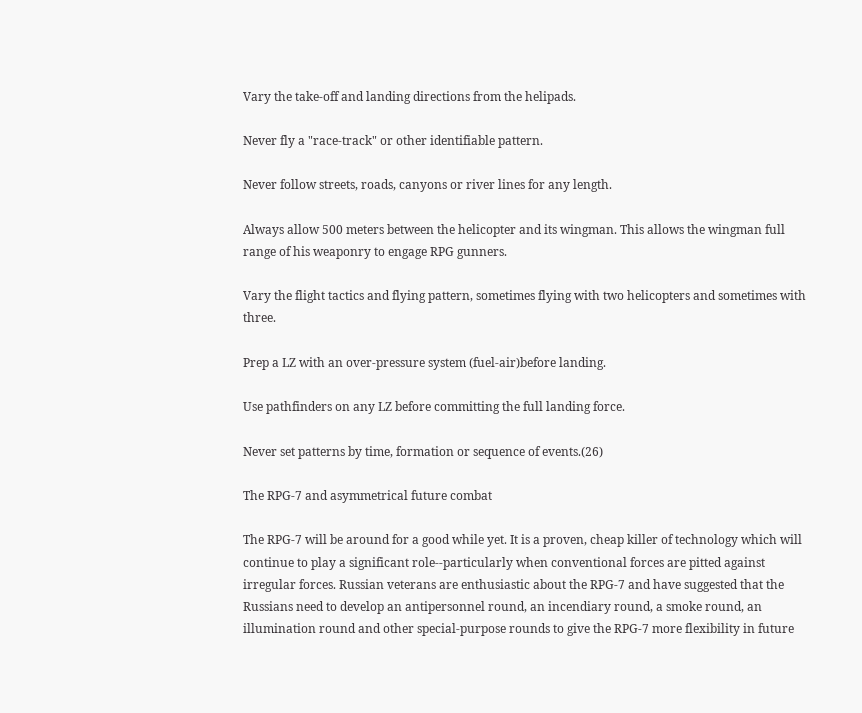Vary the take-off and landing directions from the helipads.

Never fly a "race-track" or other identifiable pattern.

Never follow streets, roads, canyons or river lines for any length.

Always allow 500 meters between the helicopter and its wingman. This allows the wingman full range of his weaponry to engage RPG gunners.

Vary the flight tactics and flying pattern, sometimes flying with two helicopters and sometimes with three.

Prep a LZ with an over-pressure system (fuel-air)before landing.

Use pathfinders on any LZ before committing the full landing force.

Never set patterns by time, formation or sequence of events.(26)

The RPG-7 and asymmetrical future combat

The RPG-7 will be around for a good while yet. It is a proven, cheap killer of technology which will continue to play a significant role--particularly when conventional forces are pitted against irregular forces. Russian veterans are enthusiastic about the RPG-7 and have suggested that the Russians need to develop an antipersonnel round, an incendiary round, a smoke round, an illumination round and other special-purpose rounds to give the RPG-7 more flexibility in future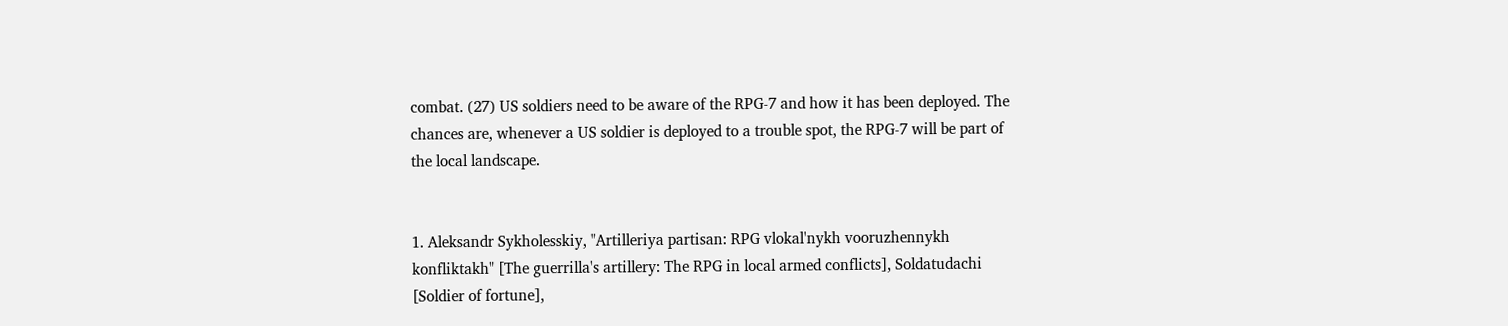combat. (27) US soldiers need to be aware of the RPG-7 and how it has been deployed. The chances are, whenever a US soldier is deployed to a trouble spot, the RPG-7 will be part of the local landscape.


1. Aleksandr Sykholesskiy, "Artilleriya partisan: RPG vlokal'nykh vooruzhennykh konfliktakh" [The guerrilla's artillery: The RPG in local armed conflicts], Soldatudachi [Soldier of fortune],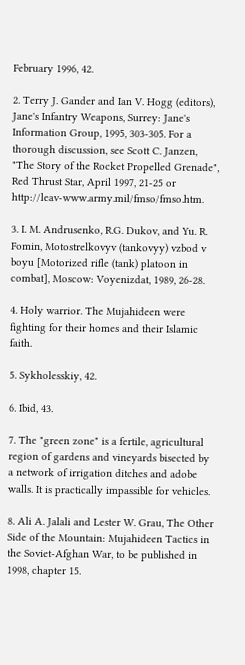February 1996, 42.

2. Terry J. Gander and Ian V. Hogg (editors), Jane's Infantry Weapons, Surrey: Jane's Information Group, 1995, 303-305. For a thorough discussion, see Scott C. Janzen, "The Story of the Rocket Propelled Grenade", Red Thrust Star, April 1997, 21-25 or http://leav-www.army.mil/fmso/fmso.htm.

3. I. M. Andrusenko, R.G. Dukov, and Yu. R. Fomin, Motostrelkovyv (tankovyy) vzbod v boyu [Motorized rifle (tank) platoon in combat], Moscow: Voyenizdat, 1989, 26-28.

4. Holy warrior. The Mujahideen were fighting for their homes and their Islamic faith.

5. Sykholesskiy, 42.

6. Ibid, 43.

7. The "green zone" is a fertile, agricultural region of gardens and vineyards bisected by a network of irrigation ditches and adobe walls. It is practically impassible for vehicles.

8. Ali A. Jalali and Lester W. Grau, The Other Side of the Mountain: Mujahideen Tactics in the Soviet-Afghan War, to be published in 1998, chapter 15.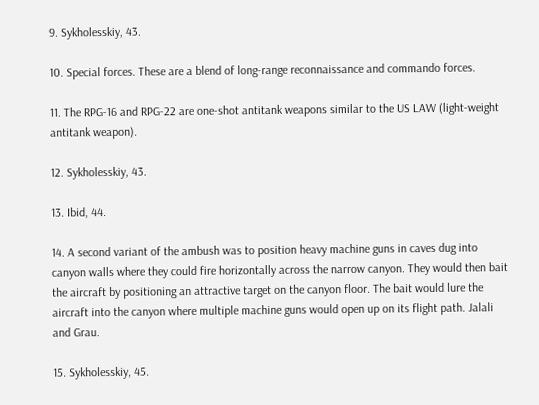9. Sykholesskiy, 43.

10. Special forces. These are a blend of long-range reconnaissance and commando forces.

11. The RPG-16 and RPG-22 are one-shot antitank weapons similar to the US LAW (light-weight antitank weapon).

12. Sykholesskiy, 43.

13. Ibid, 44.

14. A second variant of the ambush was to position heavy machine guns in caves dug into canyon walls where they could fire horizontally across the narrow canyon. They would then bait the aircraft by positioning an attractive target on the canyon floor. The bait would lure the aircraft into the canyon where multiple machine guns would open up on its flight path. Jalali and Grau.

15. Sykholesskiy, 45.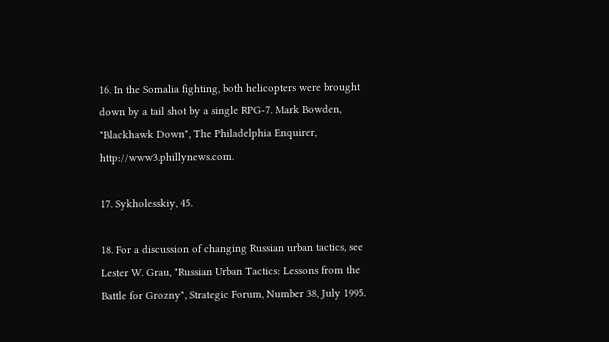16. In the Somalia fighting, both helicopters were brought down by a tail shot by a single RPG-7. Mark Bowden, "Blackhawk Down", The Philadelphia Enquirer, http://www3.phillynews.com.

17. Sykholesskiy, 45.

18. For a discussion of changing Russian urban tactics, see Lester W. Grau, "Russian Urban Tactics: Lessons from the Battle for Grozny", Strategic Forum, Number 38, July 1995.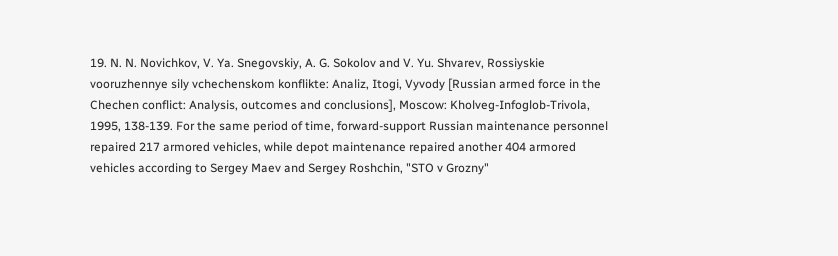19. N. N. Novichkov, V. Ya. Snegovskiy, A. G. Sokolov and V. Yu. Shvarev, Rossiyskie vooruzhennye sily vchechenskom konflikte: Analiz, Itogi, Vyvody [Russian armed force in the Chechen conflict: Analysis, outcomes and conclusions], Moscow: Kholveg-Infoglob-Trivola, 1995, 138-139. For the same period of time, forward-support Russian maintenance personnel repaired 217 armored vehicles, while depot maintenance repaired another 404 armored vehicles according to Sergey Maev and Sergey Roshchin, "STO v Grozny"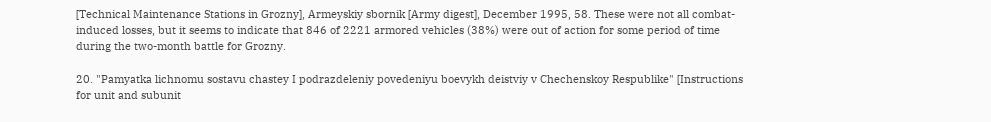[Technical Maintenance Stations in Grozny], Armeyskiy sbornik [Army digest], December 1995, 58. These were not all combat-induced losses, but it seems to indicate that 846 of 2221 armored vehicles (38%) were out of action for some period of time during the two-month battle for Grozny.

20. "Pamyatka lichnomu sostavu chastey I podrazdeleniy povedeniyu boevykh deistviy v Chechenskoy Respublike" [Instructions for unit and subunit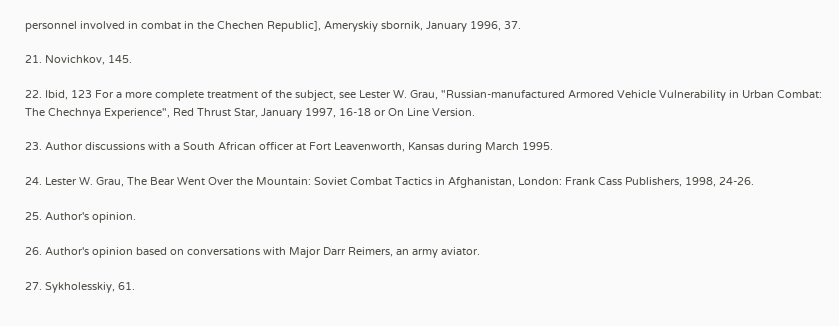personnel involved in combat in the Chechen Republic], Ameryskiy sbornik, January 1996, 37.

21. Novichkov, 145.

22. Ibid, 123 For a more complete treatment of the subject, see Lester W. Grau, "Russian-manufactured Armored Vehicle Vulnerability in Urban Combat: The Chechnya Experience", Red Thrust Star, January 1997, 16-18 or On Line Version.

23. Author discussions with a South African officer at Fort Leavenworth, Kansas during March 1995.

24. Lester W. Grau, The Bear Went Over the Mountain: Soviet Combat Tactics in Afghanistan, London: Frank Cass Publishers, 1998, 24-26.

25. Author's opinion.

26. Author's opinion based on conversations with Major Darr Reimers, an army aviator.

27. Sykholesskiy, 61.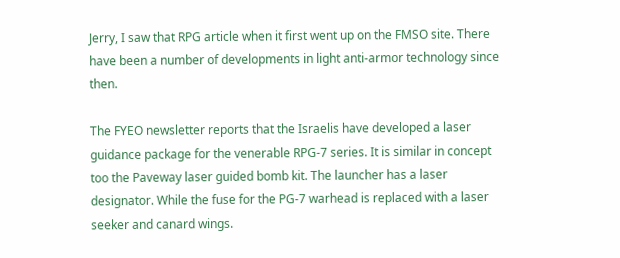Jerry, I saw that RPG article when it first went up on the FMSO site. There have been a number of developments in light anti-armor technology since then.

The FYEO newsletter reports that the Israelis have developed a laser guidance package for the venerable RPG-7 series. It is similar in concept too the Paveway laser guided bomb kit. The launcher has a laser designator. While the fuse for the PG-7 warhead is replaced with a laser seeker and canard wings.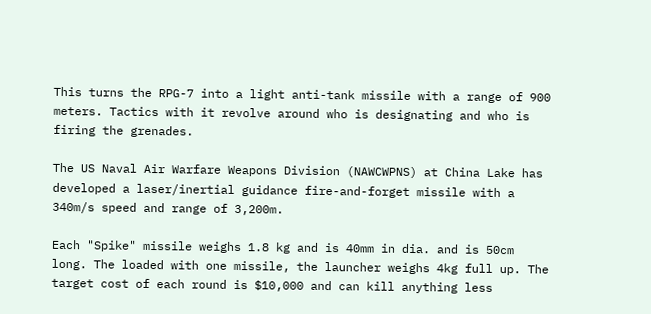This turns the RPG-7 into a light anti-tank missile with a range of 900 meters. Tactics with it revolve around who is designating and who is firing the grenades.

The US Naval Air Warfare Weapons Division (NAWCWPNS) at China Lake has developed a laser/inertial guidance fire-and-forget missile with a 340m/s speed and range of 3,200m.

Each "Spike" missile weighs 1.8 kg and is 40mm in dia. and is 50cm long. The loaded with one missile, the launcher weighs 4kg full up. The target cost of each round is $10,000 and can kill anything less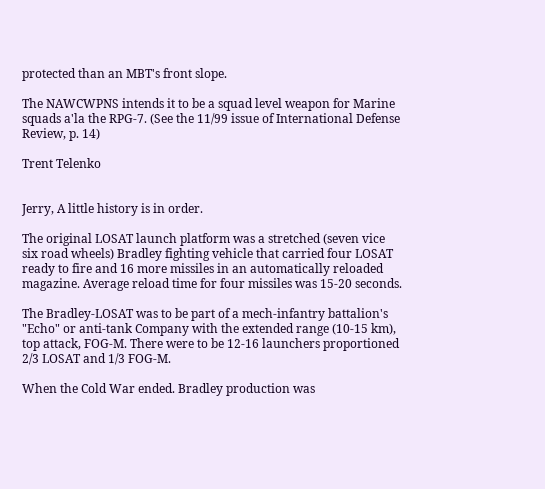protected than an MBT's front slope.

The NAWCWPNS intends it to be a squad level weapon for Marine squads a'la the RPG-7. (See the 11/99 issue of International Defense Review, p. 14)

Trent Telenko


Jerry, A little history is in order.

The original LOSAT launch platform was a stretched (seven vice six road wheels) Bradley fighting vehicle that carried four LOSAT ready to fire and 16 more missiles in an automatically reloaded magazine. Average reload time for four missiles was 15-20 seconds.

The Bradley-LOSAT was to be part of a mech-infantry battalion's "Echo" or anti-tank Company with the extended range (10-15 km), top attack, FOG-M. There were to be 12-16 launchers proportioned 2/3 LOSAT and 1/3 FOG-M.

When the Cold War ended. Bradley production was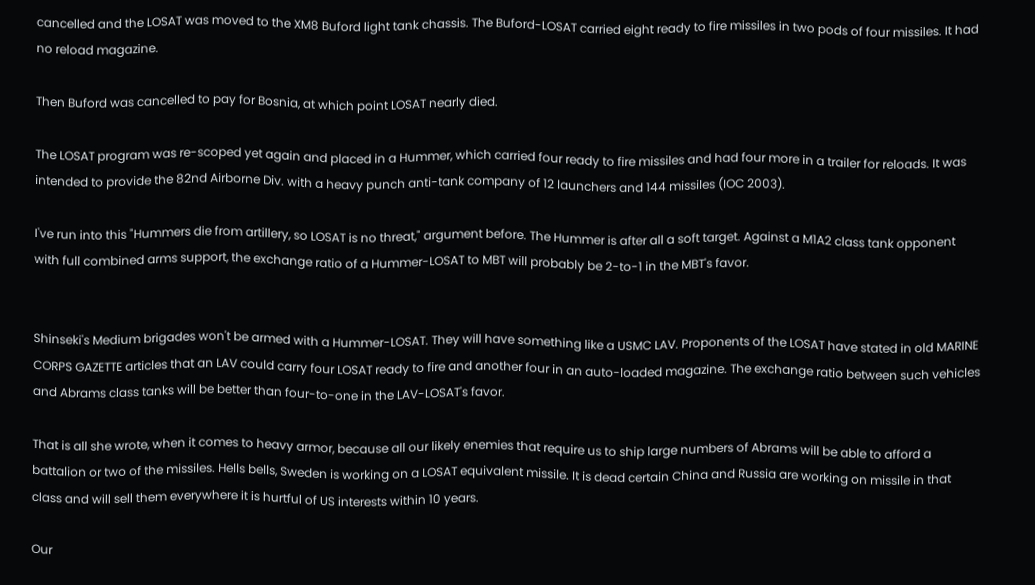cancelled and the LOSAT was moved to the XM8 Buford light tank chassis. The Buford-LOSAT carried eight ready to fire missiles in two pods of four missiles. It had no reload magazine.

Then Buford was cancelled to pay for Bosnia, at which point LOSAT nearly died.

The LOSAT program was re-scoped yet again and placed in a Hummer, which carried four ready to fire missiles and had four more in a trailer for reloads. It was intended to provide the 82nd Airborne Div. with a heavy punch anti-tank company of 12 launchers and 144 missiles (IOC 2003).

I've run into this "Hummers die from artillery, so LOSAT is no threat," argument before. The Hummer is after all a soft target. Against a M1A2 class tank opponent with full combined arms support, the exchange ratio of a Hummer-LOSAT to MBT will probably be 2-to-1 in the MBT's favor.


Shinseki's Medium brigades won't be armed with a Hummer-LOSAT. They will have something like a USMC LAV. Proponents of the LOSAT have stated in old MARINE CORPS GAZETTE articles that an LAV could carry four LOSAT ready to fire and another four in an auto-loaded magazine. The exchange ratio between such vehicles and Abrams class tanks will be better than four-to-one in the LAV-LOSAT's favor.

That is all she wrote, when it comes to heavy armor, because all our likely enemies that require us to ship large numbers of Abrams will be able to afford a battalion or two of the missiles. Hells bells, Sweden is working on a LOSAT equivalent missile. It is dead certain China and Russia are working on missile in that class and will sell them everywhere it is hurtful of US interests within 10 years.

Our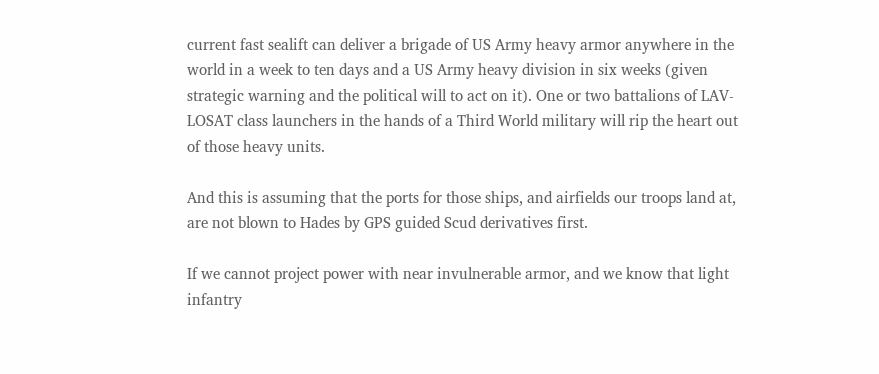current fast sealift can deliver a brigade of US Army heavy armor anywhere in the world in a week to ten days and a US Army heavy division in six weeks (given strategic warning and the political will to act on it). One or two battalions of LAV-LOSAT class launchers in the hands of a Third World military will rip the heart out of those heavy units.

And this is assuming that the ports for those ships, and airfields our troops land at, are not blown to Hades by GPS guided Scud derivatives first.

If we cannot project power with near invulnerable armor, and we know that light infantry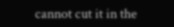cannot cut it in the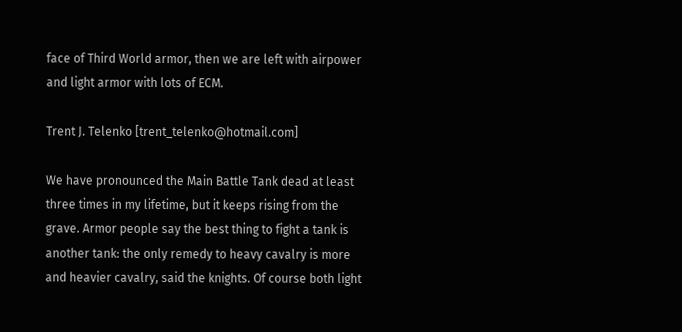face of Third World armor, then we are left with airpower and light armor with lots of ECM.

Trent J. Telenko [trent_telenko@hotmail.com]

We have pronounced the Main Battle Tank dead at least three times in my lifetime, but it keeps rising from the grave. Armor people say the best thing to fight a tank is another tank: the only remedy to heavy cavalry is more and heavier cavalry, said the knights. Of course both light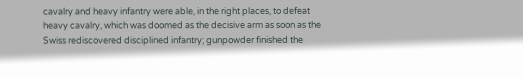cavalry and heavy infantry were able, in the right places, to defeat heavy cavalry, which was doomed as the decisive arm as soon as the Swiss rediscovered disciplined infantry; gunpowder finished the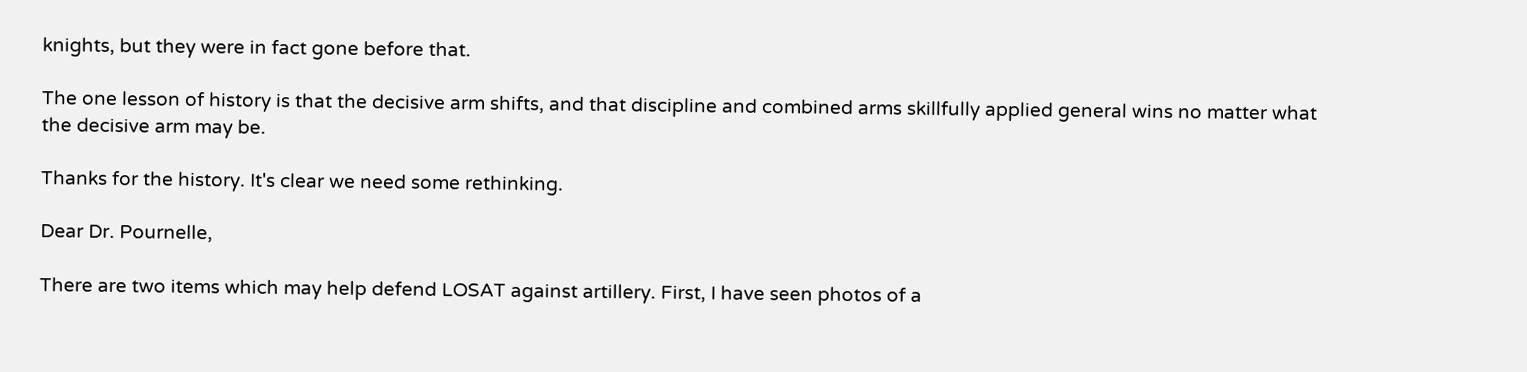knights, but they were in fact gone before that.

The one lesson of history is that the decisive arm shifts, and that discipline and combined arms skillfully applied general wins no matter what the decisive arm may be.

Thanks for the history. It's clear we need some rethinking.

Dear Dr. Pournelle,

There are two items which may help defend LOSAT against artillery. First, I have seen photos of a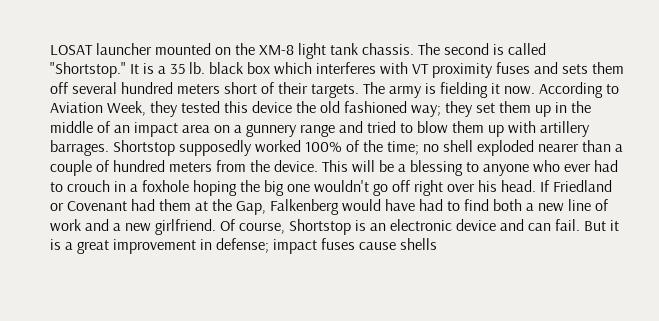LOSAT launcher mounted on the XM-8 light tank chassis. The second is called "Shortstop." It is a 35 lb. black box which interferes with VT proximity fuses and sets them off several hundred meters short of their targets. The army is fielding it now. According to Aviation Week, they tested this device the old fashioned way; they set them up in the middle of an impact area on a gunnery range and tried to blow them up with artillery barrages. Shortstop supposedly worked 100% of the time; no shell exploded nearer than a couple of hundred meters from the device. This will be a blessing to anyone who ever had to crouch in a foxhole hoping the big one wouldn't go off right over his head. If Friedland or Covenant had them at the Gap, Falkenberg would have had to find both a new line of work and a new girlfriend. Of course, Shortstop is an electronic device and can fail. But it is a great improvement in defense; impact fuses cause shells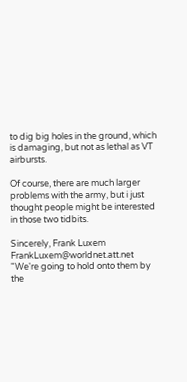to dig big holes in the ground, which is damaging, but not as lethal as VT airbursts.

Of course, there are much larger problems with the army, but i just thought people might be interested in those two tidbits.

Sincerely, Frank Luxem FrankLuxem@worldnet.att.net "We're going to hold onto them by the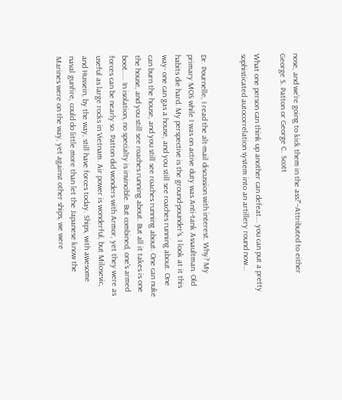nose, and we're going to kick them in the ass!"--Attributed to either George S. Patton or George C. Scott

What one person can think up another can defeat... you can put a pretty sophisticated autocorrelation system into an artillery round now...


Dr. Pournelle, I read the alt-mail discussion with interest. Why? My primary MOS while I was on active duty was Anti-tank Assaultman. Old habits die hard. My perspective is the ground-pounder's. I look at it this way- one can gas a house, and you still see roaches running about. One can burn the house, and you still see roaches running about. One can nuke the house, and you still see roaches running about. But all it takes is one boot..... In isolation, no specialty is invincible. But combined, one's armed forces can be nearly so. Patton did wonders with Armor, yet they were as useful as large rocks in Vietnam. Air power is wonderful, but Milosevic, and Hussein, by the way, still have forces today. Ships, with awesome naval gunfire, could do little more than let the Japanese know the Marines were on the way, yet against other ships, we were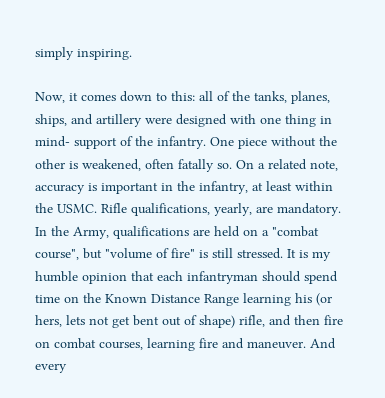simply inspiring.

Now, it comes down to this: all of the tanks, planes, ships, and artillery were designed with one thing in mind- support of the infantry. One piece without the other is weakened, often fatally so. On a related note, accuracy is important in the infantry, at least within the USMC. Rifle qualifications, yearly, are mandatory. In the Army, qualifications are held on a "combat course", but "volume of fire" is still stressed. It is my humble opinion that each infantryman should spend time on the Known Distance Range learning his (or hers, lets not get bent out of shape) rifle, and then fire on combat courses, learning fire and maneuver. And every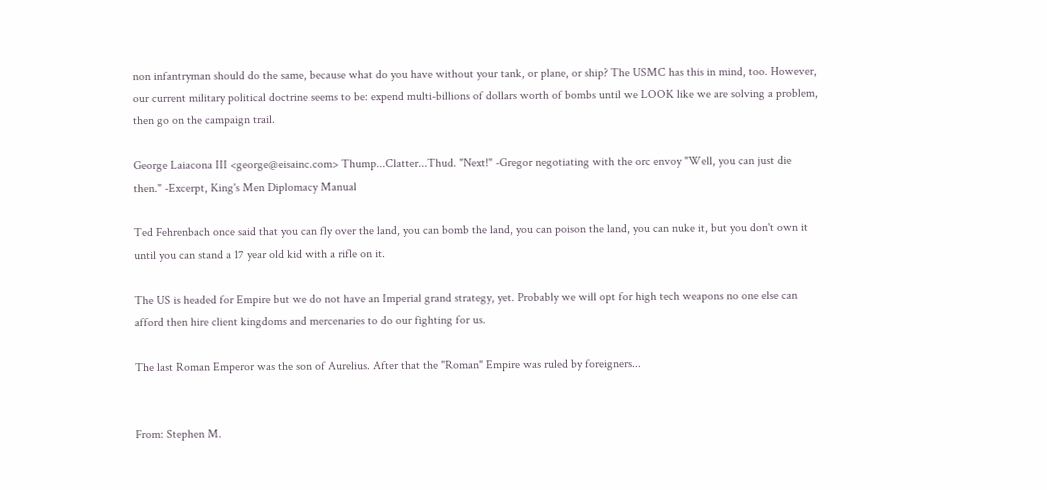non infantryman should do the same, because what do you have without your tank, or plane, or ship? The USMC has this in mind, too. However, our current military political doctrine seems to be: expend multi-billions of dollars worth of bombs until we LOOK like we are solving a problem, then go on the campaign trail.

George Laiacona III <george@eisainc.com> Thump...Clatter...Thud. "Next!" -Gregor negotiating with the orc envoy "Well, you can just die then." -Excerpt, King's Men Diplomacy Manual

Ted Fehrenbach once said that you can fly over the land, you can bomb the land, you can poison the land, you can nuke it, but you don't own it until you can stand a 17 year old kid with a rifle on it.

The US is headed for Empire but we do not have an Imperial grand strategy, yet. Probably we will opt for high tech weapons no one else can afford then hire client kingdoms and mercenaries to do our fighting for us.

The last Roman Emperor was the son of Aurelius. After that the "Roman" Empire was ruled by foreigners...


From: Stephen M.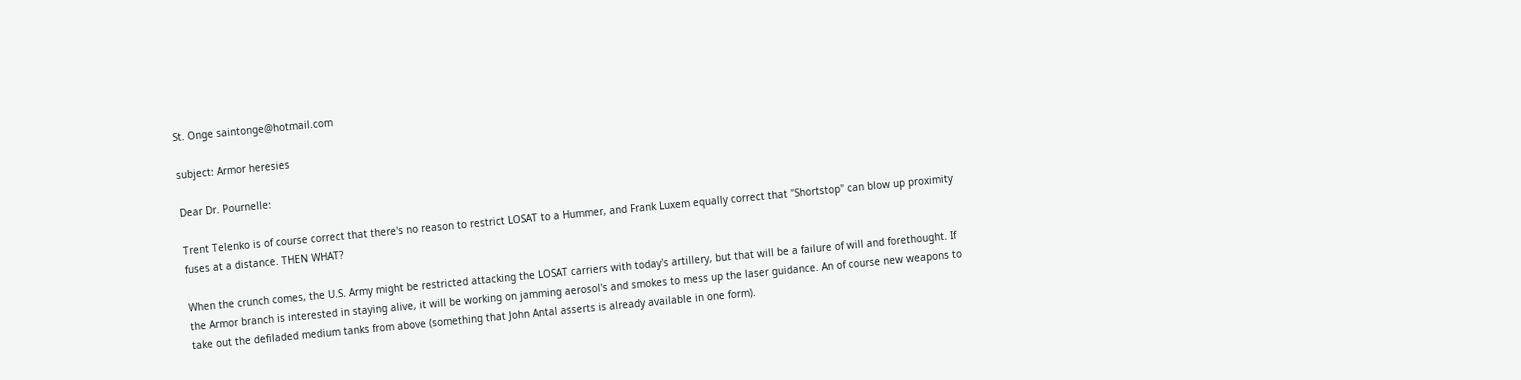St. Onge saintonge@hotmail.com

subject: Armor heresies

Dear Dr. Pournelle:

Trent Telenko is of course correct that there's no reason to restrict LOSAT to a Hummer, and Frank Luxem equally correct that "Shortstop" can blow up proximity fuses at a distance. THEN WHAT?

When the crunch comes, the U.S. Army might be restricted attacking the LOSAT carriers with today's artillery, but that will be a failure of will and forethought. If the Armor branch is interested in staying alive, it will be working on jamming aerosol's and smokes to mess up the laser guidance. An of course new weapons to take out the defiladed medium tanks from above (something that John Antal asserts is already available in one form).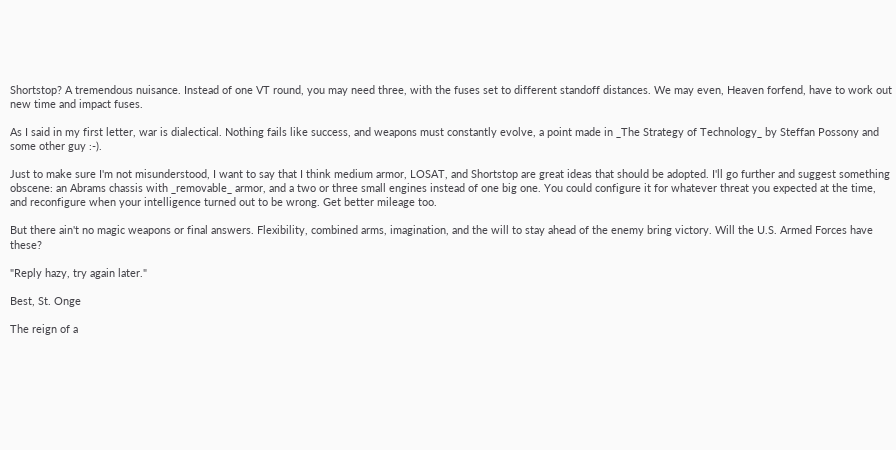Shortstop? A tremendous nuisance. Instead of one VT round, you may need three, with the fuses set to different standoff distances. We may even, Heaven forfend, have to work out new time and impact fuses.

As I said in my first letter, war is dialectical. Nothing fails like success, and weapons must constantly evolve, a point made in _The Strategy of Technology_ by Steffan Possony and some other guy :-).

Just to make sure I'm not misunderstood, I want to say that I think medium armor, LOSAT, and Shortstop are great ideas that should be adopted. I'll go further and suggest something obscene: an Abrams chassis with _removable_ armor, and a two or three small engines instead of one big one. You could configure it for whatever threat you expected at the time, and reconfigure when your intelligence turned out to be wrong. Get better mileage too.

But there ain't no magic weapons or final answers. Flexibility, combined arms, imagination, and the will to stay ahead of the enemy bring victory. Will the U.S. Armed Forces have these?

"Reply hazy, try again later."

Best, St. Onge

The reign of a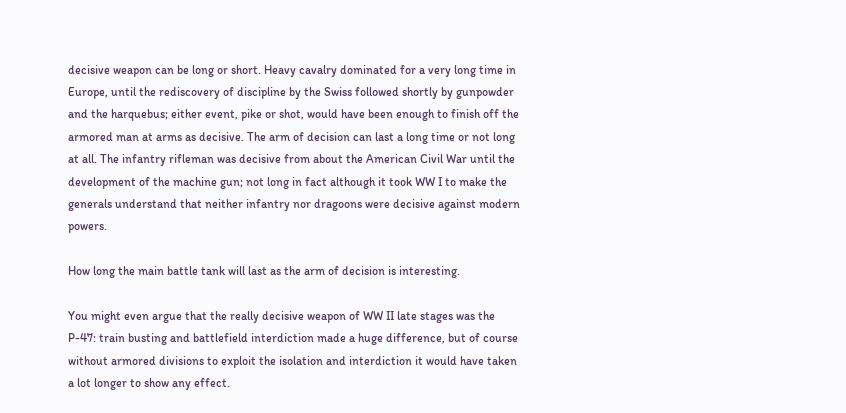decisive weapon can be long or short. Heavy cavalry dominated for a very long time in Europe, until the rediscovery of discipline by the Swiss followed shortly by gunpowder and the harquebus; either event, pike or shot, would have been enough to finish off the armored man at arms as decisive. The arm of decision can last a long time or not long at all. The infantry rifleman was decisive from about the American Civil War until the development of the machine gun; not long in fact although it took WW I to make the generals understand that neither infantry nor dragoons were decisive against modern powers.

How long the main battle tank will last as the arm of decision is interesting.

You might even argue that the really decisive weapon of WW II late stages was the P-47: train busting and battlefield interdiction made a huge difference, but of course without armored divisions to exploit the isolation and interdiction it would have taken a lot longer to show any effect.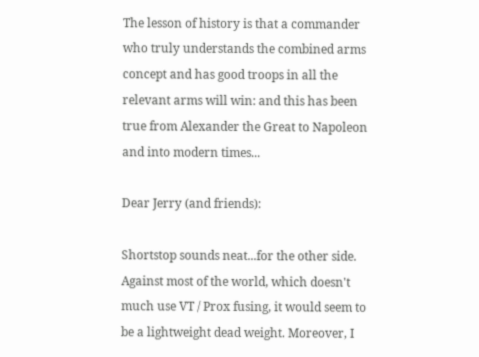The lesson of history is that a commander who truly understands the combined arms concept and has good troops in all the relevant arms will win: and this has been true from Alexander the Great to Napoleon and into modern times...

Dear Jerry (and friends):

Shortstop sounds neat...for the other side. Against most of the world, which doesn't much use VT / Prox fusing, it would seem to be a lightweight dead weight. Moreover, I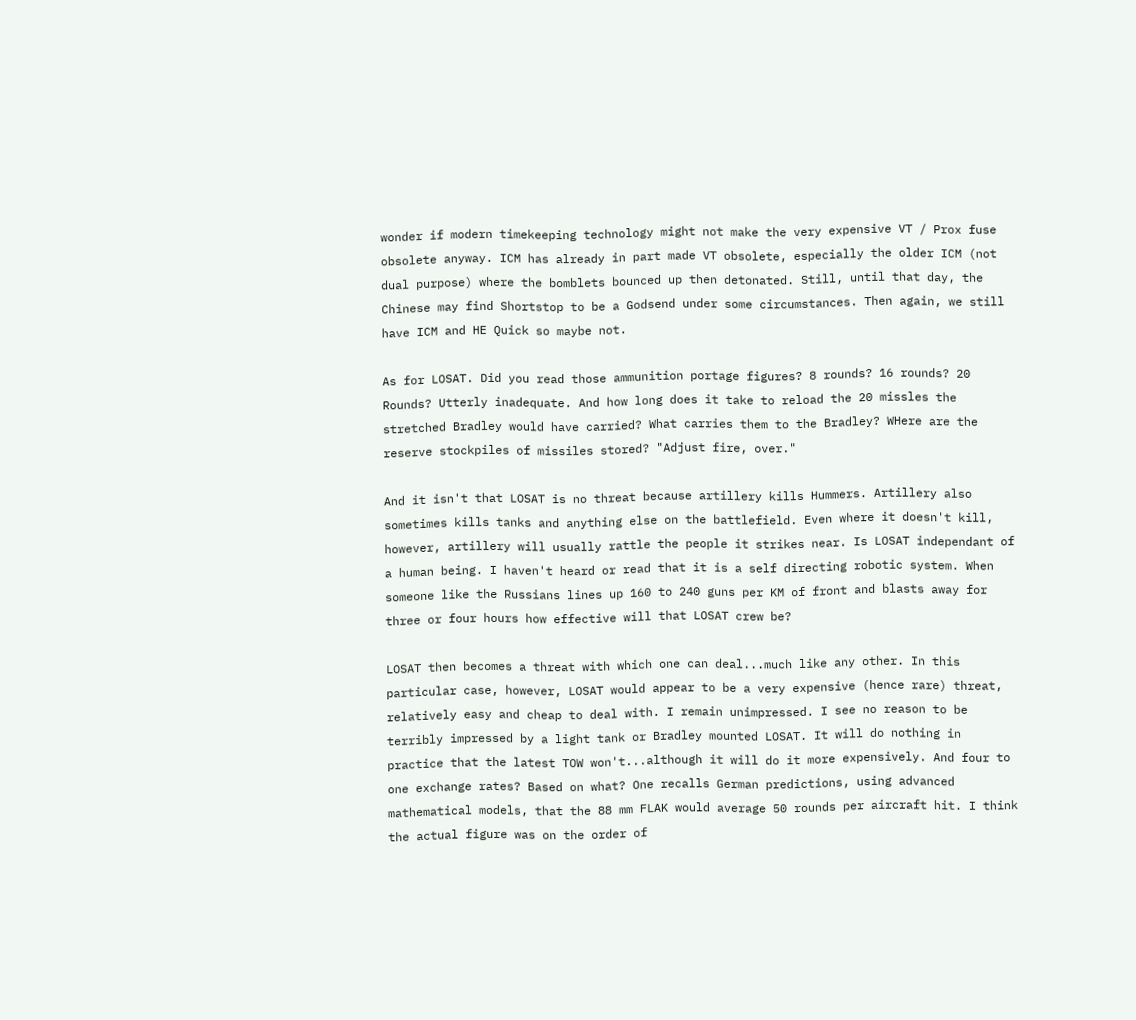wonder if modern timekeeping technology might not make the very expensive VT / Prox fuse obsolete anyway. ICM has already in part made VT obsolete, especially the older ICM (not dual purpose) where the bomblets bounced up then detonated. Still, until that day, the Chinese may find Shortstop to be a Godsend under some circumstances. Then again, we still have ICM and HE Quick so maybe not.

As for LOSAT. Did you read those ammunition portage figures? 8 rounds? 16 rounds? 20 Rounds? Utterly inadequate. And how long does it take to reload the 20 missles the stretched Bradley would have carried? What carries them to the Bradley? WHere are the reserve stockpiles of missiles stored? "Adjust fire, over."

And it isn't that LOSAT is no threat because artillery kills Hummers. Artillery also sometimes kills tanks and anything else on the battlefield. Even where it doesn't kill, however, artillery will usually rattle the people it strikes near. Is LOSAT independant of a human being. I haven't heard or read that it is a self directing robotic system. When someone like the Russians lines up 160 to 240 guns per KM of front and blasts away for three or four hours how effective will that LOSAT crew be?

LOSAT then becomes a threat with which one can deal...much like any other. In this particular case, however, LOSAT would appear to be a very expensive (hence rare) threat, relatively easy and cheap to deal with. I remain unimpressed. I see no reason to be terribly impressed by a light tank or Bradley mounted LOSAT. It will do nothing in practice that the latest TOW won't...although it will do it more expensively. And four to one exchange rates? Based on what? One recalls German predictions, using advanced mathematical models, that the 88 mm FLAK would average 50 rounds per aircraft hit. I think the actual figure was on the order of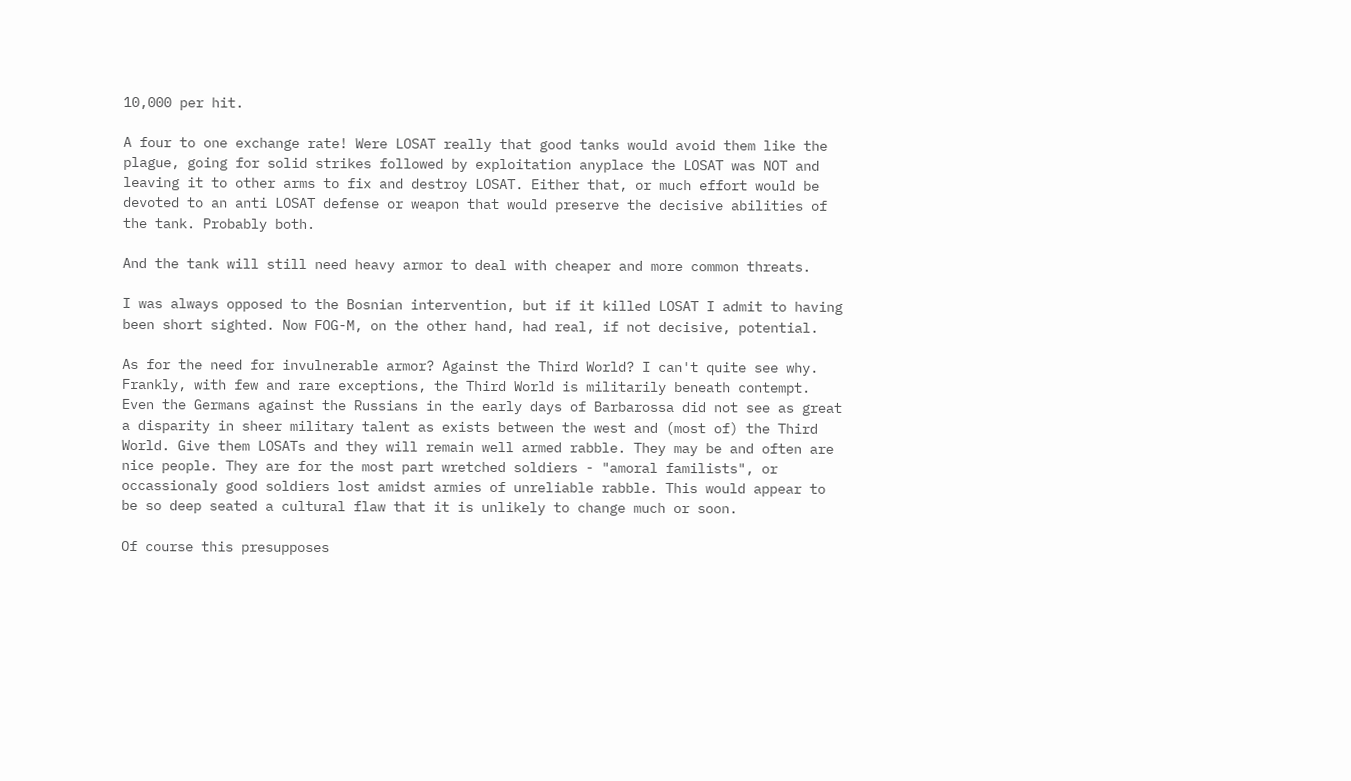10,000 per hit.

A four to one exchange rate! Were LOSAT really that good tanks would avoid them like the plague, going for solid strikes followed by exploitation anyplace the LOSAT was NOT and leaving it to other arms to fix and destroy LOSAT. Either that, or much effort would be devoted to an anti LOSAT defense or weapon that would preserve the decisive abilities of the tank. Probably both.

And the tank will still need heavy armor to deal with cheaper and more common threats.

I was always opposed to the Bosnian intervention, but if it killed LOSAT I admit to having been short sighted. Now FOG-M, on the other hand, had real, if not decisive, potential.

As for the need for invulnerable armor? Against the Third World? I can't quite see why. Frankly, with few and rare exceptions, the Third World is militarily beneath contempt. Even the Germans against the Russians in the early days of Barbarossa did not see as great a disparity in sheer military talent as exists between the west and (most of) the Third World. Give them LOSATs and they will remain well armed rabble. They may be and often are nice people. They are for the most part wretched soldiers - "amoral familists", or occassionaly good soldiers lost amidst armies of unreliable rabble. This would appear to be so deep seated a cultural flaw that it is unlikely to change much or soon.

Of course this presupposes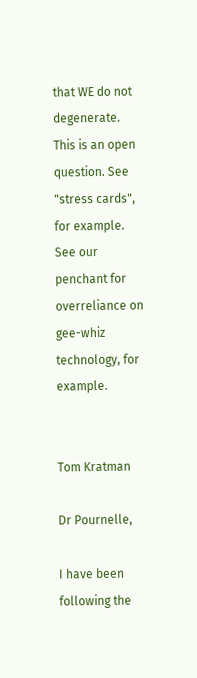that WE do not degenerate. This is an open question. See "stress cards", for example. See our penchant for overreliance on gee-whiz technology, for example.


Tom Kratman

Dr Pournelle,

I have been following the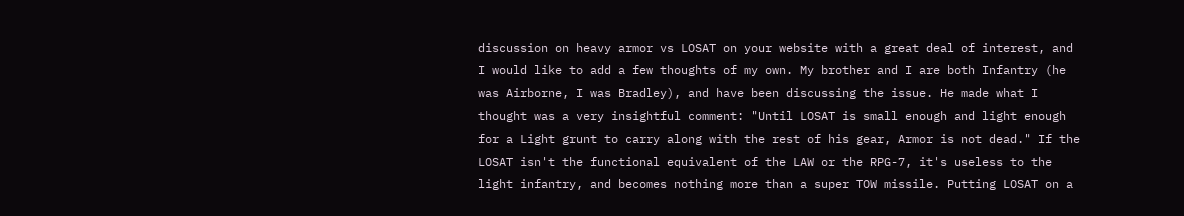discussion on heavy armor vs LOSAT on your website with a great deal of interest, and I would like to add a few thoughts of my own. My brother and I are both Infantry (he was Airborne, I was Bradley), and have been discussing the issue. He made what I thought was a very insightful comment: "Until LOSAT is small enough and light enough for a Light grunt to carry along with the rest of his gear, Armor is not dead." If the LOSAT isn't the functional equivalent of the LAW or the RPG-7, it's useless to the light infantry, and becomes nothing more than a super TOW missile. Putting LOSAT on a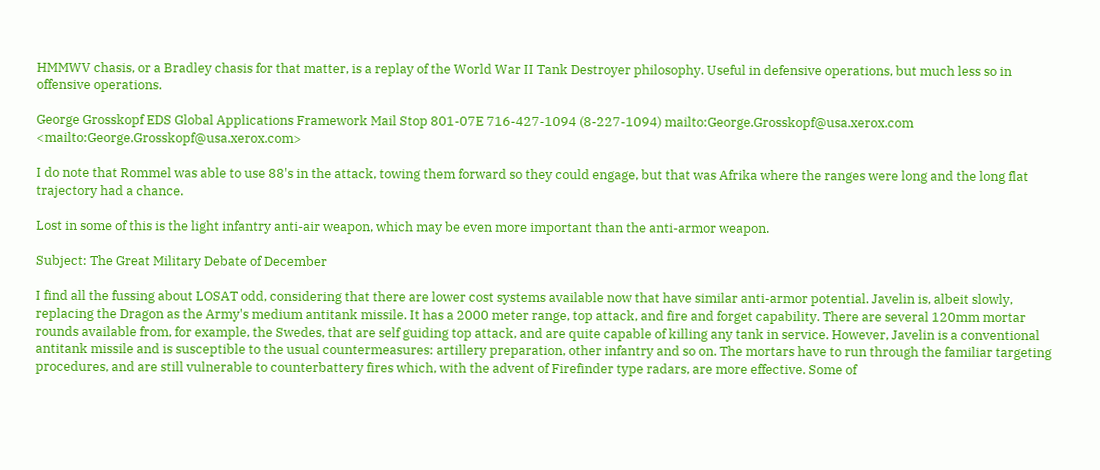HMMWV chasis, or a Bradley chasis for that matter, is a replay of the World War II Tank Destroyer philosophy. Useful in defensive operations, but much less so in offensive operations.

George Grosskopf EDS Global Applications Framework Mail Stop 801-07E 716-427-1094 (8-227-1094) mailto:George.Grosskopf@usa.xerox.com <mailto:George.Grosskopf@usa.xerox.com>

I do note that Rommel was able to use 88's in the attack, towing them forward so they could engage, but that was Afrika where the ranges were long and the long flat trajectory had a chance.

Lost in some of this is the light infantry anti-air weapon, which may be even more important than the anti-armor weapon.

Subject: The Great Military Debate of December

I find all the fussing about LOSAT odd, considering that there are lower cost systems available now that have similar anti-armor potential. Javelin is, albeit slowly, replacing the Dragon as the Army's medium antitank missile. It has a 2000 meter range, top attack, and fire and forget capability. There are several 120mm mortar rounds available from, for example, the Swedes, that are self guiding top attack, and are quite capable of killing any tank in service. However, Javelin is a conventional antitank missile and is susceptible to the usual countermeasures: artillery preparation, other infantry and so on. The mortars have to run through the familiar targeting procedures, and are still vulnerable to counterbattery fires which, with the advent of Firefinder type radars, are more effective. Some of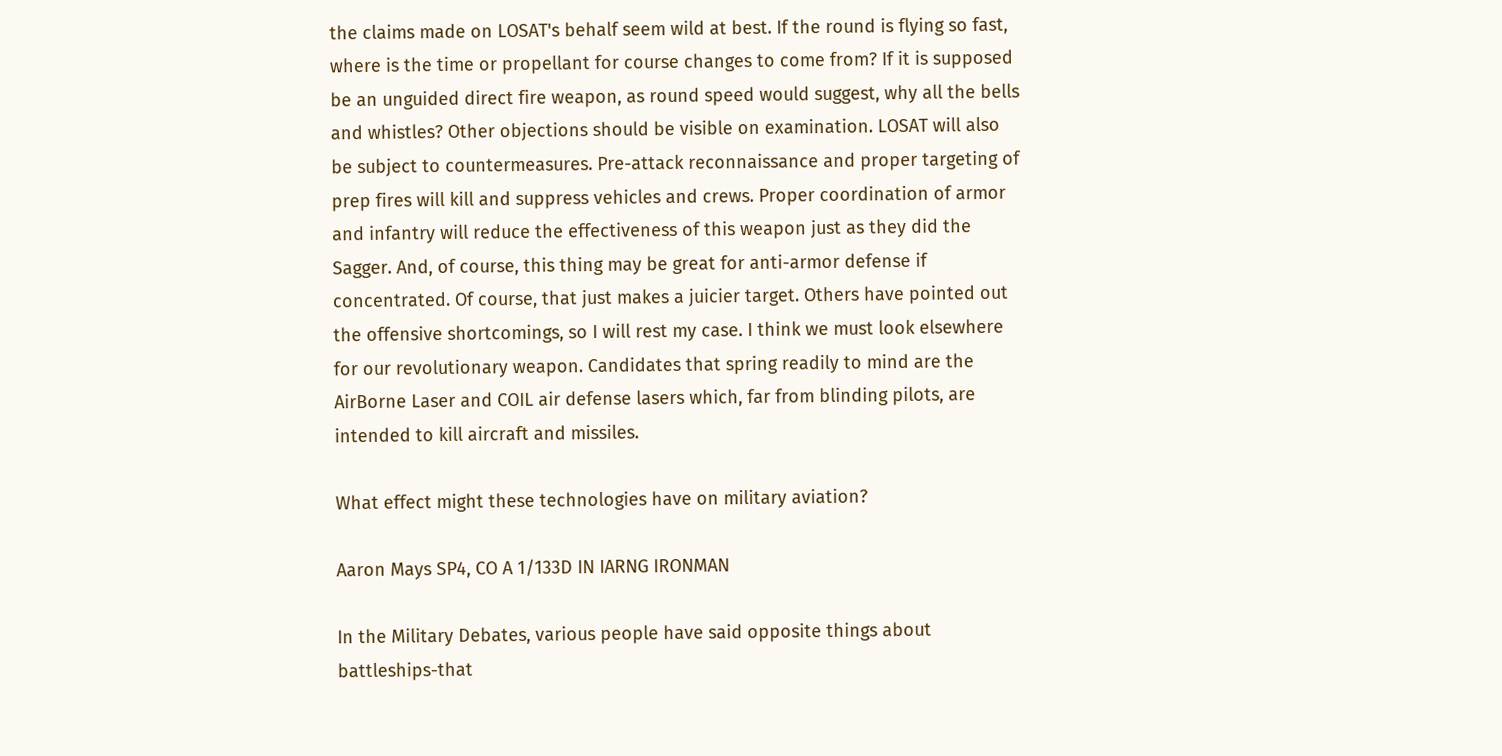the claims made on LOSAT's behalf seem wild at best. If the round is flying so fast, where is the time or propellant for course changes to come from? If it is supposed be an unguided direct fire weapon, as round speed would suggest, why all the bells and whistles? Other objections should be visible on examination. LOSAT will also be subject to countermeasures. Pre-attack reconnaissance and proper targeting of prep fires will kill and suppress vehicles and crews. Proper coordination of armor and infantry will reduce the effectiveness of this weapon just as they did the Sagger. And, of course, this thing may be great for anti-armor defense if concentrated. Of course, that just makes a juicier target. Others have pointed out the offensive shortcomings, so I will rest my case. I think we must look elsewhere for our revolutionary weapon. Candidates that spring readily to mind are the AirBorne Laser and COIL air defense lasers which, far from blinding pilots, are intended to kill aircraft and missiles.

What effect might these technologies have on military aviation?

Aaron Mays SP4, CO A 1/133D IN IARNG IRONMAN

In the Military Debates, various people have said opposite things about battleships-that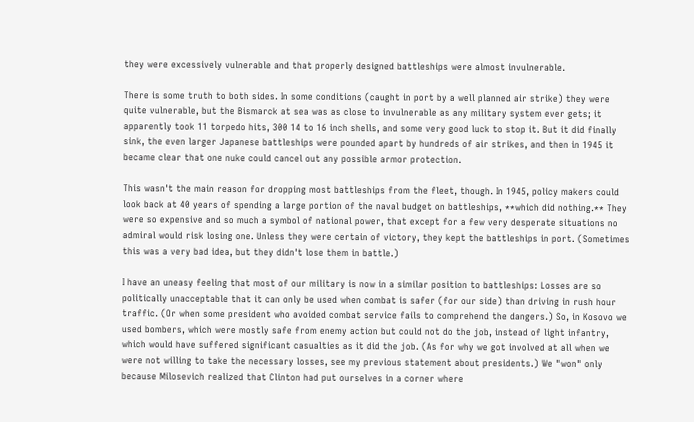they were excessively vulnerable and that properly designed battleships were almost invulnerable.

There is some truth to both sides. In some conditions (caught in port by a well planned air strike) they were quite vulnerable, but the Bismarck at sea was as close to invulnerable as any military system ever gets; it apparently took 11 torpedo hits, 300 14 to 16 inch shells, and some very good luck to stop it. But it did finally sink, the even larger Japanese battleships were pounded apart by hundreds of air strikes, and then in 1945 it became clear that one nuke could cancel out any possible armor protection.

This wasn't the main reason for dropping most battleships from the fleet, though. In 1945, policy makers could look back at 40 years of spending a large portion of the naval budget on battleships, **which did nothing.** They were so expensive and so much a symbol of national power, that except for a few very desperate situations no admiral would risk losing one. Unless they were certain of victory, they kept the battleships in port. (Sometimes this was a very bad idea, but they didn't lose them in battle.)

I have an uneasy feeling that most of our military is now in a similar position to battleships: Losses are so politically unacceptable that it can only be used when combat is safer (for our side) than driving in rush hour traffic. (Or when some president who avoided combat service fails to comprehend the dangers.) So, in Kosovo we used bombers, which were mostly safe from enemy action but could not do the job, instead of light infantry, which would have suffered significant casualties as it did the job. (As for why we got involved at all when we were not willing to take the necessary losses, see my previous statement about presidents.) We "won" only because Milosevich realized that Clinton had put ourselves in a corner where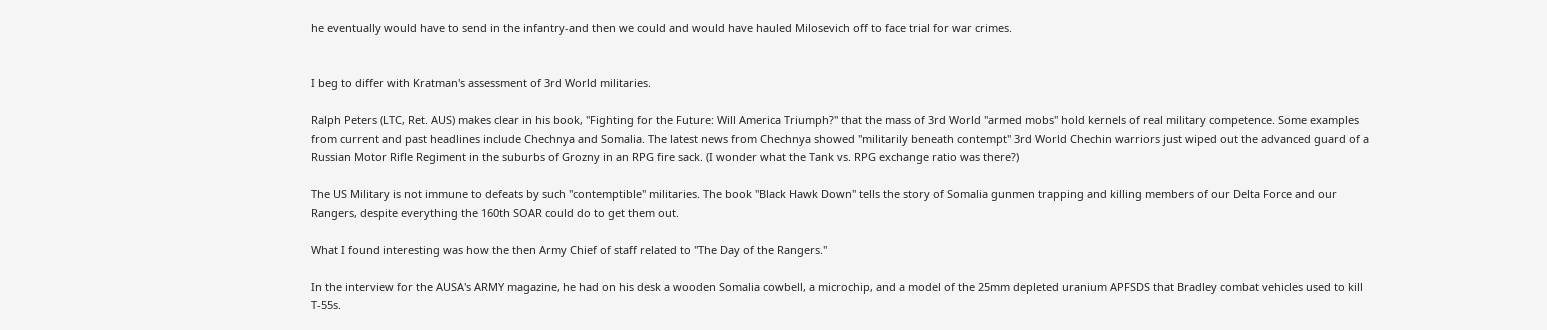he eventually would have to send in the infantry-and then we could and would have hauled Milosevich off to face trial for war crimes.


I beg to differ with Kratman's assessment of 3rd World militaries.

Ralph Peters (LTC, Ret. AUS) makes clear in his book, "Fighting for the Future: Will America Triumph?" that the mass of 3rd World "armed mobs" hold kernels of real military competence. Some examples from current and past headlines include Chechnya and Somalia. The latest news from Chechnya showed "militarily beneath contempt" 3rd World Chechin warriors just wiped out the advanced guard of a Russian Motor Rifle Regiment in the suburbs of Grozny in an RPG fire sack. (I wonder what the Tank vs. RPG exchange ratio was there?)

The US Military is not immune to defeats by such "contemptible" militaries. The book "Black Hawk Down" tells the story of Somalia gunmen trapping and killing members of our Delta Force and our Rangers, despite everything the 160th SOAR could do to get them out.

What I found interesting was how the then Army Chief of staff related to "The Day of the Rangers."

In the interview for the AUSA's ARMY magazine, he had on his desk a wooden Somalia cowbell, a microchip, and a model of the 25mm depleted uranium APFSDS that Bradley combat vehicles used to kill T-55s.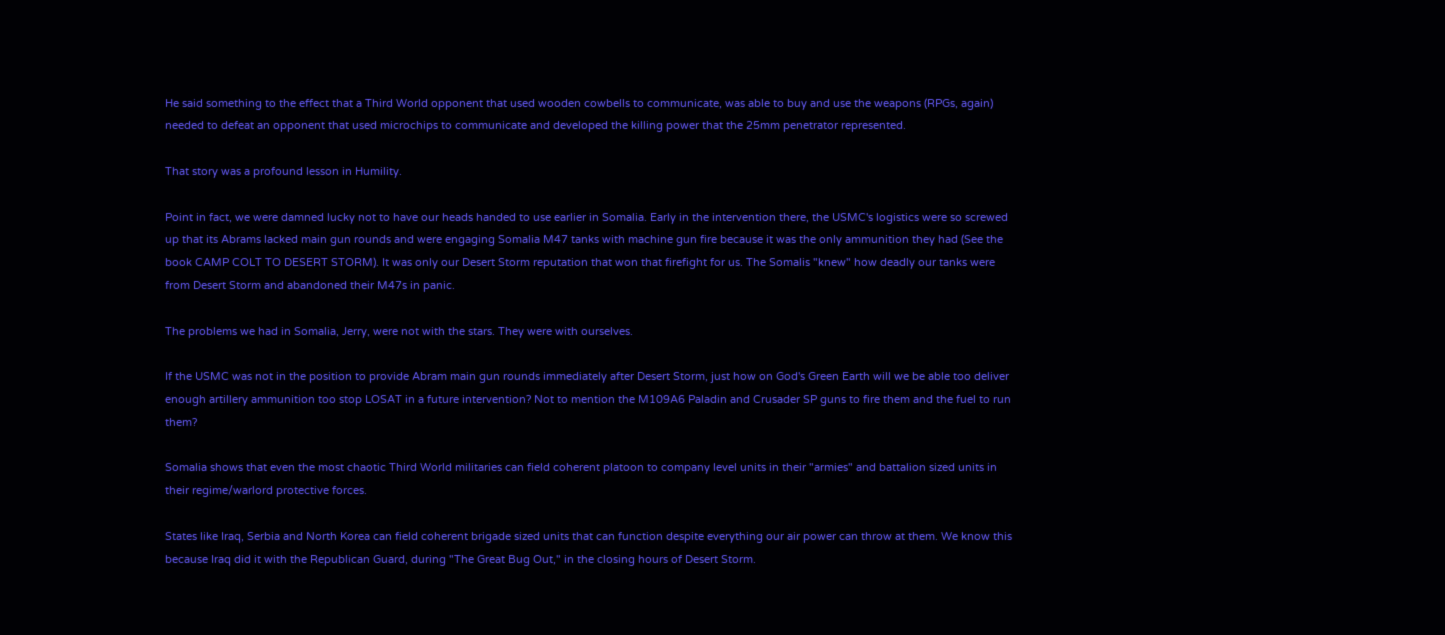He said something to the effect that a Third World opponent that used wooden cowbells to communicate, was able to buy and use the weapons (RPGs, again) needed to defeat an opponent that used microchips to communicate and developed the killing power that the 25mm penetrator represented.

That story was a profound lesson in Humility.

Point in fact, we were damned lucky not to have our heads handed to use earlier in Somalia. Early in the intervention there, the USMC's logistics were so screwed up that its Abrams lacked main gun rounds and were engaging Somalia M47 tanks with machine gun fire because it was the only ammunition they had (See the book CAMP COLT TO DESERT STORM). It was only our Desert Storm reputation that won that firefight for us. The Somalis "knew" how deadly our tanks were from Desert Storm and abandoned their M47s in panic.

The problems we had in Somalia, Jerry, were not with the stars. They were with ourselves.

If the USMC was not in the position to provide Abram main gun rounds immediately after Desert Storm, just how on God's Green Earth will we be able too deliver enough artillery ammunition too stop LOSAT in a future intervention? Not to mention the M109A6 Paladin and Crusader SP guns to fire them and the fuel to run them?

Somalia shows that even the most chaotic Third World militaries can field coherent platoon to company level units in their "armies" and battalion sized units in their regime/warlord protective forces.

States like Iraq, Serbia and North Korea can field coherent brigade sized units that can function despite everything our air power can throw at them. We know this because Iraq did it with the Republican Guard, during "The Great Bug Out," in the closing hours of Desert Storm.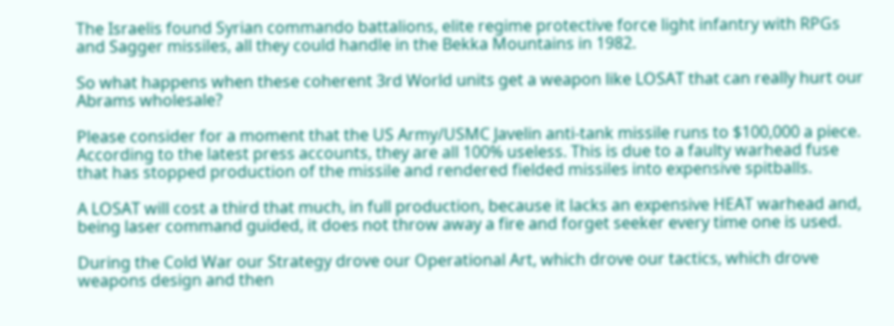The Israelis found Syrian commando battalions, elite regime protective force light infantry with RPGs and Sagger missiles, all they could handle in the Bekka Mountains in 1982.

So what happens when these coherent 3rd World units get a weapon like LOSAT that can really hurt our Abrams wholesale?

Please consider for a moment that the US Army/USMC Javelin anti-tank missile runs to $100,000 a piece. According to the latest press accounts, they are all 100% useless. This is due to a faulty warhead fuse that has stopped production of the missile and rendered fielded missiles into expensive spitballs.

A LOSAT will cost a third that much, in full production, because it lacks an expensive HEAT warhead and, being laser command guided, it does not throw away a fire and forget seeker every time one is used.

During the Cold War our Strategy drove our Operational Art, which drove our tactics, which drove weapons design and then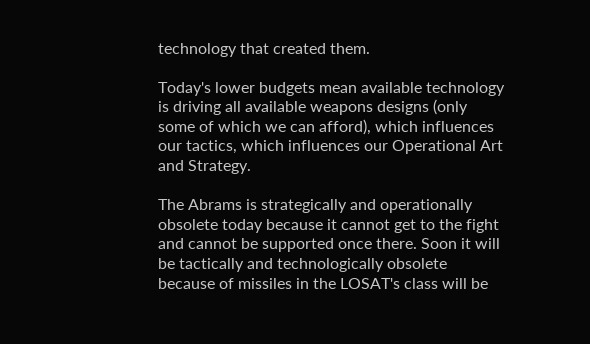technology that created them.

Today's lower budgets mean available technology is driving all available weapons designs (only some of which we can afford), which influences our tactics, which influences our Operational Art and Strategy.

The Abrams is strategically and operationally obsolete today because it cannot get to the fight and cannot be supported once there. Soon it will be tactically and technologically obsolete because of missiles in the LOSAT's class will be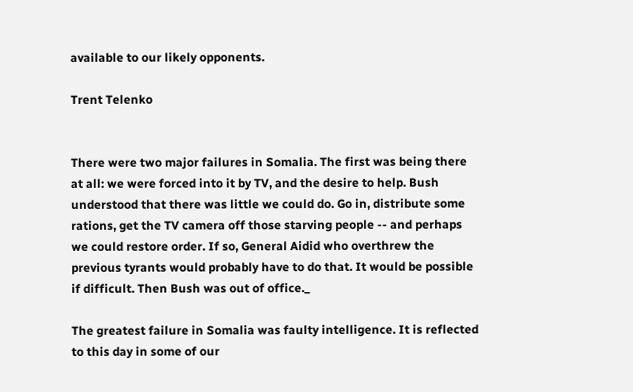available to our likely opponents.

Trent Telenko


There were two major failures in Somalia. The first was being there at all: we were forced into it by TV, and the desire to help. Bush understood that there was little we could do. Go in, distribute some rations, get the TV camera off those starving people -- and perhaps we could restore order. If so, General Aidid who overthrew the previous tyrants would probably have to do that. It would be possible if difficult. Then Bush was out of office._

The greatest failure in Somalia was faulty intelligence. It is reflected to this day in some of our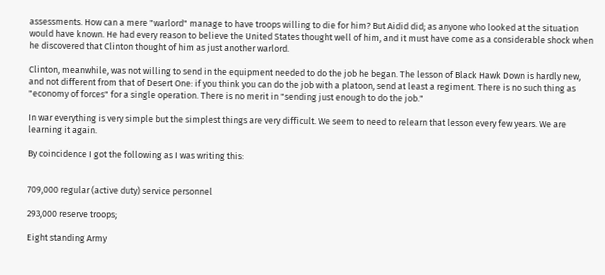assessments. How can a mere "warlord" manage to have troops willing to die for him? But Aidid did; as anyone who looked at the situation would have known. He had every reason to believe the United States thought well of him, and it must have come as a considerable shock when he discovered that Clinton thought of him as just another warlord.

Clinton, meanwhile, was not willing to send in the equipment needed to do the job he began. The lesson of Black Hawk Down is hardly new, and not different from that of Desert One: if you think you can do the job with a platoon, send at least a regiment. There is no such thing as "economy of forces" for a single operation. There is no merit in "sending just enough to do the job."

In war everything is very simple but the simplest things are very difficult. We seem to need to relearn that lesson every few years. We are learning it again.

By coincidence I got the following as I was writing this:


709,000 regular (active duty) service personnel

293,000 reserve troops;

Eight standing Army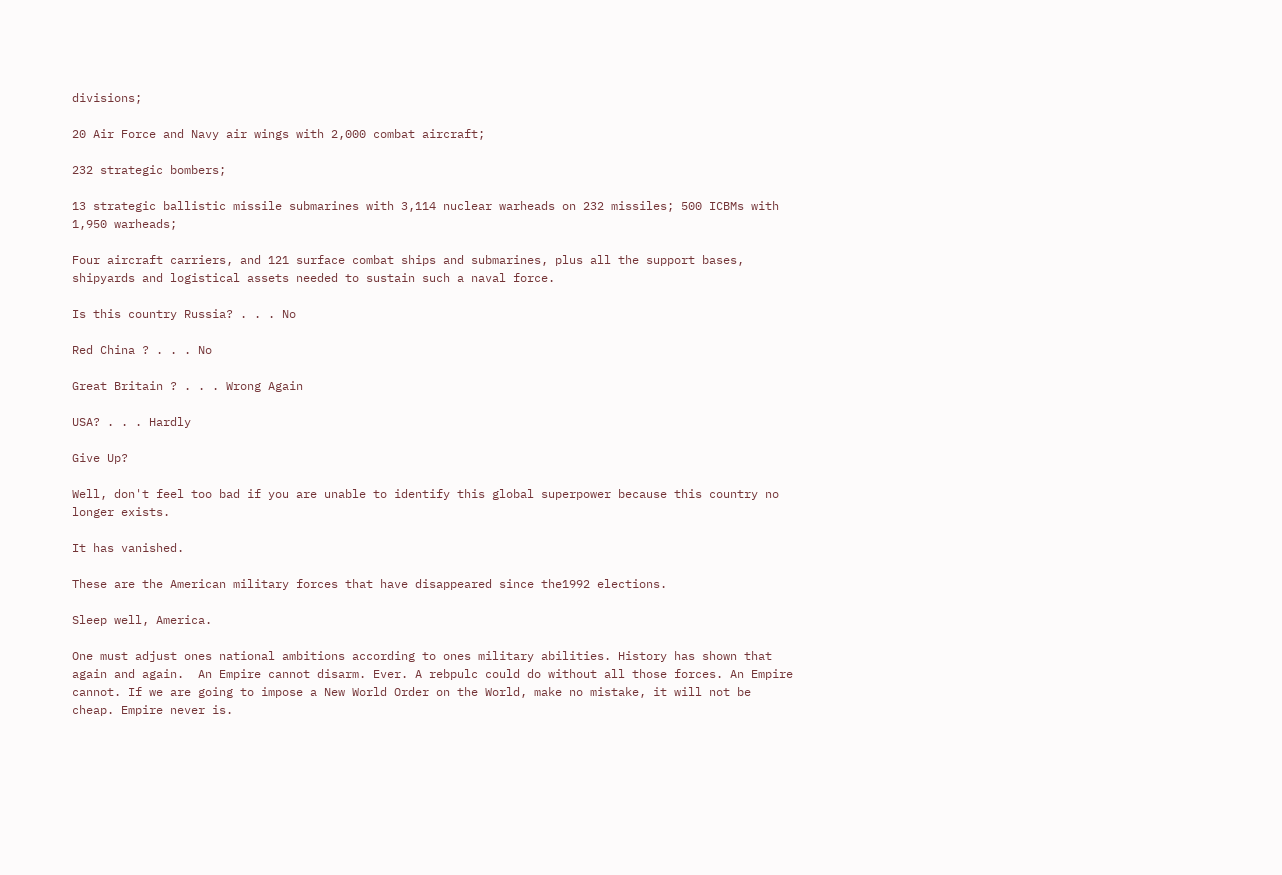divisions;

20 Air Force and Navy air wings with 2,000 combat aircraft;

232 strategic bombers;

13 strategic ballistic missile submarines with 3,114 nuclear warheads on 232 missiles; 500 ICBMs with 1,950 warheads;

Four aircraft carriers, and 121 surface combat ships and submarines, plus all the support bases, shipyards and logistical assets needed to sustain such a naval force.

Is this country Russia? . . . No

Red China ? . . . No

Great Britain ? . . . Wrong Again

USA? . . . Hardly

Give Up?

Well, don't feel too bad if you are unable to identify this global superpower because this country no longer exists.

It has vanished.

These are the American military forces that have disappeared since the1992 elections.

Sleep well, America.

One must adjust ones national ambitions according to ones military abilities. History has shown that again and again.  An Empire cannot disarm. Ever. A rebpulc could do without all those forces. An Empire cannot. If we are going to impose a New World Order on the World, make no mistake, it will not be cheap. Empire never is.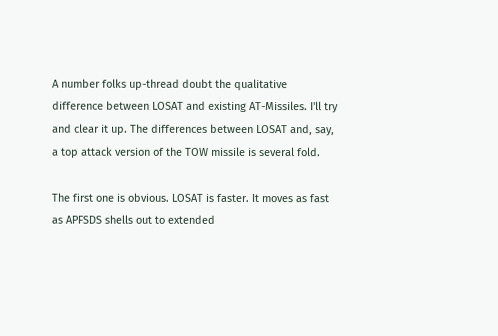A number folks up-thread doubt the qualitative difference between LOSAT and existing AT-Missiles. I'll try and clear it up. The differences between LOSAT and, say, a top attack version of the TOW missile is several fold.

The first one is obvious. LOSAT is faster. It moves as fast as APFSDS shells out to extended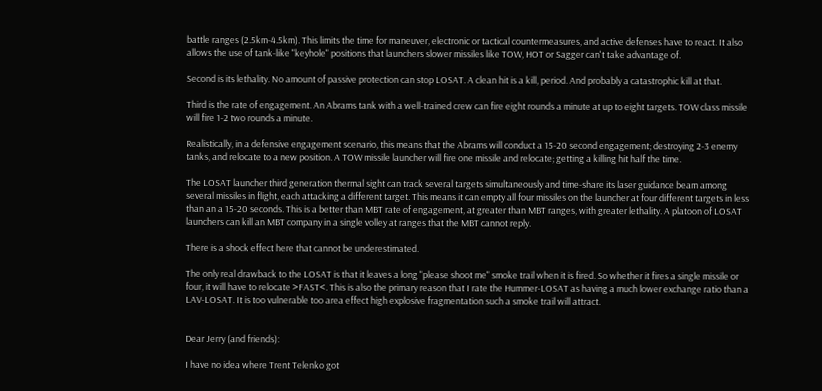battle ranges (2.5km-4.5km). This limits the time for maneuver, electronic or tactical countermeasures, and active defenses have to react. It also allows the use of tank-like "keyhole" positions that launchers slower missiles like TOW, HOT or Sagger can't take advantage of.

Second is its lethality. No amount of passive protection can stop LOSAT. A clean hit is a kill, period. And probably a catastrophic kill at that.

Third is the rate of engagement. An Abrams tank with a well-trained crew can fire eight rounds a minute at up to eight targets. TOW class missile will fire 1-2 two rounds a minute.

Realistically, in a defensive engagement scenario, this means that the Abrams will conduct a 15-20 second engagement; destroying 2-3 enemy tanks, and relocate to a new position. A TOW missile launcher will fire one missile and relocate; getting a killing hit half the time.

The LOSAT launcher third generation thermal sight can track several targets simultaneously and time-share its laser guidance beam among several missiles in flight, each attacking a different target. This means it can empty all four missiles on the launcher at four different targets in less than an a 15-20 seconds. This is a better than MBT rate of engagement, at greater than MBT ranges, with greater lethality. A platoon of LOSAT launchers can kill an MBT company in a single volley at ranges that the MBT cannot reply.

There is a shock effect here that cannot be underestimated.

The only real drawback to the LOSAT is that it leaves a long "please shoot me" smoke trail when it is fired. So whether it fires a single missile or four, it will have to relocate >FAST<. This is also the primary reason that I rate the Hummer-LOSAT as having a much lower exchange ratio than a LAV-LOSAT. It is too vulnerable too area effect high explosive fragmentation such a smoke trail will attract.


Dear Jerry (and friends):

I have no idea where Trent Telenko got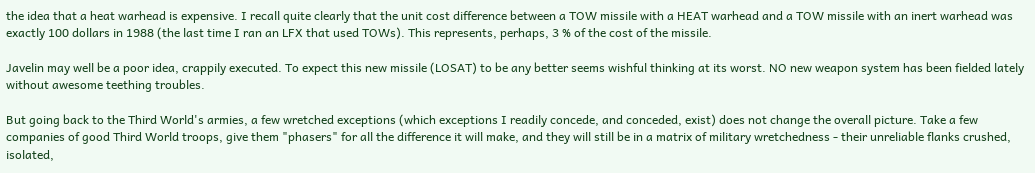the idea that a heat warhead is expensive. I recall quite clearly that the unit cost difference between a TOW missile with a HEAT warhead and a TOW missile with an inert warhead was exactly 100 dollars in 1988 (the last time I ran an LFX that used TOWs). This represents, perhaps, 3 % of the cost of the missile.

Javelin may well be a poor idea, crappily executed. To expect this new missile (LOSAT) to be any better seems wishful thinking at its worst. NO new weapon system has been fielded lately without awesome teething troubles.

But going back to the Third World's armies, a few wretched exceptions (which exceptions I readily concede, and conceded, exist) does not change the overall picture. Take a few companies of good Third World troops, give them "phasers" for all the difference it will make, and they will still be in a matrix of military wretchedness - their unreliable flanks crushed, isolated,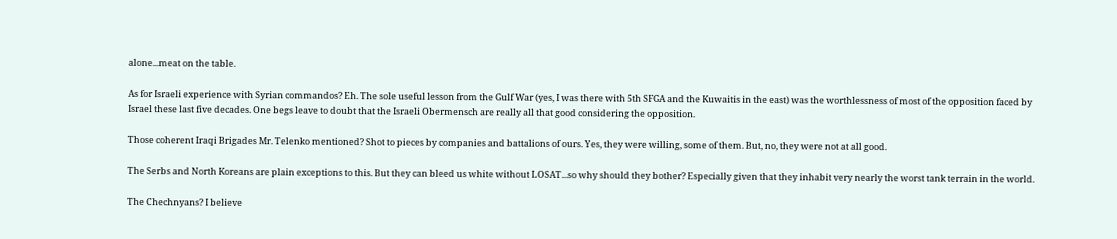alone...meat on the table.

As for Israeli experience with Syrian commandos? Eh. The sole useful lesson from the Gulf War (yes, I was there with 5th SFGA and the Kuwaitis in the east) was the worthlessness of most of the opposition faced by Israel these last five decades. One begs leave to doubt that the Israeli Obermensch are really all that good considering the opposition.

Those coherent Iraqi Brigades Mr. Telenko mentioned? Shot to pieces by companies and battalions of ours. Yes, they were willing, some of them. But, no, they were not at all good.

The Serbs and North Koreans are plain exceptions to this. But they can bleed us white without LOSAT...so why should they bother? Especially given that they inhabit very nearly the worst tank terrain in the world.

The Chechnyans? I believe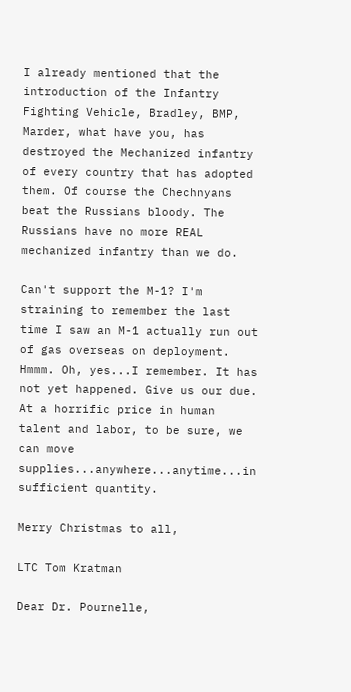I already mentioned that the introduction of the Infantry Fighting Vehicle, Bradley, BMP, Marder, what have you, has destroyed the Mechanized infantry of every country that has adopted them. Of course the Chechnyans beat the Russians bloody. The Russians have no more REAL mechanized infantry than we do.

Can't support the M-1? I'm straining to remember the last time I saw an M-1 actually run out of gas overseas on deployment. Hmmm. Oh, yes...I remember. It has not yet happened. Give us our due. At a horrific price in human talent and labor, to be sure, we can move supplies...anywhere...anytime...in sufficient quantity.

Merry Christmas to all,

LTC Tom Kratman

Dear Dr. Pournelle,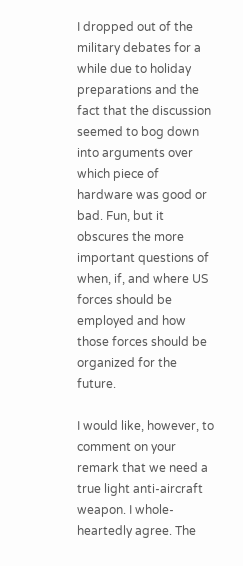I dropped out of the military debates for a while due to holiday preparations and the fact that the discussion seemed to bog down into arguments over which piece of hardware was good or bad. Fun, but it obscures the more important questions of when, if, and where US forces should be employed and how those forces should be organized for the future.

I would like, however, to comment on your remark that we need a true light anti-aircraft weapon. I whole- heartedly agree. The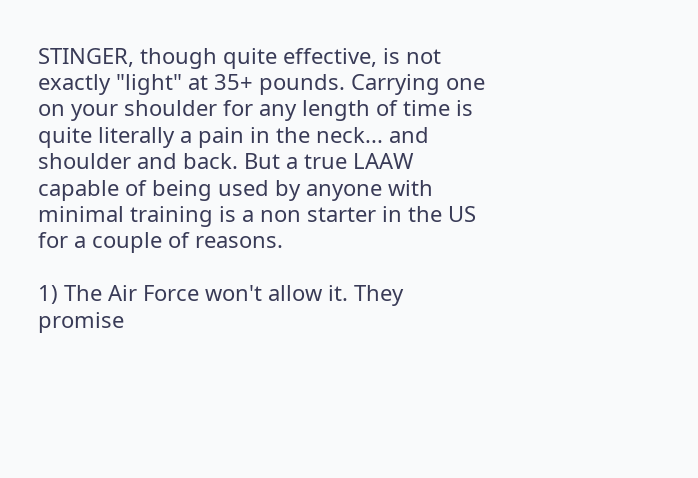STINGER, though quite effective, is not exactly "light" at 35+ pounds. Carrying one on your shoulder for any length of time is quite literally a pain in the neck... and shoulder and back. But a true LAAW capable of being used by anyone with minimal training is a non starter in the US for a couple of reasons.

1) The Air Force won't allow it. They promise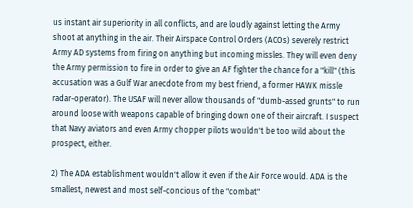us instant air superiority in all conflicts, and are loudly against letting the Army shoot at anything in the air. Their Airspace Control Orders (ACOs) severely restrict Army AD systems from firing on anything but incoming missles. They will even deny the Army permission to fire in order to give an AF fighter the chance for a "kill" (this accusation was a Gulf War anecdote from my best friend, a former HAWK missle radar-operator). The USAF will never allow thousands of "dumb-assed grunts" to run around loose with weapons capable of bringing down one of their aircraft. I suspect that Navy aviators and even Army chopper pilots wouldn't be too wild about the prospect, either.

2) The ADA establishment wouldn't allow it even if the Air Force would. ADA is the smallest, newest and most self-concious of the "combat"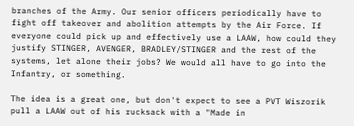branches of the Army. Our senior officers periodically have to fight off takeover and abolition attempts by the Air Force. If everyone could pick up and effectively use a LAAW, how could they justify STINGER, AVENGER, BRADLEY/STINGER and the rest of the systems, let alone their jobs? We would all have to go into the Infantry, or something.

The idea is a great one, but don't expect to see a PVT Wiszorik pull a LAAW out of his rucksack with a "Made in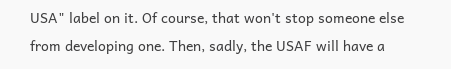USA" label on it. Of course, that won't stop someone else from developing one. Then, sadly, the USAF will have a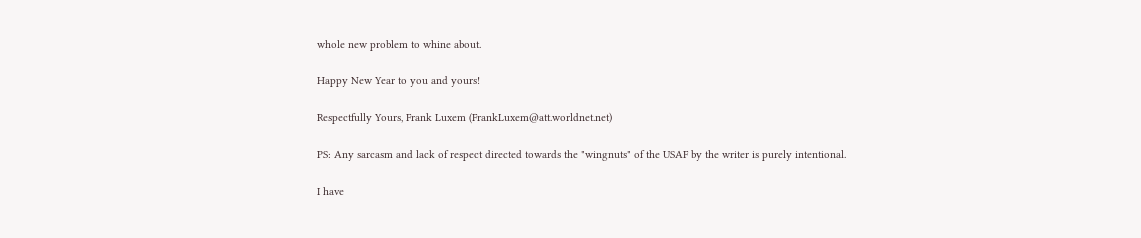whole new problem to whine about.

Happy New Year to you and yours!

Respectfully Yours, Frank Luxem (FrankLuxem@att.worldnet.net)

PS: Any sarcasm and lack of respect directed towards the "wingnuts" of the USAF by the writer is purely intentional.

I have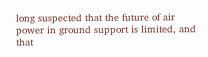long suspected that the future of air power in ground support is limited, and that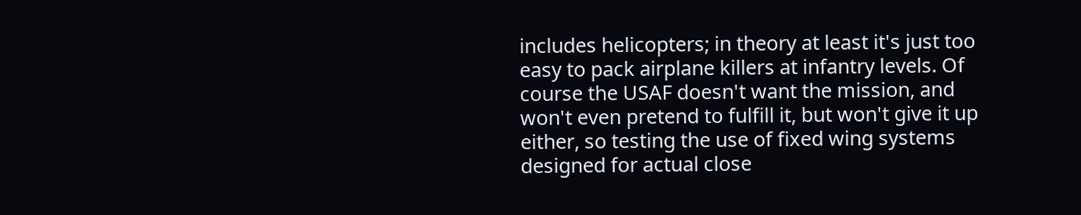includes helicopters; in theory at least it's just too easy to pack airplane killers at infantry levels. Of course the USAF doesn't want the mission, and won't even pretend to fulfill it, but won't give it up either, so testing the use of fixed wing systems designed for actual close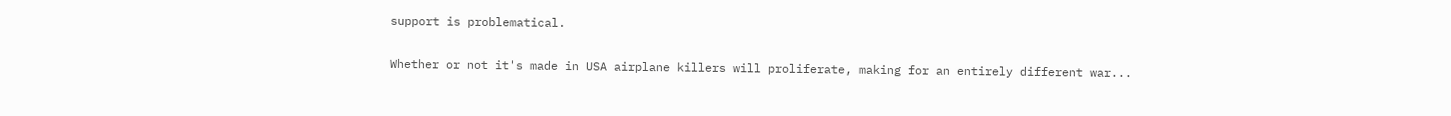support is problematical.

Whether or not it's made in USA airplane killers will proliferate, making for an entirely different war...